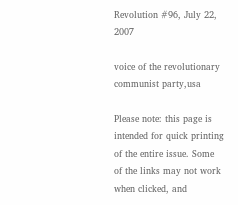Revolution #96, July 22, 2007

voice of the revolutionary communist party,usa

Please note: this page is intended for quick printing of the entire issue. Some of the links may not work when clicked, and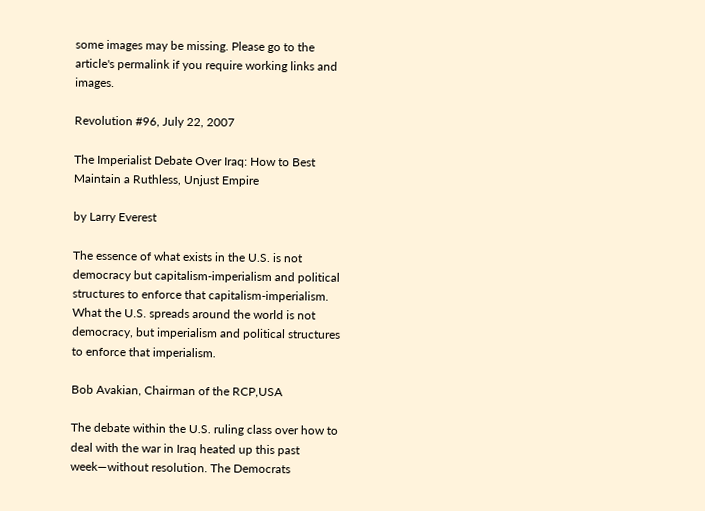some images may be missing. Please go to the article's permalink if you require working links and images.

Revolution #96, July 22, 2007

The Imperialist Debate Over Iraq: How to Best Maintain a Ruthless, Unjust Empire

by Larry Everest

The essence of what exists in the U.S. is not democracy but capitalism-imperialism and political structures to enforce that capitalism-imperialism.
What the U.S. spreads around the world is not democracy, but imperialism and political structures to enforce that imperialism.

Bob Avakian, Chairman of the RCP,USA

The debate within the U.S. ruling class over how to deal with the war in Iraq heated up this past week—without resolution. The Democrats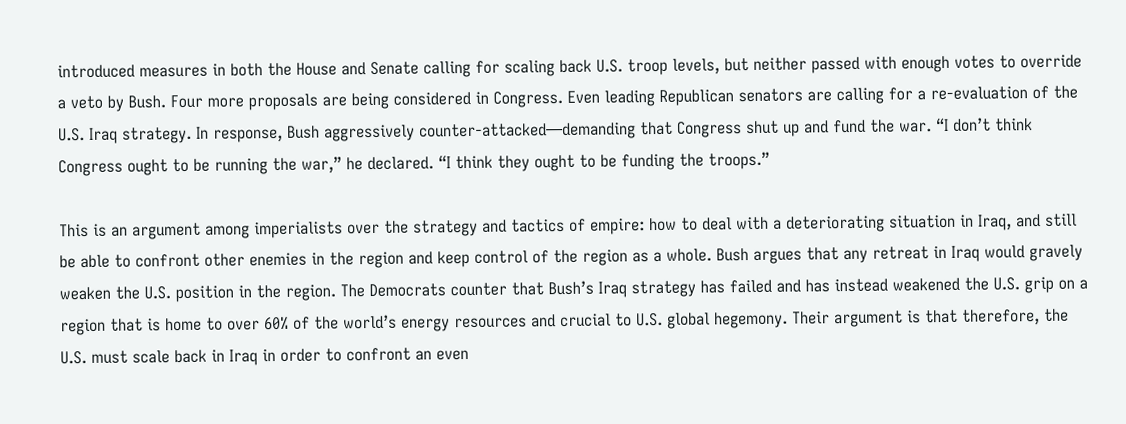introduced measures in both the House and Senate calling for scaling back U.S. troop levels, but neither passed with enough votes to override a veto by Bush. Four more proposals are being considered in Congress. Even leading Republican senators are calling for a re-evaluation of the U.S. Iraq strategy. In response, Bush aggressively counter-attacked—demanding that Congress shut up and fund the war. “I don’t think Congress ought to be running the war,” he declared. “I think they ought to be funding the troops.”

This is an argument among imperialists over the strategy and tactics of empire: how to deal with a deteriorating situation in Iraq, and still be able to confront other enemies in the region and keep control of the region as a whole. Bush argues that any retreat in Iraq would gravely weaken the U.S. position in the region. The Democrats counter that Bush’s Iraq strategy has failed and has instead weakened the U.S. grip on a region that is home to over 60% of the world’s energy resources and crucial to U.S. global hegemony. Their argument is that therefore, the U.S. must scale back in Iraq in order to confront an even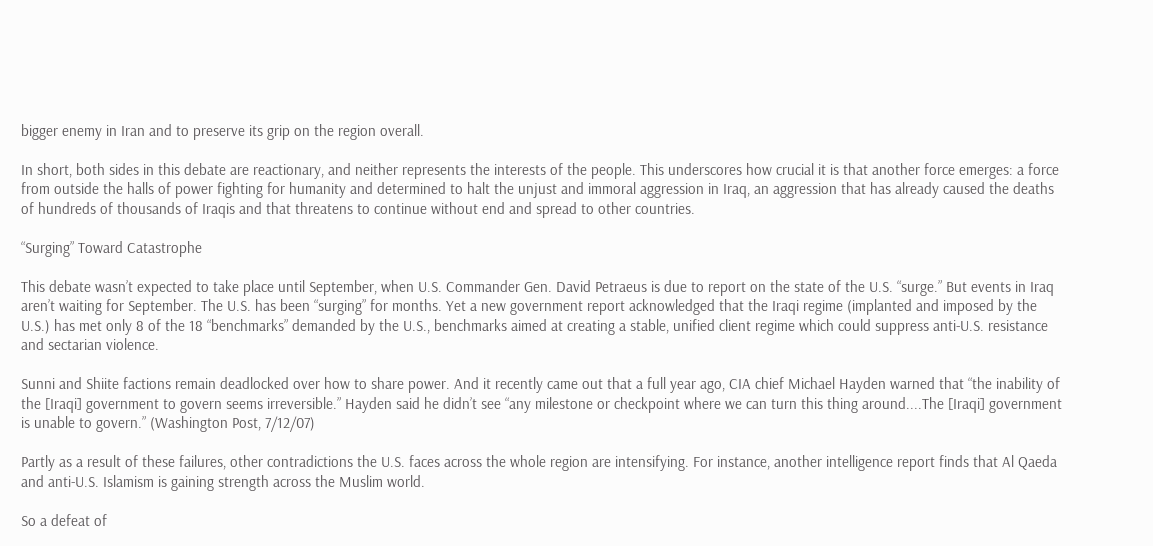bigger enemy in Iran and to preserve its grip on the region overall.

In short, both sides in this debate are reactionary, and neither represents the interests of the people. This underscores how crucial it is that another force emerges: a force from outside the halls of power fighting for humanity and determined to halt the unjust and immoral aggression in Iraq, an aggression that has already caused the deaths of hundreds of thousands of Iraqis and that threatens to continue without end and spread to other countries.

“Surging” Toward Catastrophe

This debate wasn’t expected to take place until September, when U.S. Commander Gen. David Petraeus is due to report on the state of the U.S. “surge.” But events in Iraq aren’t waiting for September. The U.S. has been “surging” for months. Yet a new government report acknowledged that the Iraqi regime (implanted and imposed by the U.S.) has met only 8 of the 18 “benchmarks” demanded by the U.S., benchmarks aimed at creating a stable, unified client regime which could suppress anti-U.S. resistance and sectarian violence.

Sunni and Shiite factions remain deadlocked over how to share power. And it recently came out that a full year ago, CIA chief Michael Hayden warned that “the inability of the [Iraqi] government to govern seems irreversible.” Hayden said he didn’t see “any milestone or checkpoint where we can turn this thing around....The [Iraqi] government is unable to govern.” (Washington Post, 7/12/07)

Partly as a result of these failures, other contradictions the U.S. faces across the whole region are intensifying. For instance, another intelligence report finds that Al Qaeda and anti-U.S. Islamism is gaining strength across the Muslim world.

So a defeat of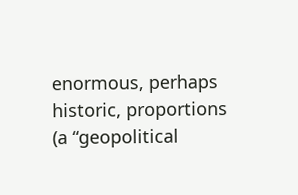enormous, perhaps historic, proportions (a “geopolitical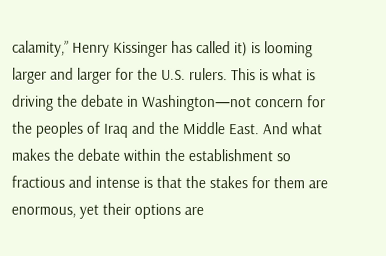calamity,” Henry Kissinger has called it) is looming larger and larger for the U.S. rulers. This is what is driving the debate in Washington—not concern for the peoples of Iraq and the Middle East. And what makes the debate within the establishment so fractious and intense is that the stakes for them are enormous, yet their options are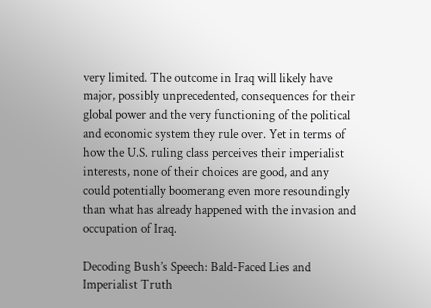very limited. The outcome in Iraq will likely have major, possibly unprecedented, consequences for their global power and the very functioning of the political and economic system they rule over. Yet in terms of how the U.S. ruling class perceives their imperialist interests, none of their choices are good, and any could potentially boomerang even more resoundingly than what has already happened with the invasion and occupation of Iraq.

Decoding Bush’s Speech: Bald-Faced Lies and Imperialist Truth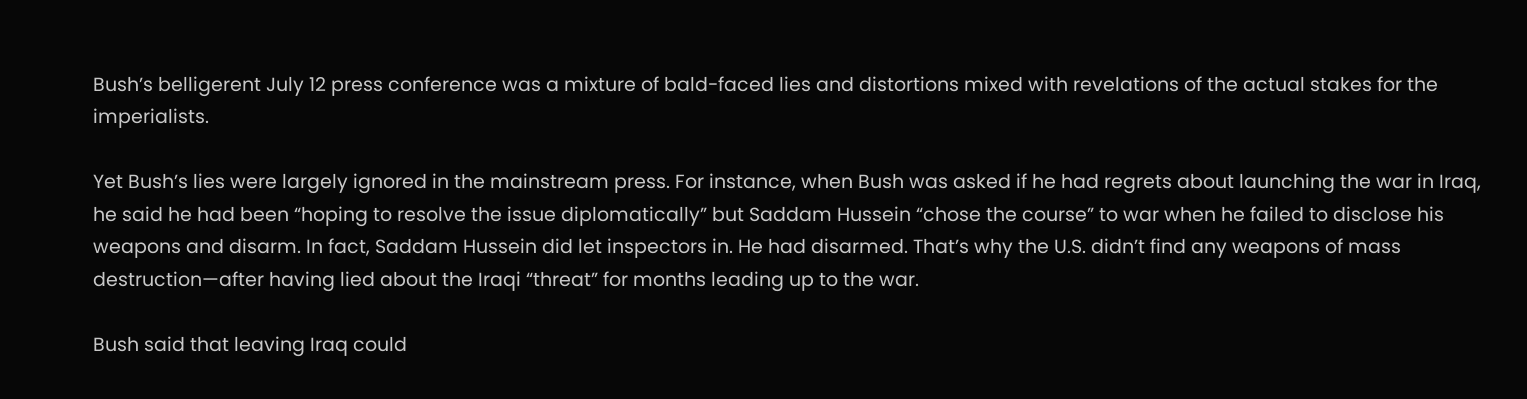Bush’s belligerent July 12 press conference was a mixture of bald-faced lies and distortions mixed with revelations of the actual stakes for the imperialists.

Yet Bush’s lies were largely ignored in the mainstream press. For instance, when Bush was asked if he had regrets about launching the war in Iraq, he said he had been “hoping to resolve the issue diplomatically” but Saddam Hussein “chose the course” to war when he failed to disclose his weapons and disarm. In fact, Saddam Hussein did let inspectors in. He had disarmed. That’s why the U.S. didn’t find any weapons of mass destruction—after having lied about the Iraqi “threat” for months leading up to the war.

Bush said that leaving Iraq could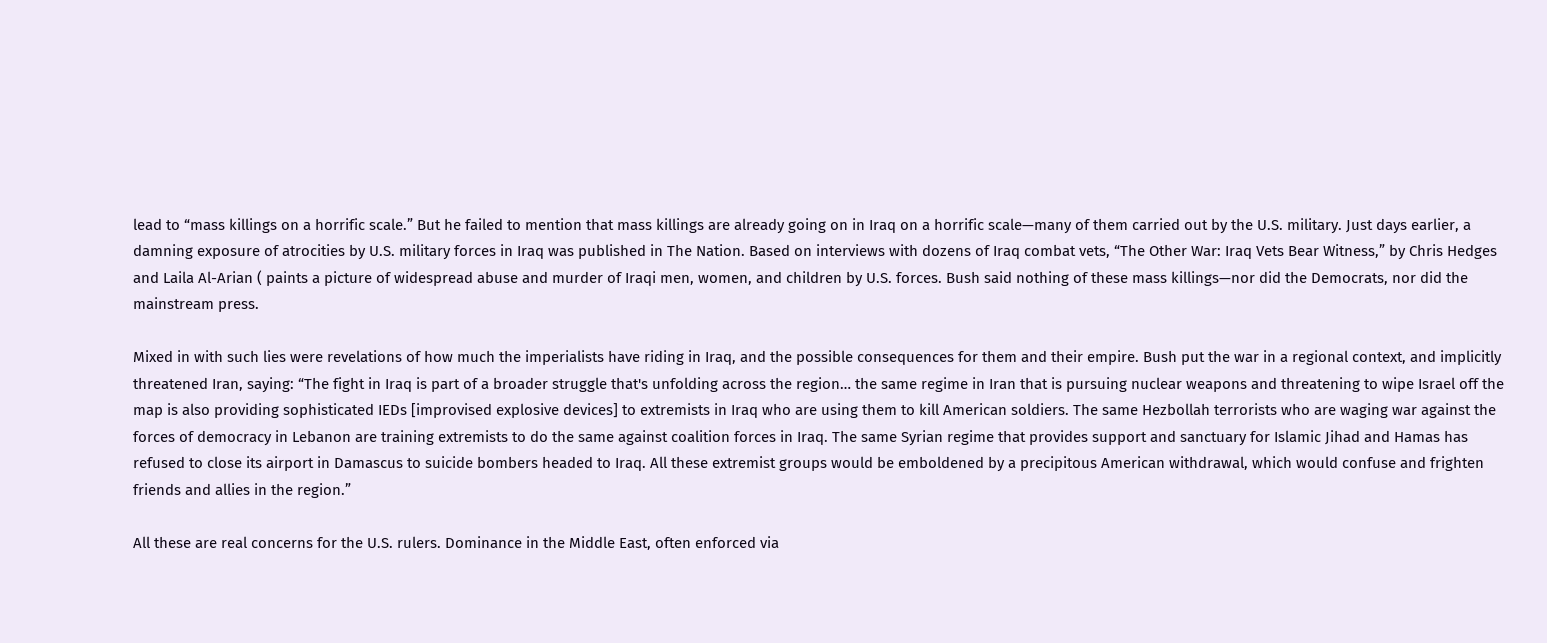lead to “mass killings on a horrific scale.” But he failed to mention that mass killings are already going on in Iraq on a horrific scale—many of them carried out by the U.S. military. Just days earlier, a damning exposure of atrocities by U.S. military forces in Iraq was published in The Nation. Based on interviews with dozens of Iraq combat vets, “The Other War: Iraq Vets Bear Witness,” by Chris Hedges and Laila Al-Arian ( paints a picture of widespread abuse and murder of Iraqi men, women, and children by U.S. forces. Bush said nothing of these mass killings—nor did the Democrats, nor did the mainstream press.

Mixed in with such lies were revelations of how much the imperialists have riding in Iraq, and the possible consequences for them and their empire. Bush put the war in a regional context, and implicitly threatened Iran, saying: “The fight in Iraq is part of a broader struggle that's unfolding across the region… the same regime in Iran that is pursuing nuclear weapons and threatening to wipe Israel off the map is also providing sophisticated IEDs [improvised explosive devices] to extremists in Iraq who are using them to kill American soldiers. The same Hezbollah terrorists who are waging war against the forces of democracy in Lebanon are training extremists to do the same against coalition forces in Iraq. The same Syrian regime that provides support and sanctuary for Islamic Jihad and Hamas has refused to close its airport in Damascus to suicide bombers headed to Iraq. All these extremist groups would be emboldened by a precipitous American withdrawal, which would confuse and frighten friends and allies in the region.”

All these are real concerns for the U.S. rulers. Dominance in the Middle East, often enforced via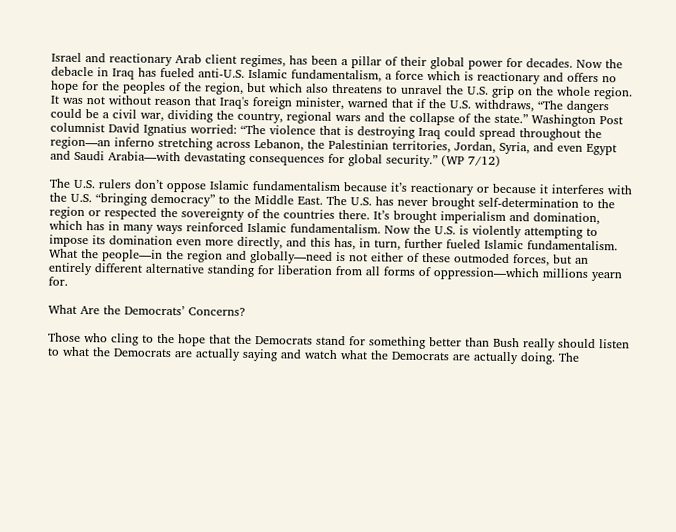Israel and reactionary Arab client regimes, has been a pillar of their global power for decades. Now the debacle in Iraq has fueled anti-U.S. Islamic fundamentalism, a force which is reactionary and offers no hope for the peoples of the region, but which also threatens to unravel the U.S. grip on the whole region. It was not without reason that Iraq's foreign minister, warned that if the U.S. withdraws, “The dangers could be a civil war, dividing the country, regional wars and the collapse of the state.” Washington Post columnist David Ignatius worried: “The violence that is destroying Iraq could spread throughout the region—an inferno stretching across Lebanon, the Palestinian territories, Jordan, Syria, and even Egypt and Saudi Arabia—with devastating consequences for global security.” (WP 7/12)

The U.S. rulers don’t oppose Islamic fundamentalism because it’s reactionary or because it interferes with the U.S. “bringing democracy” to the Middle East. The U.S. has never brought self-determination to the region or respected the sovereignty of the countries there. It’s brought imperialism and domination, which has in many ways reinforced Islamic fundamentalism. Now the U.S. is violently attempting to impose its domination even more directly, and this has, in turn, further fueled Islamic fundamentalism. What the people—in the region and globally—need is not either of these outmoded forces, but an entirely different alternative standing for liberation from all forms of oppression—which millions yearn for.

What Are the Democrats’ Concerns?

Those who cling to the hope that the Democrats stand for something better than Bush really should listen to what the Democrats are actually saying and watch what the Democrats are actually doing. The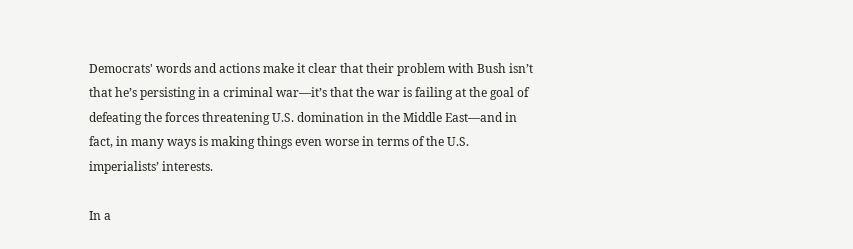Democrats' words and actions make it clear that their problem with Bush isn’t that he’s persisting in a criminal war—it’s that the war is failing at the goal of defeating the forces threatening U.S. domination in the Middle East—and in fact, in many ways is making things even worse in terms of the U.S. imperialists’ interests.

In a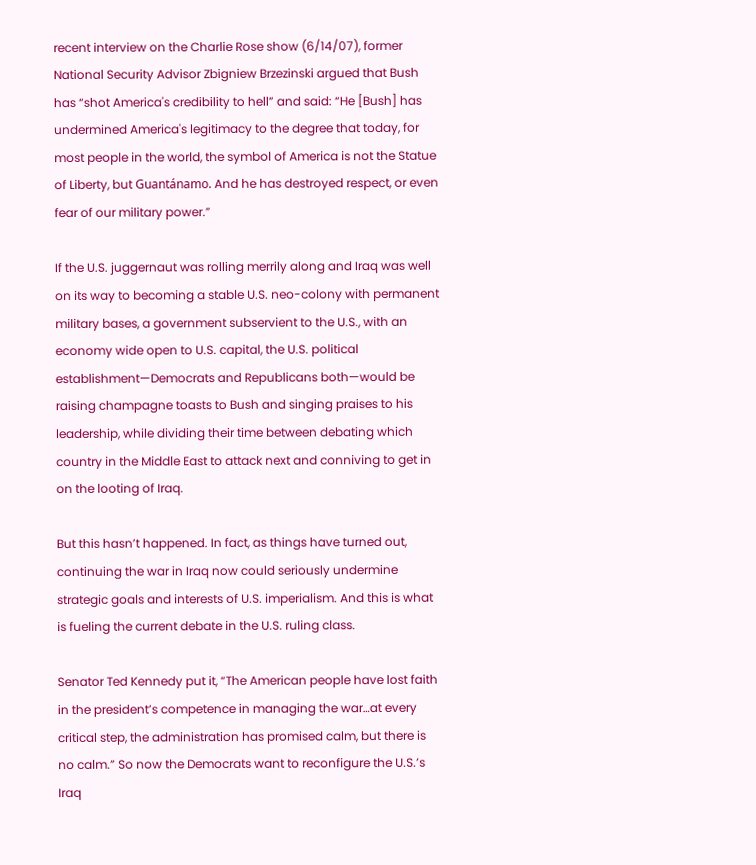recent interview on the Charlie Rose show (6/14/07), former National Security Advisor Zbigniew Brzezinski argued that Bush has “shot America's credibility to hell” and said: “He [Bush] has undermined America's legitimacy to the degree that today, for most people in the world, the symbol of America is not the Statue of Liberty, but Guantánamo. And he has destroyed respect, or even fear of our military power.”

If the U.S. juggernaut was rolling merrily along and Iraq was well on its way to becoming a stable U.S. neo-colony with permanent military bases, a government subservient to the U.S., with an economy wide open to U.S. capital, the U.S. political establishment—Democrats and Republicans both—would be raising champagne toasts to Bush and singing praises to his leadership, while dividing their time between debating which country in the Middle East to attack next and conniving to get in on the looting of Iraq.

But this hasn’t happened. In fact, as things have turned out, continuing the war in Iraq now could seriously undermine strategic goals and interests of U.S. imperialism. And this is what is fueling the current debate in the U.S. ruling class.

Senator Ted Kennedy put it, “The American people have lost faith in the president’s competence in managing the war…at every critical step, the administration has promised calm, but there is no calm.” So now the Democrats want to reconfigure the U.S.’s Iraq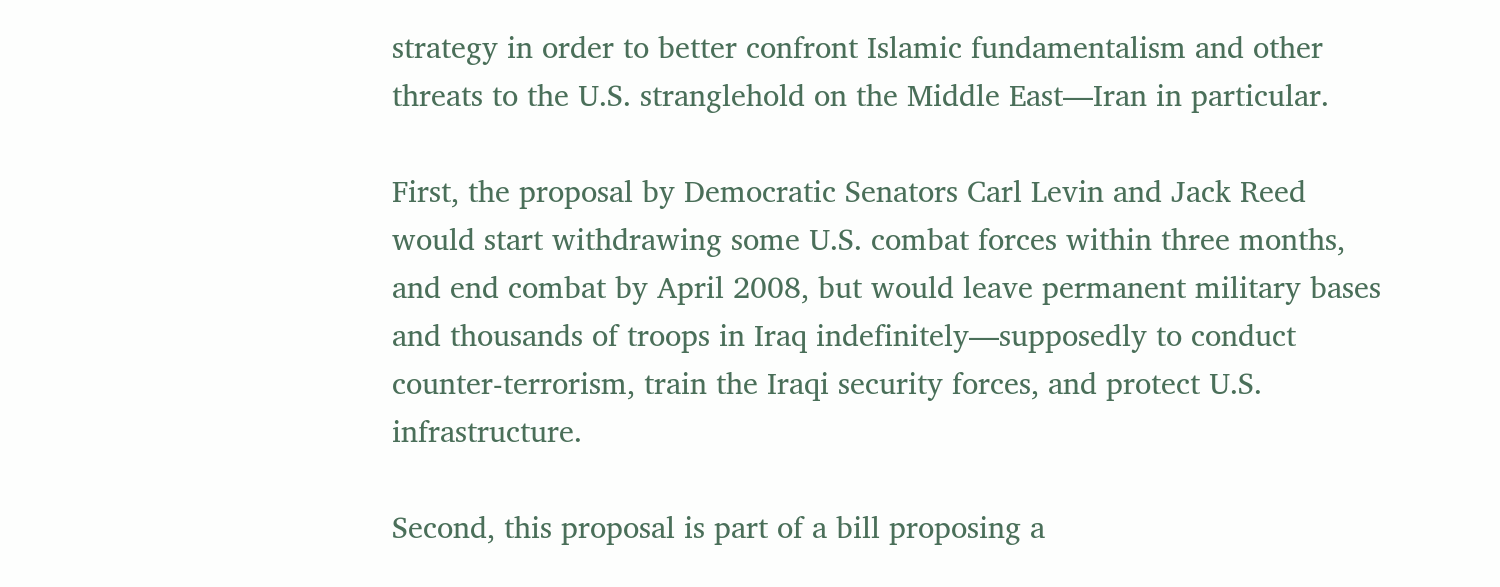strategy in order to better confront Islamic fundamentalism and other threats to the U.S. stranglehold on the Middle East—Iran in particular.

First, the proposal by Democratic Senators Carl Levin and Jack Reed would start withdrawing some U.S. combat forces within three months, and end combat by April 2008, but would leave permanent military bases and thousands of troops in Iraq indefinitely—supposedly to conduct counter-terrorism, train the Iraqi security forces, and protect U.S. infrastructure.

Second, this proposal is part of a bill proposing a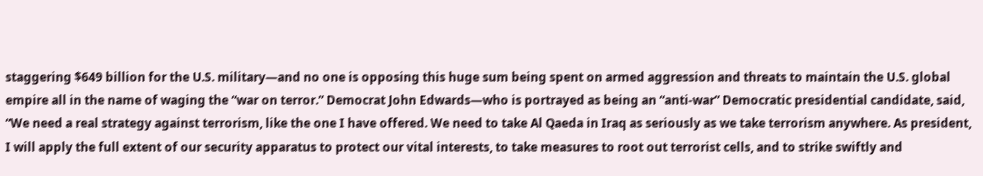staggering $649 billion for the U.S. military—and no one is opposing this huge sum being spent on armed aggression and threats to maintain the U.S. global empire all in the name of waging the “war on terror.” Democrat John Edwards—who is portrayed as being an “anti-war” Democratic presidential candidate, said, “We need a real strategy against terrorism, like the one I have offered. We need to take Al Qaeda in Iraq as seriously as we take terrorism anywhere. As president, I will apply the full extent of our security apparatus to protect our vital interests, to take measures to root out terrorist cells, and to strike swiftly and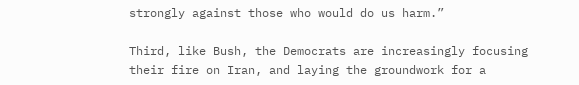strongly against those who would do us harm.”

Third, like Bush, the Democrats are increasingly focusing their fire on Iran, and laying the groundwork for a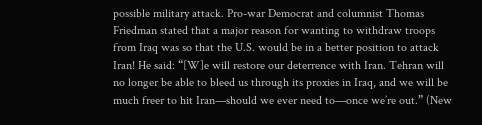possible military attack. Pro-war Democrat and columnist Thomas Friedman stated that a major reason for wanting to withdraw troops from Iraq was so that the U.S. would be in a better position to attack Iran! He said: “[W]e will restore our deterrence with Iran. Tehran will no longer be able to bleed us through its proxies in Iraq, and we will be much freer to hit Iran—should we ever need to—once we’re out.” (New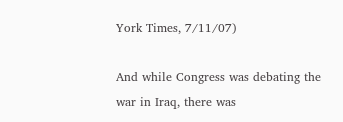York Times, 7/11/07)

And while Congress was debating the war in Iraq, there was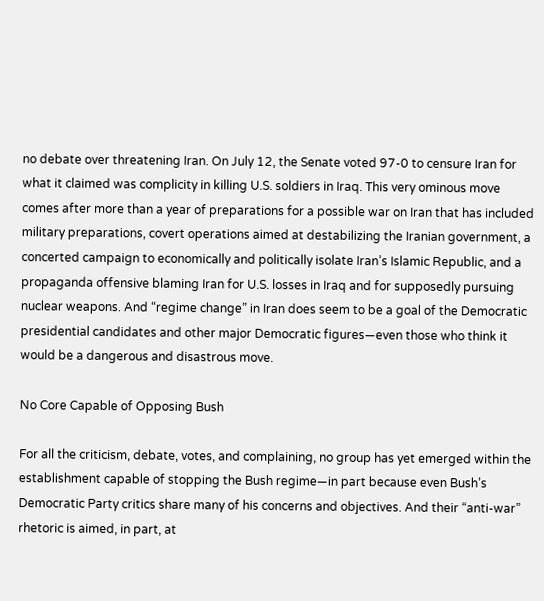no debate over threatening Iran. On July 12, the Senate voted 97-0 to censure Iran for what it claimed was complicity in killing U.S. soldiers in Iraq. This very ominous move comes after more than a year of preparations for a possible war on Iran that has included military preparations, covert operations aimed at destabilizing the Iranian government, a concerted campaign to economically and politically isolate Iran’s Islamic Republic, and a propaganda offensive blaming Iran for U.S. losses in Iraq and for supposedly pursuing nuclear weapons. And “regime change” in Iran does seem to be a goal of the Democratic presidential candidates and other major Democratic figures—even those who think it would be a dangerous and disastrous move.

No Core Capable of Opposing Bush

For all the criticism, debate, votes, and complaining, no group has yet emerged within the establishment capable of stopping the Bush regime—in part because even Bush’s Democratic Party critics share many of his concerns and objectives. And their “anti-war” rhetoric is aimed, in part, at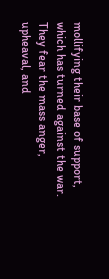mollifying their base of support, which has turned against the war. They fear the mass anger, upheaval, and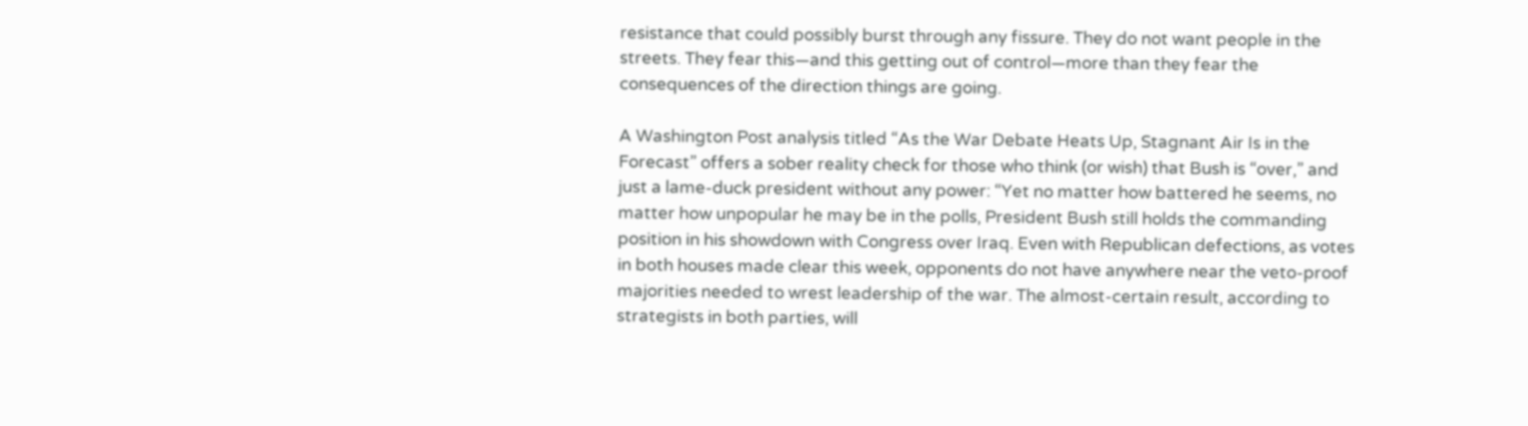resistance that could possibly burst through any fissure. They do not want people in the streets. They fear this—and this getting out of control—more than they fear the consequences of the direction things are going.

A Washington Post analysis titled “As the War Debate Heats Up, Stagnant Air Is in the Forecast” offers a sober reality check for those who think (or wish) that Bush is “over,” and just a lame-duck president without any power: “Yet no matter how battered he seems, no matter how unpopular he may be in the polls, President Bush still holds the commanding position in his showdown with Congress over Iraq. Even with Republican defections, as votes in both houses made clear this week, opponents do not have anywhere near the veto-proof majorities needed to wrest leadership of the war. The almost-certain result, according to strategists in both parties, will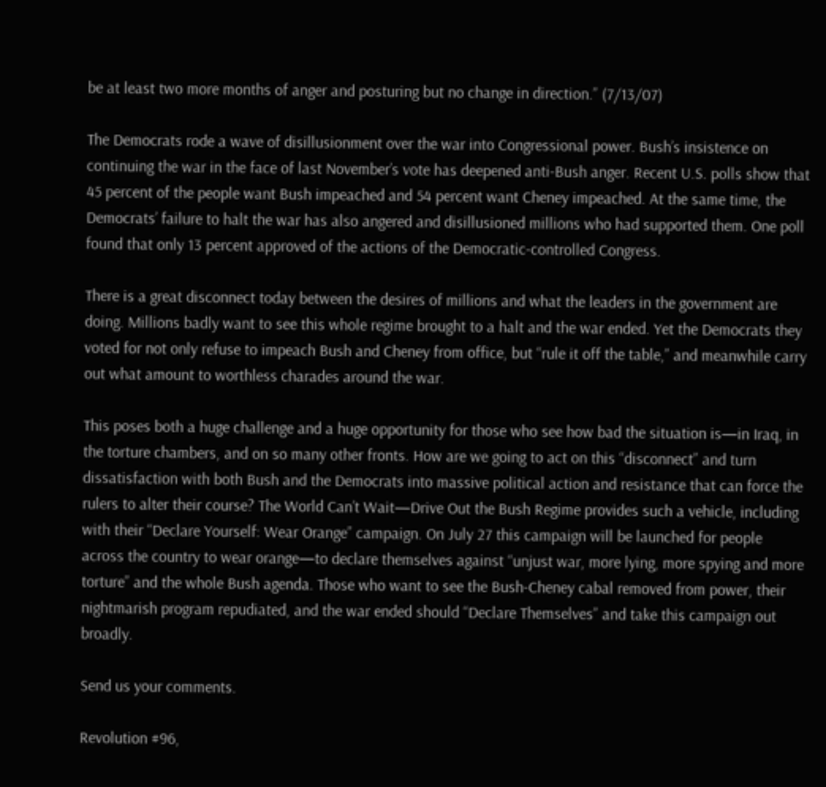be at least two more months of anger and posturing but no change in direction.” (7/13/07)

The Democrats rode a wave of disillusionment over the war into Congressional power. Bush’s insistence on continuing the war in the face of last November’s vote has deepened anti-Bush anger. Recent U.S. polls show that 45 percent of the people want Bush impeached and 54 percent want Cheney impeached. At the same time, the Democrats’ failure to halt the war has also angered and disillusioned millions who had supported them. One poll found that only 13 percent approved of the actions of the Democratic-controlled Congress.

There is a great disconnect today between the desires of millions and what the leaders in the government are doing. Millions badly want to see this whole regime brought to a halt and the war ended. Yet the Democrats they voted for not only refuse to impeach Bush and Cheney from office, but “rule it off the table,” and meanwhile carry out what amount to worthless charades around the war.

This poses both a huge challenge and a huge opportunity for those who see how bad the situation is—in Iraq, in the torture chambers, and on so many other fronts. How are we going to act on this “disconnect” and turn dissatisfaction with both Bush and the Democrats into massive political action and resistance that can force the rulers to alter their course? The World Can’t Wait—Drive Out the Bush Regime provides such a vehicle, including with their “Declare Yourself: Wear Orange” campaign. On July 27 this campaign will be launched for people across the country to wear orange—to declare themselves against “unjust war, more lying, more spying and more torture” and the whole Bush agenda. Those who want to see the Bush-Cheney cabal removed from power, their nightmarish program repudiated, and the war ended should “Declare Themselves” and take this campaign out broadly.

Send us your comments.

Revolution #96,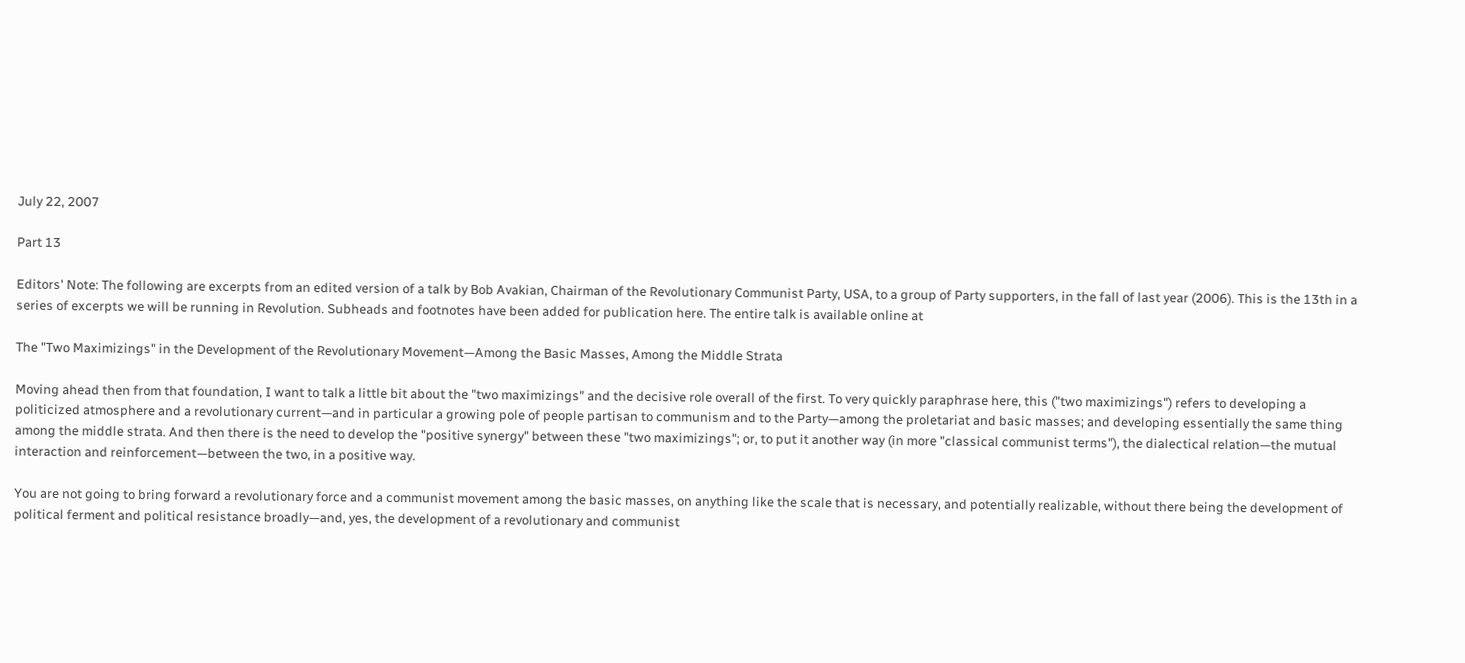July 22, 2007

Part 13

Editors' Note: The following are excerpts from an edited version of a talk by Bob Avakian, Chairman of the Revolutionary Communist Party, USA, to a group of Party supporters, in the fall of last year (2006). This is the 13th in a series of excerpts we will be running in Revolution. Subheads and footnotes have been added for publication here. The entire talk is available online at

The "Two Maximizings" in the Development of the Revolutionary Movement—Among the Basic Masses, Among the Middle Strata

Moving ahead then from that foundation, I want to talk a little bit about the "two maximizings" and the decisive role overall of the first. To very quickly paraphrase here, this ("two maximizings") refers to developing a politicized atmosphere and a revolutionary current—and in particular a growing pole of people partisan to communism and to the Party—among the proletariat and basic masses; and developing essentially the same thing among the middle strata. And then there is the need to develop the "positive synergy" between these "two maximizings"; or, to put it another way (in more "classical communist terms"), the dialectical relation—the mutual interaction and reinforcement—between the two, in a positive way.

You are not going to bring forward a revolutionary force and a communist movement among the basic masses, on anything like the scale that is necessary, and potentially realizable, without there being the development of political ferment and political resistance broadly—and, yes, the development of a revolutionary and communist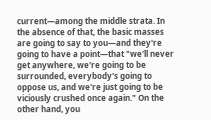current—among the middle strata. In the absence of that, the basic masses are going to say to you—and they're going to have a point—that "we'll never get anywhere, we're going to be surrounded, everybody's going to oppose us, and we're just going to be viciously crushed once again." On the other hand, you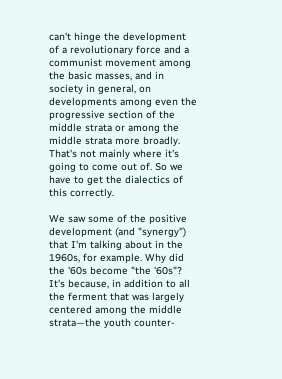can't hinge the development of a revolutionary force and a communist movement among the basic masses, and in society in general, on developments among even the progressive section of the middle strata or among the middle strata more broadly. That's not mainly where it's going to come out of. So we have to get the dialectics of this correctly.

We saw some of the positive development (and "synergy") that I'm talking about in the 1960s, for example. Why did the '60s become "the '60s"? It's because, in addition to all the ferment that was largely centered among the middle strata—the youth counter-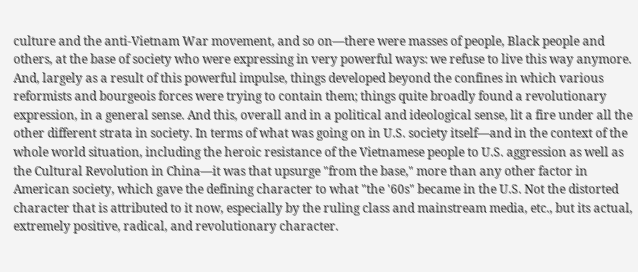culture and the anti-Vietnam War movement, and so on—there were masses of people, Black people and others, at the base of society who were expressing in very powerful ways: we refuse to live this way anymore. And, largely as a result of this powerful impulse, things developed beyond the confines in which various reformists and bourgeois forces were trying to contain them; things quite broadly found a revolutionary expression, in a general sense. And this, overall and in a political and ideological sense, lit a fire under all the other different strata in society. In terms of what was going on in U.S. society itself—and in the context of the whole world situation, including the heroic resistance of the Vietnamese people to U.S. aggression as well as the Cultural Revolution in China—it was that upsurge "from the base," more than any other factor in American society, which gave the defining character to what "the '60s" became in the U.S. Not the distorted character that is attributed to it now, especially by the ruling class and mainstream media, etc., but its actual, extremely positive, radical, and revolutionary character.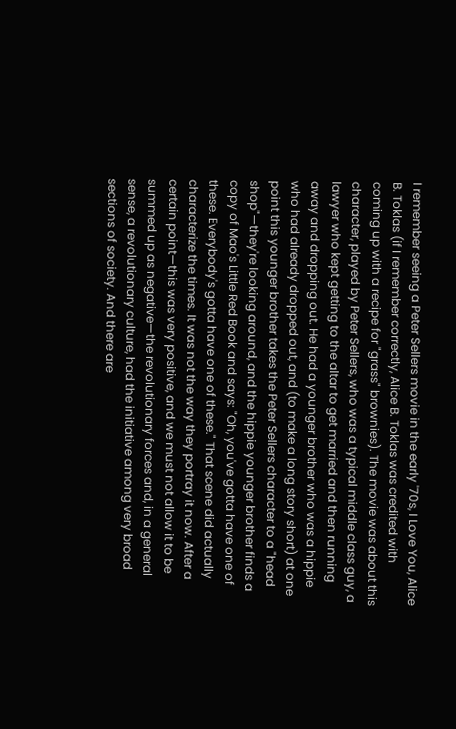I remember seeing a Peter Sellers movie in the early '70s, I Love You, Alice B. Toklas (if I remember correctly, Alice B. Toklas was credited with coming up with a recipe for "grass" brownies). The movie was about this character, played by Peter Sellers, who was a typical middle class guy, a lawyer who kept getting to the altar to get married and then running away and dropping out. He had a younger brother who was a hippie who had already dropped out, and (to make a long story short) at one point this younger brother takes the Peter Sellers character to a "head shop"—they're looking around, and the hippie younger brother finds a copy of Mao's Little Red Book and says: "Oh, you've gotta have one of these. Everybody's gotta have one of these." That scene did actually characterize the times. It was not the way they portray it now. After a certain point—this was very positive, and we must not allow it to be summed up as negative—the revolutionary forces and, in a general sense, a revolutionary culture, had the initiative among very broad sections of society. And there are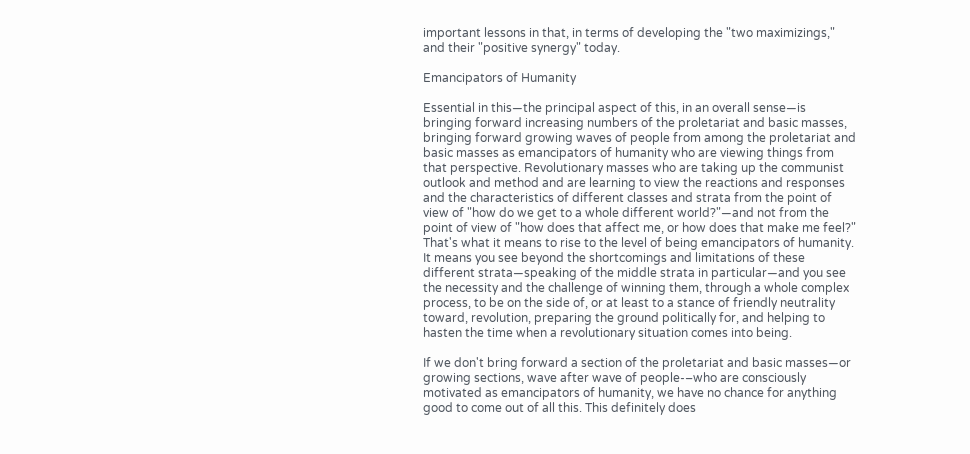important lessons in that, in terms of developing the "two maximizings," and their "positive synergy" today.

Emancipators of Humanity

Essential in this—the principal aspect of this, in an overall sense—is bringing forward increasing numbers of the proletariat and basic masses, bringing forward growing waves of people from among the proletariat and basic masses as emancipators of humanity who are viewing things from that perspective. Revolutionary masses who are taking up the communist outlook and method and are learning to view the reactions and responses and the characteristics of different classes and strata from the point of view of "how do we get to a whole different world?"—and not from the point of view of "how does that affect me, or how does that make me feel?" That's what it means to rise to the level of being emancipators of humanity. It means you see beyond the shortcomings and limitations of these different strata—speaking of the middle strata in particular—and you see the necessity and the challenge of winning them, through a whole complex process, to be on the side of, or at least to a stance of friendly neutrality toward, revolution, preparing the ground politically for, and helping to hasten the time when a revolutionary situation comes into being.

If we don't bring forward a section of the proletariat and basic masses—or growing sections, wave after wave of people-–who are consciously motivated as emancipators of humanity, we have no chance for anything good to come out of all this. This definitely does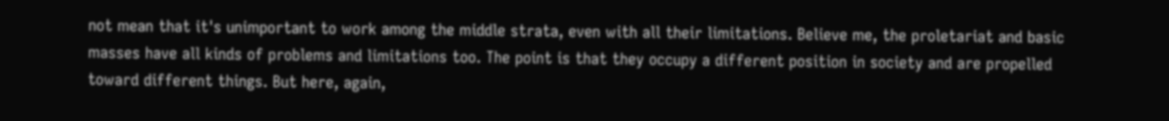not mean that it's unimportant to work among the middle strata, even with all their limitations. Believe me, the proletariat and basic masses have all kinds of problems and limitations too. The point is that they occupy a different position in society and are propelled toward different things. But here, again,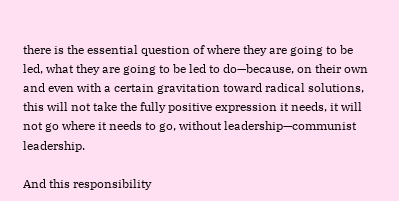there is the essential question of where they are going to be led, what they are going to be led to do—because, on their own and even with a certain gravitation toward radical solutions, this will not take the fully positive expression it needs, it will not go where it needs to go, without leadership—communist leadership.

And this responsibility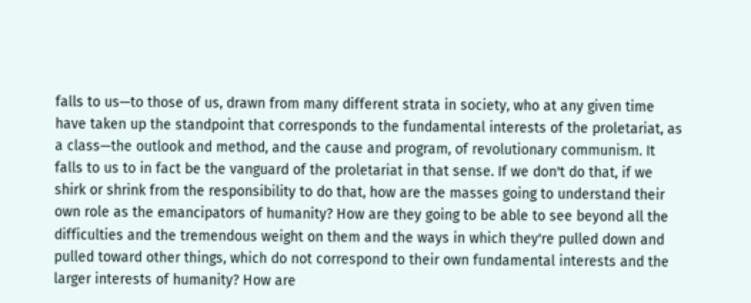falls to us—to those of us, drawn from many different strata in society, who at any given time have taken up the standpoint that corresponds to the fundamental interests of the proletariat, as a class—the outlook and method, and the cause and program, of revolutionary communism. It falls to us to in fact be the vanguard of the proletariat in that sense. If we don't do that, if we shirk or shrink from the responsibility to do that, how are the masses going to understand their own role as the emancipators of humanity? How are they going to be able to see beyond all the difficulties and the tremendous weight on them and the ways in which they're pulled down and pulled toward other things, which do not correspond to their own fundamental interests and the larger interests of humanity? How are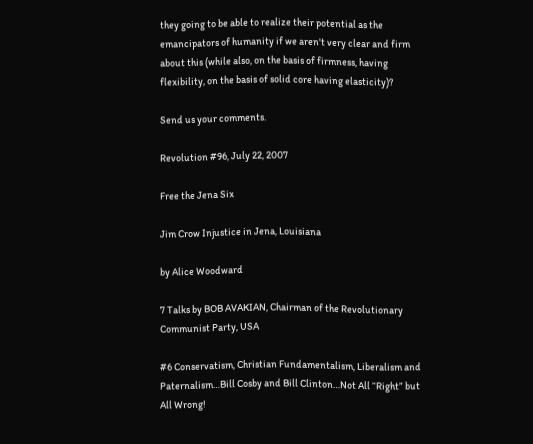they going to be able to realize their potential as the emancipators of humanity if we aren't very clear and firm about this (while also, on the basis of firmness, having flexibility, on the basis of solid core having elasticity)?

Send us your comments.

Revolution #96, July 22, 2007

Free the Jena Six

Jim Crow Injustice in Jena, Louisiana

by Alice Woodward

7 Talks by BOB AVAKIAN, Chairman of the Revolutionary Communist Party, USA

#6 Conservatism, Christian Fundamentalism, Liberalism and Paternalism…Bill Cosby and Bill Clinton…Not All “Right” but All Wrong!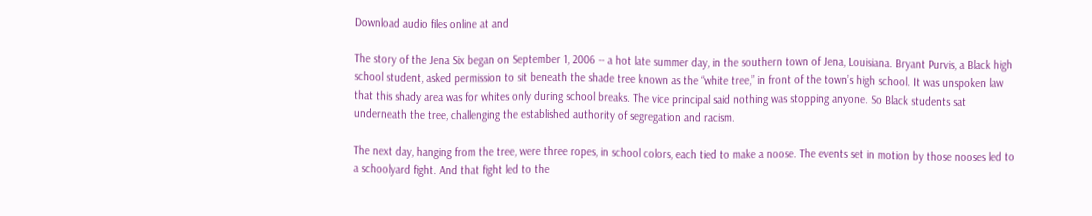Download audio files online at and

The story of the Jena Six began on September 1, 2006 -- a hot late summer day, in the southern town of Jena, Louisiana. Bryant Purvis, a Black high school student, asked permission to sit beneath the shade tree known as the “white tree,” in front of the town’s high school. It was unspoken law that this shady area was for whites only during school breaks. The vice principal said nothing was stopping anyone. So Black students sat underneath the tree, challenging the established authority of segregation and racism.

The next day, hanging from the tree, were three ropes, in school colors, each tied to make a noose. The events set in motion by those nooses led to a schoolyard fight. And that fight led to the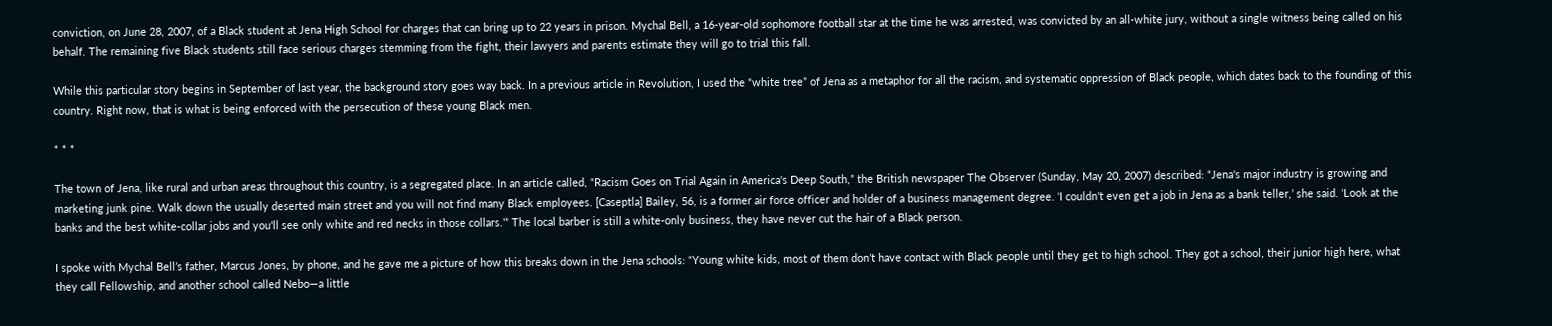conviction, on June 28, 2007, of a Black student at Jena High School for charges that can bring up to 22 years in prison. Mychal Bell, a 16-year-old sophomore football star at the time he was arrested, was convicted by an all-white jury, without a single witness being called on his behalf. The remaining five Black students still face serious charges stemming from the fight, their lawyers and parents estimate they will go to trial this fall.

While this particular story begins in September of last year, the background story goes way back. In a previous article in Revolution, I used the “white tree” of Jena as a metaphor for all the racism, and systematic oppression of Black people, which dates back to the founding of this country. Right now, that is what is being enforced with the persecution of these young Black men.

* * *

The town of Jena, like rural and urban areas throughout this country, is a segregated place. In an article called, “Racism Goes on Trial Again in America's Deep South,” the British newspaper The Observer (Sunday, May 20, 2007) described: “Jena's major industry is growing and marketing junk pine. Walk down the usually deserted main street and you will not find many Black employees. [Caseptla] Bailey, 56, is a former air force officer and holder of a business management degree. ‘I couldn't even get a job in Jena as a bank teller,’ she said. ‘Look at the banks and the best white-collar jobs and you'll see only white and red necks in those collars.’” The local barber is still a white-only business, they have never cut the hair of a Black person.

I spoke with Mychal Bell’s father, Marcus Jones, by phone, and he gave me a picture of how this breaks down in the Jena schools: “Young white kids, most of them don’t have contact with Black people until they get to high school. They got a school, their junior high here, what they call Fellowship, and another school called Nebo—a little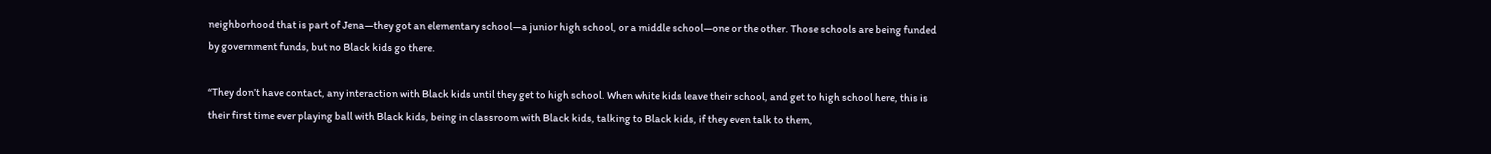neighborhood that is part of Jena—they got an elementary school—a junior high school, or a middle school—one or the other. Those schools are being funded by government funds, but no Black kids go there.

“They don’t have contact, any interaction with Black kids until they get to high school. When white kids leave their school, and get to high school here, this is their first time ever playing ball with Black kids, being in classroom with Black kids, talking to Black kids, if they even talk to them,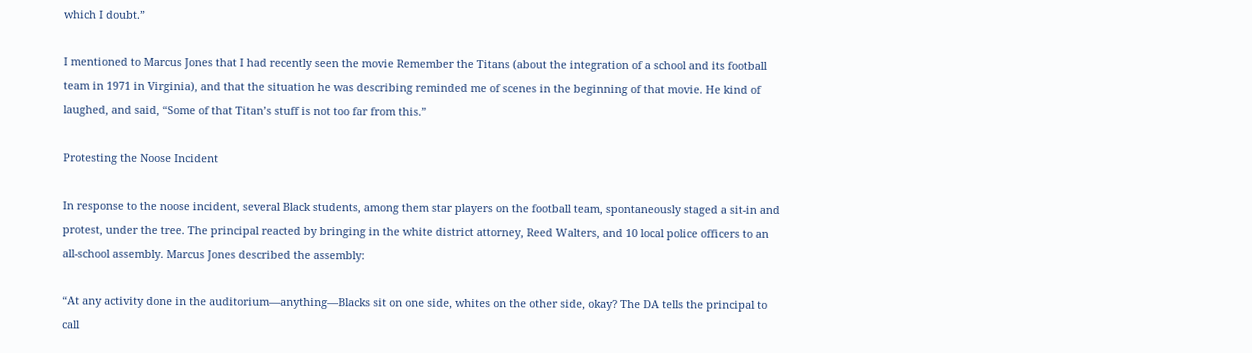which I doubt.”

I mentioned to Marcus Jones that I had recently seen the movie Remember the Titans (about the integration of a school and its football team in 1971 in Virginia), and that the situation he was describing reminded me of scenes in the beginning of that movie. He kind of laughed, and said, “Some of that Titan’s stuff is not too far from this.”

Protesting the Noose Incident

In response to the noose incident, several Black students, among them star players on the football team, spontaneously staged a sit-in and protest, under the tree. The principal reacted by bringing in the white district attorney, Reed Walters, and 10 local police officers to an all-school assembly. Marcus Jones described the assembly:

“At any activity done in the auditorium—anything—Blacks sit on one side, whites on the other side, okay? The DA tells the principal to call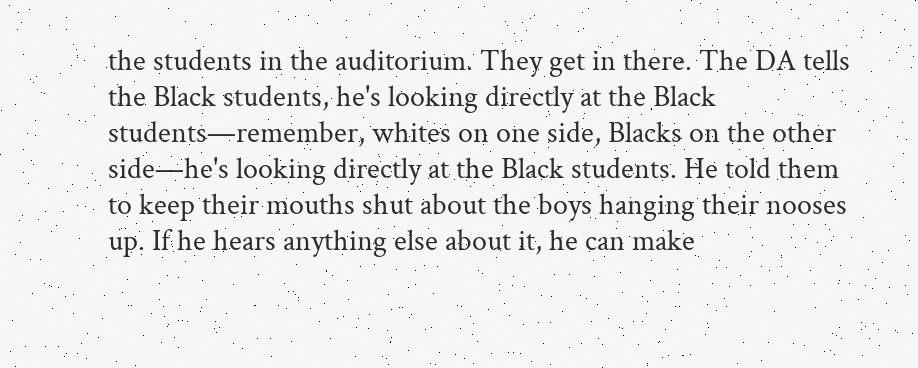the students in the auditorium. They get in there. The DA tells the Black students, he's looking directly at the Black students—remember, whites on one side, Blacks on the other side—he's looking directly at the Black students. He told them to keep their mouths shut about the boys hanging their nooses up. If he hears anything else about it, he can make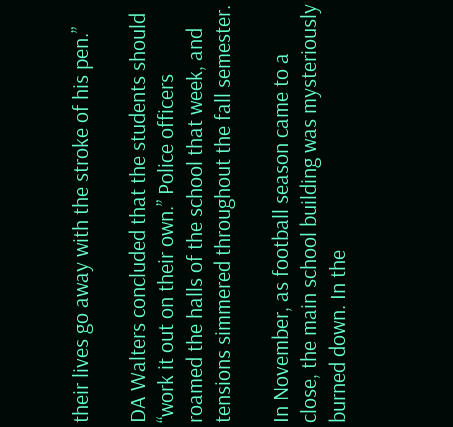their lives go away with the stroke of his pen.”

DA Walters concluded that the students should “work it out on their own.” Police officers roamed the halls of the school that week, and tensions simmered throughout the fall semester.

In November, as football season came to a close, the main school building was mysteriously burned down. In the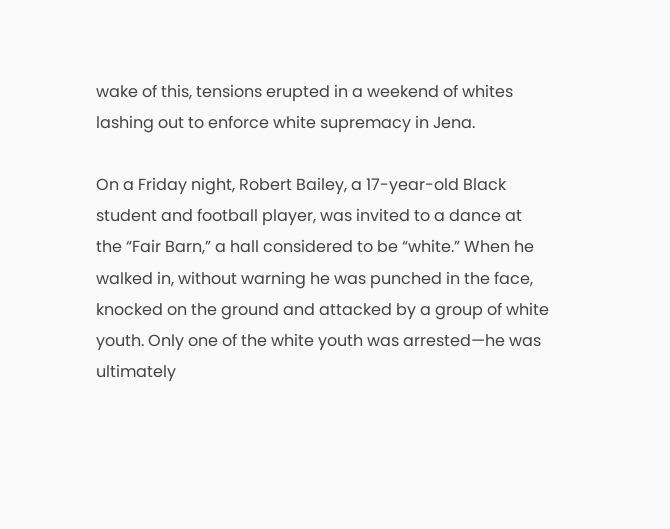wake of this, tensions erupted in a weekend of whites lashing out to enforce white supremacy in Jena.

On a Friday night, Robert Bailey, a 17-year-old Black student and football player, was invited to a dance at the “Fair Barn,” a hall considered to be “white.” When he walked in, without warning he was punched in the face, knocked on the ground and attacked by a group of white youth. Only one of the white youth was arrested—he was ultimately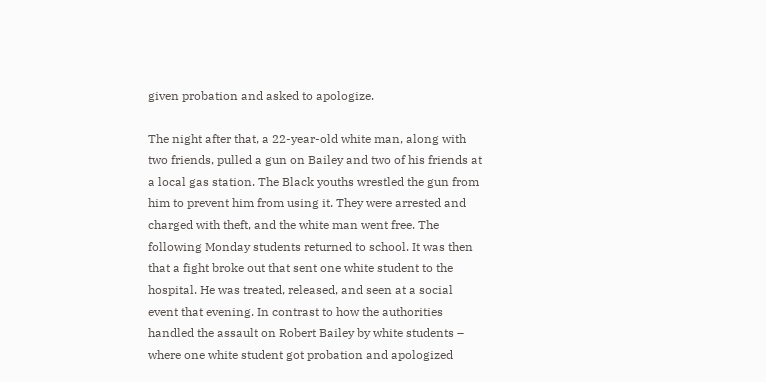given probation and asked to apologize.

The night after that, a 22-year-old white man, along with two friends, pulled a gun on Bailey and two of his friends at a local gas station. The Black youths wrestled the gun from him to prevent him from using it. They were arrested and charged with theft, and the white man went free. The following Monday students returned to school. It was then that a fight broke out that sent one white student to the hospital. He was treated, released, and seen at a social event that evening. In contrast to how the authorities handled the assault on Robert Bailey by white students – where one white student got probation and apologized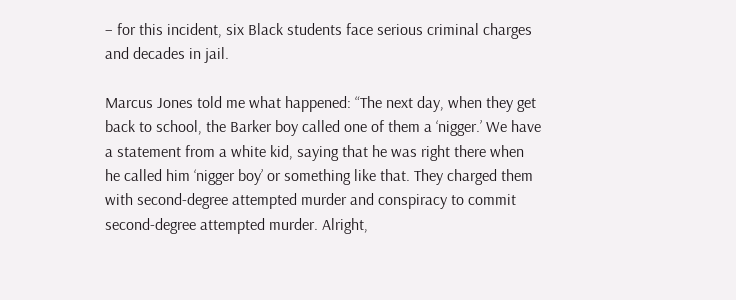– for this incident, six Black students face serious criminal charges and decades in jail.

Marcus Jones told me what happened: “The next day, when they get back to school, the Barker boy called one of them a ‘nigger.’ We have a statement from a white kid, saying that he was right there when he called him ‘nigger boy’ or something like that. They charged them with second-degree attempted murder and conspiracy to commit second-degree attempted murder. Alright,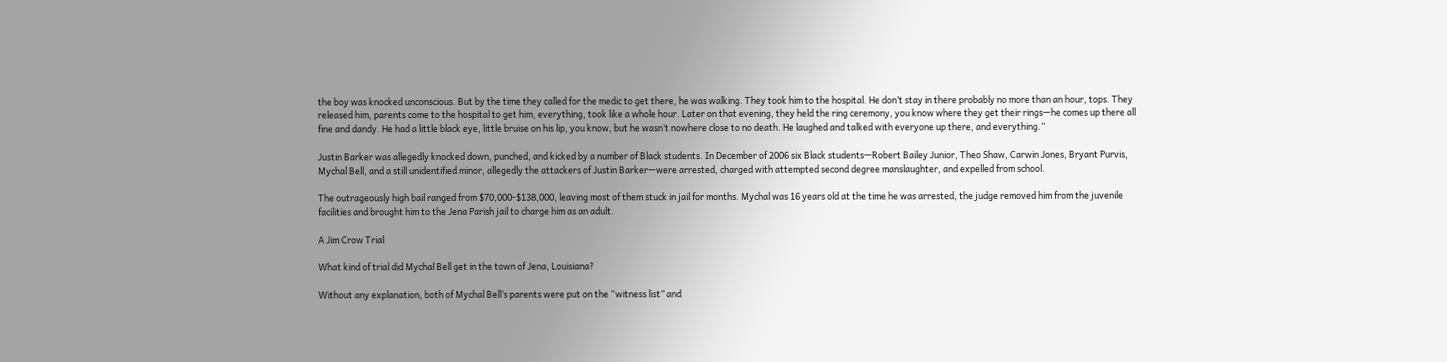the boy was knocked unconscious. But by the time they called for the medic to get there, he was walking. They took him to the hospital. He don’t stay in there probably no more than an hour, tops. They released him, parents come to the hospital to get him, everything, took like a whole hour. Later on that evening, they held the ring ceremony, you know where they get their rings—he comes up there all fine and dandy. He had a little black eye, little bruise on his lip, you know, but he wasn’t nowhere close to no death. He laughed and talked with everyone up there, and everything.”

Justin Barker was allegedly knocked down, punched, and kicked by a number of Black students. In December of 2006 six Black students—Robert Bailey Junior, Theo Shaw, Carwin Jones, Bryant Purvis, Mychal Bell, and a still unidentified minor, allegedly the attackers of Justin Barker—were arrested, charged with attempted second degree manslaughter, and expelled from school.

The outrageously high bail ranged from $70,000-$138,000, leaving most of them stuck in jail for months. Mychal was 16 years old at the time he was arrested, the judge removed him from the juvenile facilities and brought him to the Jena Parish jail to charge him as an adult.

A Jim Crow Trial

What kind of trial did Mychal Bell get in the town of Jena, Louisiana?

Without any explanation, both of Mychal Bell’s parents were put on the “witness list” and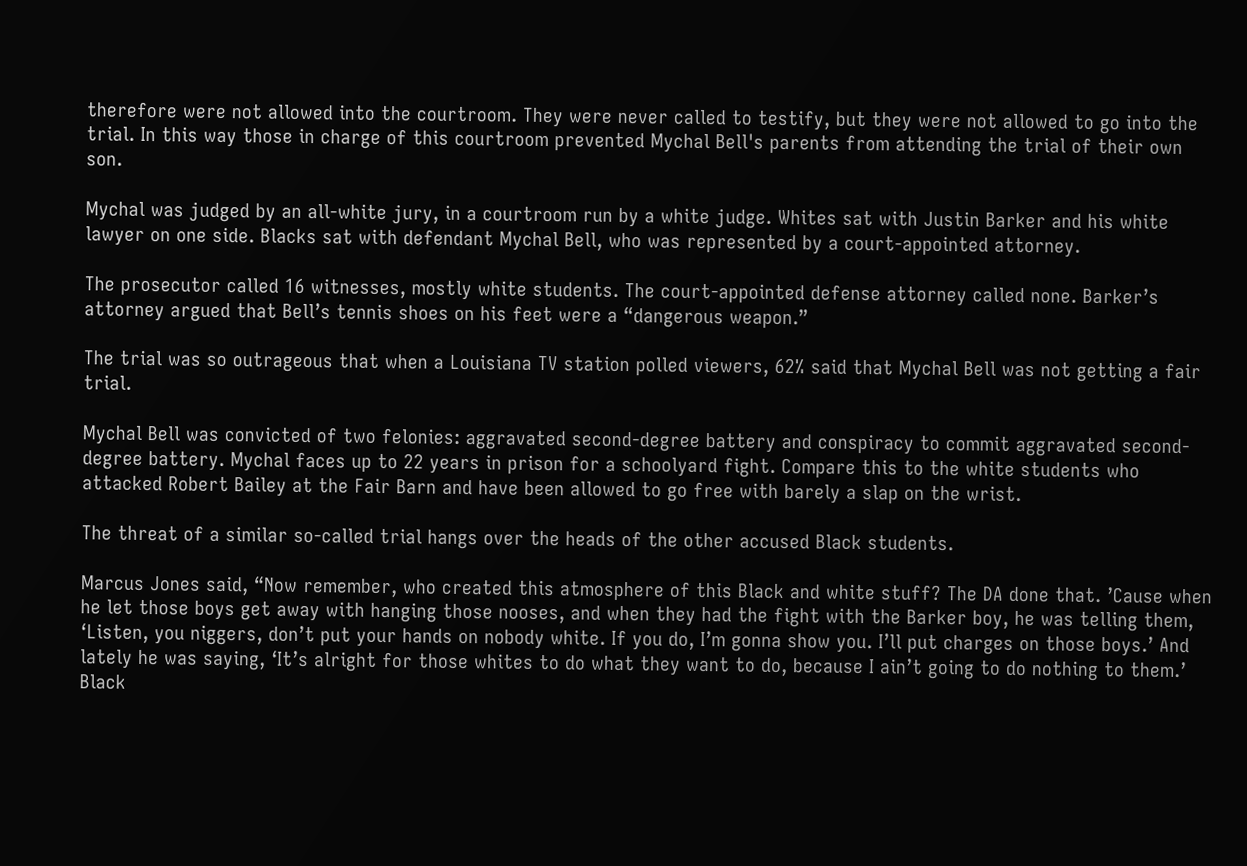therefore were not allowed into the courtroom. They were never called to testify, but they were not allowed to go into the trial. In this way those in charge of this courtroom prevented Mychal Bell's parents from attending the trial of their own son.

Mychal was judged by an all-white jury, in a courtroom run by a white judge. Whites sat with Justin Barker and his white lawyer on one side. Blacks sat with defendant Mychal Bell, who was represented by a court-appointed attorney.

The prosecutor called 16 witnesses, mostly white students. The court-appointed defense attorney called none. Barker’s attorney argued that Bell’s tennis shoes on his feet were a “dangerous weapon.”

The trial was so outrageous that when a Louisiana TV station polled viewers, 62% said that Mychal Bell was not getting a fair trial.

Mychal Bell was convicted of two felonies: aggravated second-degree battery and conspiracy to commit aggravated second-degree battery. Mychal faces up to 22 years in prison for a schoolyard fight. Compare this to the white students who attacked Robert Bailey at the Fair Barn and have been allowed to go free with barely a slap on the wrist.

The threat of a similar so-called trial hangs over the heads of the other accused Black students.

Marcus Jones said, “Now remember, who created this atmosphere of this Black and white stuff? The DA done that. ’Cause when he let those boys get away with hanging those nooses, and when they had the fight with the Barker boy, he was telling them, ‘Listen, you niggers, don’t put your hands on nobody white. If you do, I’m gonna show you. I’ll put charges on those boys.’ And lately he was saying, ‘It’s alright for those whites to do what they want to do, because I ain’t going to do nothing to them.’ Black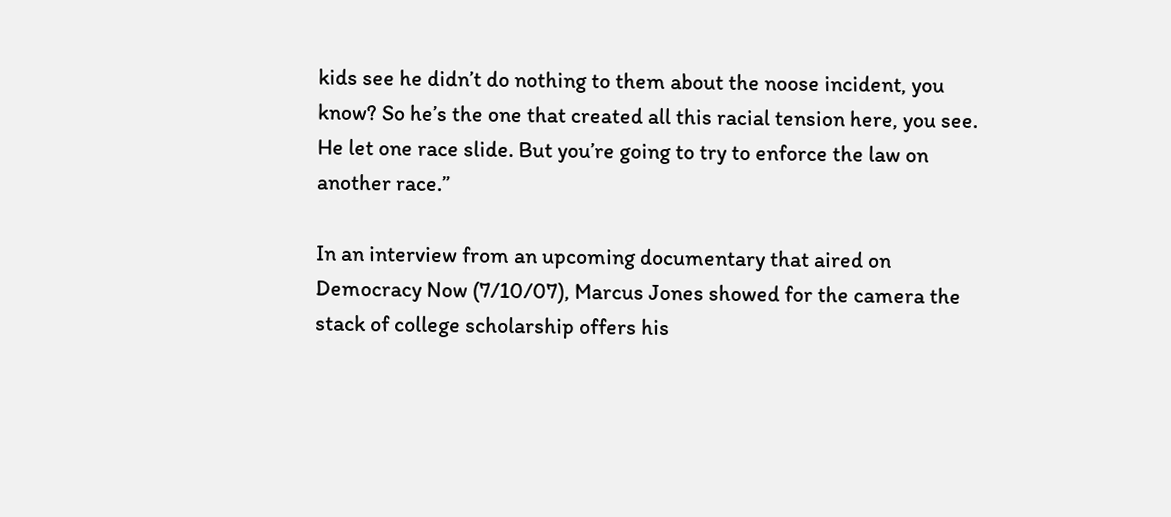kids see he didn’t do nothing to them about the noose incident, you know? So he’s the one that created all this racial tension here, you see. He let one race slide. But you’re going to try to enforce the law on another race.”

In an interview from an upcoming documentary that aired on Democracy Now (7/10/07), Marcus Jones showed for the camera the stack of college scholarship offers his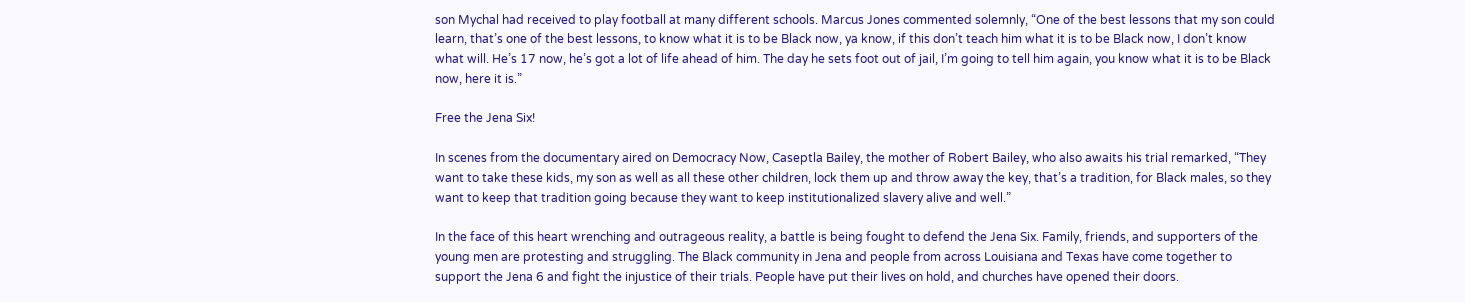son Mychal had received to play football at many different schools. Marcus Jones commented solemnly, “One of the best lessons that my son could learn, that’s one of the best lessons, to know what it is to be Black now, ya know, if this don’t teach him what it is to be Black now, I don’t know what will. He’s 17 now, he’s got a lot of life ahead of him. The day he sets foot out of jail, I’m going to tell him again, you know what it is to be Black now, here it is.”

Free the Jena Six!

In scenes from the documentary aired on Democracy Now, Caseptla Bailey, the mother of Robert Bailey, who also awaits his trial remarked, “They want to take these kids, my son as well as all these other children, lock them up and throw away the key, that’s a tradition, for Black males, so they want to keep that tradition going because they want to keep institutionalized slavery alive and well.”

In the face of this heart wrenching and outrageous reality, a battle is being fought to defend the Jena Six. Family, friends, and supporters of the young men are protesting and struggling. The Black community in Jena and people from across Louisiana and Texas have come together to support the Jena 6 and fight the injustice of their trials. People have put their lives on hold, and churches have opened their doors.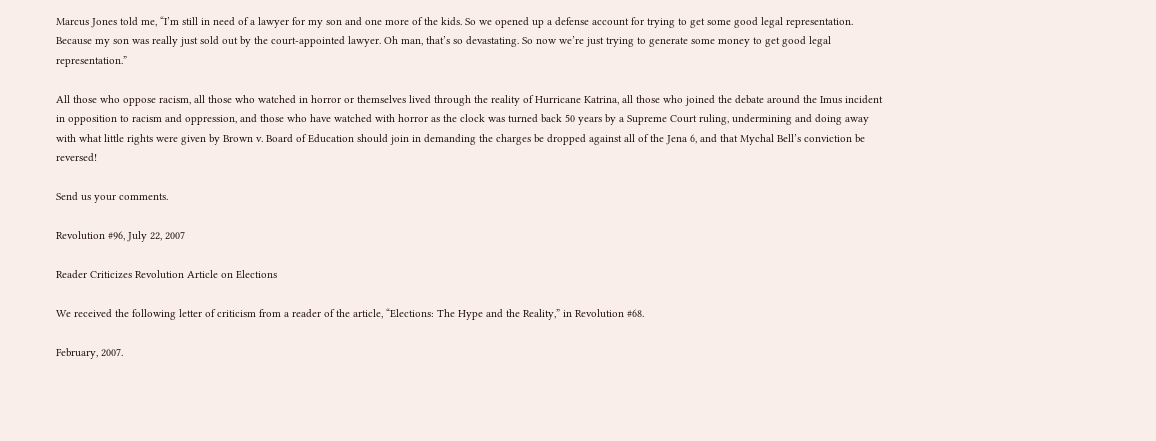Marcus Jones told me, “I’m still in need of a lawyer for my son and one more of the kids. So we opened up a defense account for trying to get some good legal representation. Because my son was really just sold out by the court-appointed lawyer. Oh man, that’s so devastating. So now we’re just trying to generate some money to get good legal representation.”

All those who oppose racism, all those who watched in horror or themselves lived through the reality of Hurricane Katrina, all those who joined the debate around the Imus incident in opposition to racism and oppression, and those who have watched with horror as the clock was turned back 50 years by a Supreme Court ruling, undermining and doing away with what little rights were given by Brown v. Board of Education should join in demanding the charges be dropped against all of the Jena 6, and that Mychal Bell’s conviction be reversed!

Send us your comments.

Revolution #96, July 22, 2007

Reader Criticizes Revolution Article on Elections

We received the following letter of criticism from a reader of the article, “Elections: The Hype and the Reality,” in Revolution #68.

February, 2007.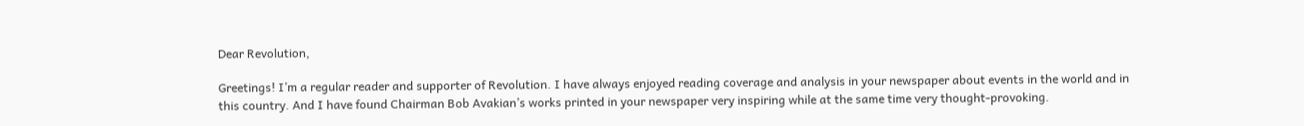Dear Revolution,

Greetings! I’m a regular reader and supporter of Revolution. I have always enjoyed reading coverage and analysis in your newspaper about events in the world and in this country. And I have found Chairman Bob Avakian’s works printed in your newspaper very inspiring while at the same time very thought-provoking.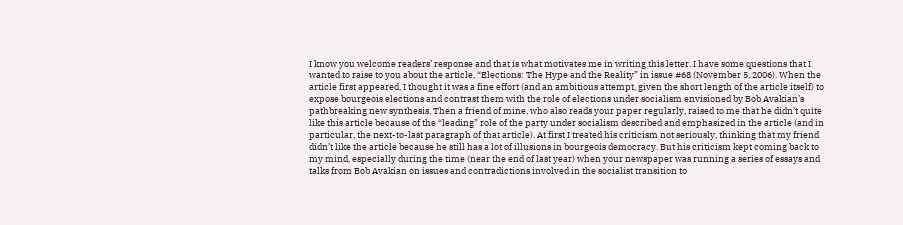I know you welcome readers’ response and that is what motivates me in writing this letter. I have some questions that I wanted to raise to you about the article, “Elections: The Hype and the Reality” in issue #68 (November 5, 2006). When the article first appeared, I thought it was a fine effort (and an ambitious attempt, given the short length of the article itself) to expose bourgeois elections and contrast them with the role of elections under socialism envisioned by Bob Avakian’s pathbreaking new synthesis. Then a friend of mine, who also reads your paper regularly, raised to me that he didn’t quite like this article because of the “leading” role of the party under socialism described and emphasized in the article (and in particular, the next-to-last paragraph of that article). At first I treated his criticism not seriously, thinking that my friend didn’t like the article because he still has a lot of illusions in bourgeois democracy. But his criticism kept coming back to my mind, especially during the time (near the end of last year) when your newspaper was running a series of essays and talks from Bob Avakian on issues and contradictions involved in the socialist transition to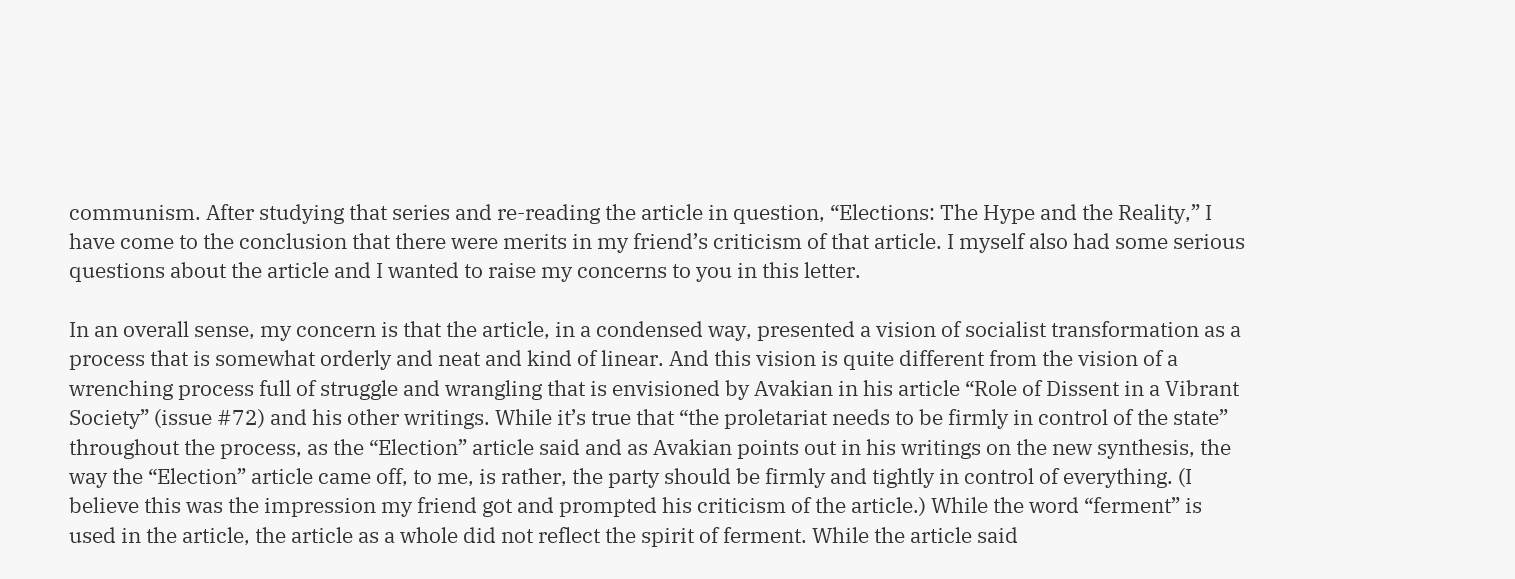communism. After studying that series and re-reading the article in question, “Elections: The Hype and the Reality,” I have come to the conclusion that there were merits in my friend’s criticism of that article. I myself also had some serious questions about the article and I wanted to raise my concerns to you in this letter.

In an overall sense, my concern is that the article, in a condensed way, presented a vision of socialist transformation as a process that is somewhat orderly and neat and kind of linear. And this vision is quite different from the vision of a wrenching process full of struggle and wrangling that is envisioned by Avakian in his article “Role of Dissent in a Vibrant Society” (issue #72) and his other writings. While it’s true that “the proletariat needs to be firmly in control of the state” throughout the process, as the “Election” article said and as Avakian points out in his writings on the new synthesis, the way the “Election” article came off, to me, is rather, the party should be firmly and tightly in control of everything. (I believe this was the impression my friend got and prompted his criticism of the article.) While the word “ferment” is used in the article, the article as a whole did not reflect the spirit of ferment. While the article said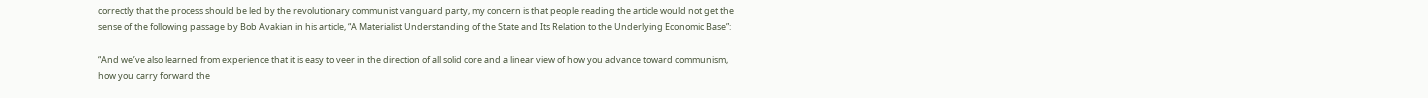correctly that the process should be led by the revolutionary communist vanguard party, my concern is that people reading the article would not get the sense of the following passage by Bob Avakian in his article, “A Materialist Understanding of the State and Its Relation to the Underlying Economic Base”:

“And we’ve also learned from experience that it is easy to veer in the direction of all solid core and a linear view of how you advance toward communism, how you carry forward the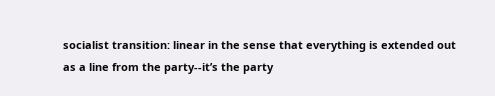socialist transition: linear in the sense that everything is extended out as a line from the party--it’s the party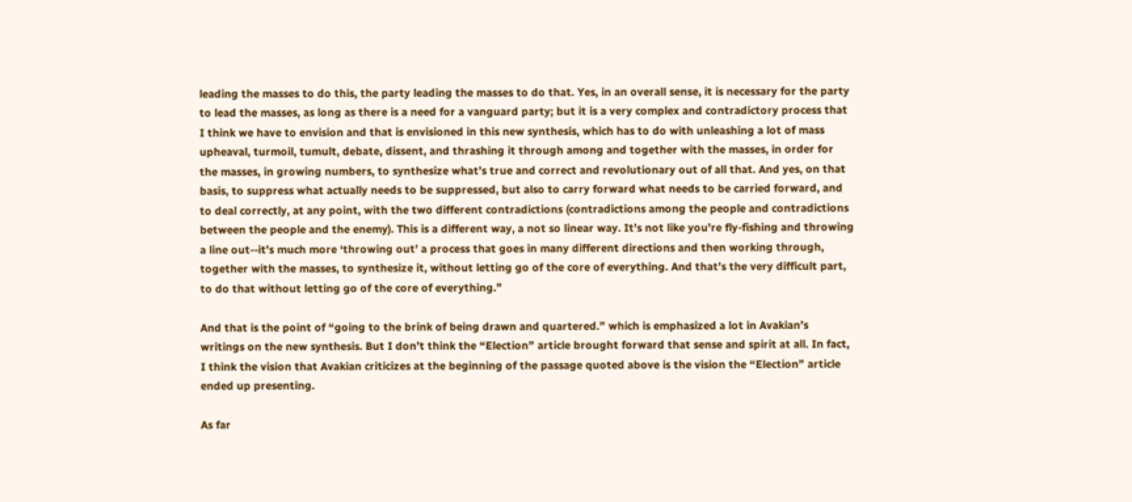leading the masses to do this, the party leading the masses to do that. Yes, in an overall sense, it is necessary for the party to lead the masses, as long as there is a need for a vanguard party; but it is a very complex and contradictory process that I think we have to envision and that is envisioned in this new synthesis, which has to do with unleashing a lot of mass upheaval, turmoil, tumult, debate, dissent, and thrashing it through among and together with the masses, in order for the masses, in growing numbers, to synthesize what’s true and correct and revolutionary out of all that. And yes, on that basis, to suppress what actually needs to be suppressed, but also to carry forward what needs to be carried forward, and to deal correctly, at any point, with the two different contradictions (contradictions among the people and contradictions between the people and the enemy). This is a different way, a not so linear way. It’s not like you’re fly-fishing and throwing a line out--it’s much more ‘throwing out’ a process that goes in many different directions and then working through, together with the masses, to synthesize it, without letting go of the core of everything. And that’s the very difficult part, to do that without letting go of the core of everything.”

And that is the point of “going to the brink of being drawn and quartered.” which is emphasized a lot in Avakian’s writings on the new synthesis. But I don’t think the “Election” article brought forward that sense and spirit at all. In fact, I think the vision that Avakian criticizes at the beginning of the passage quoted above is the vision the “Election” article ended up presenting.

As far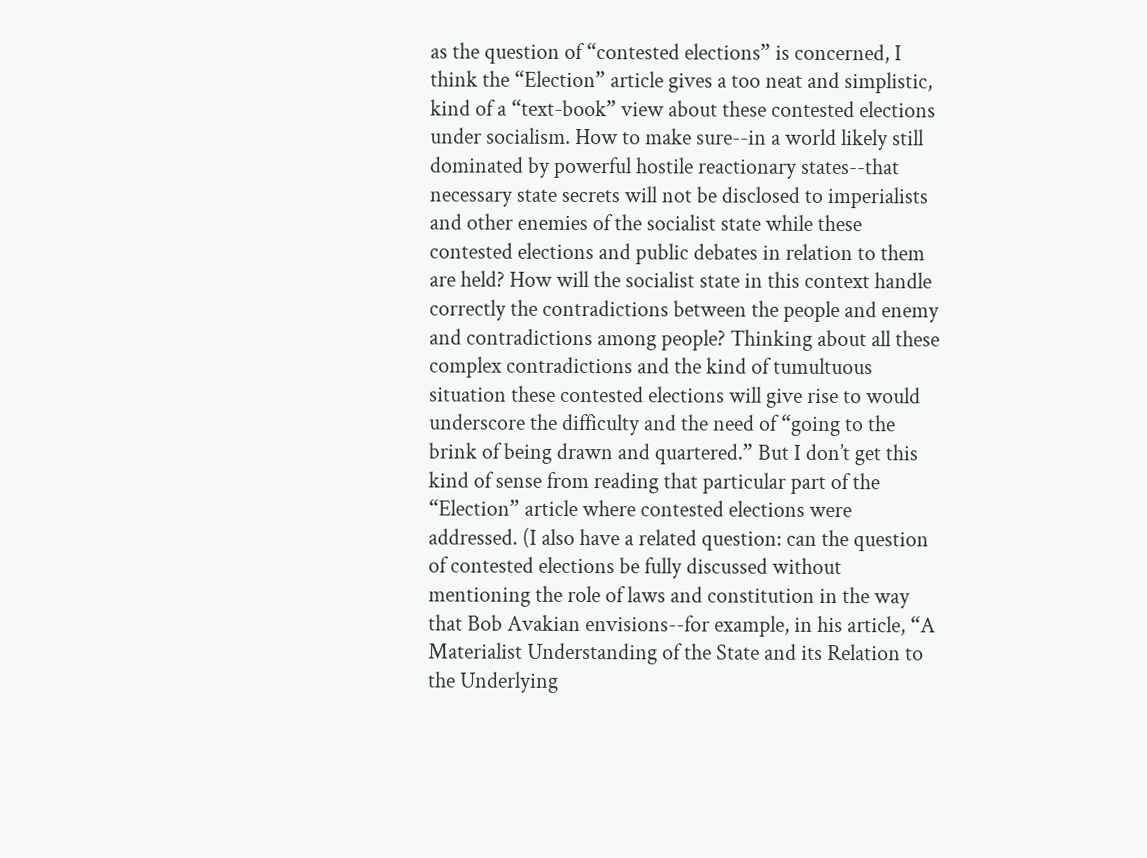as the question of “contested elections” is concerned, I think the “Election” article gives a too neat and simplistic, kind of a “text-book” view about these contested elections under socialism. How to make sure--in a world likely still dominated by powerful hostile reactionary states--that necessary state secrets will not be disclosed to imperialists and other enemies of the socialist state while these contested elections and public debates in relation to them are held? How will the socialist state in this context handle correctly the contradictions between the people and enemy and contradictions among people? Thinking about all these complex contradictions and the kind of tumultuous situation these contested elections will give rise to would underscore the difficulty and the need of “going to the brink of being drawn and quartered.” But I don’t get this kind of sense from reading that particular part of the “Election” article where contested elections were addressed. (I also have a related question: can the question of contested elections be fully discussed without mentioning the role of laws and constitution in the way that Bob Avakian envisions--for example, in his article, “A Materialist Understanding of the State and its Relation to the Underlying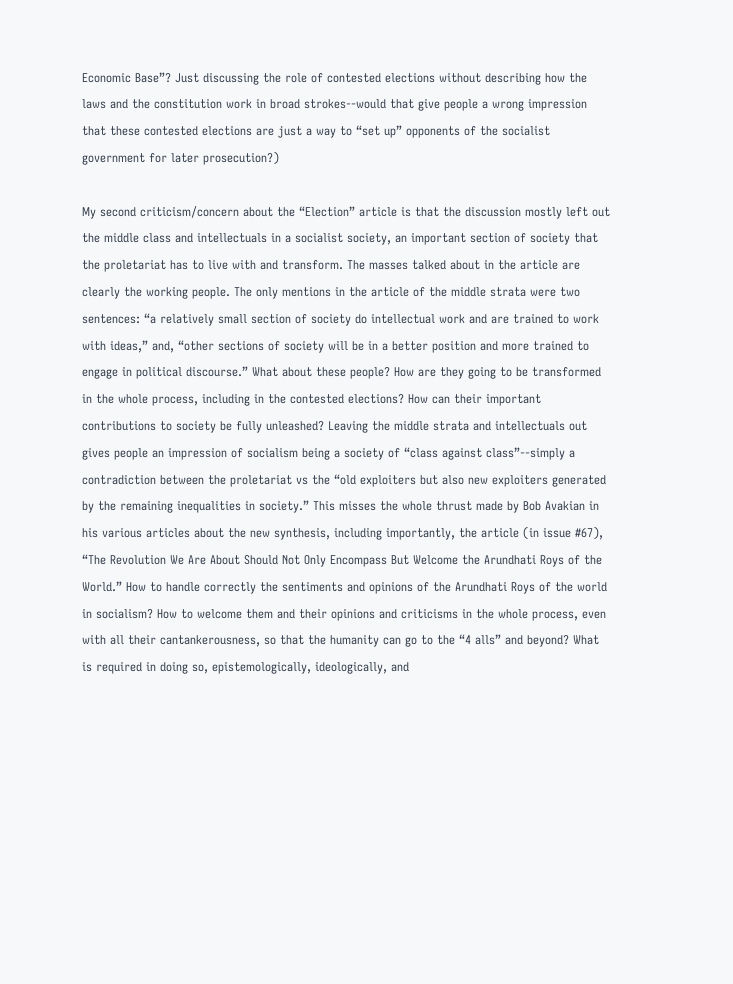Economic Base”? Just discussing the role of contested elections without describing how the laws and the constitution work in broad strokes--would that give people a wrong impression that these contested elections are just a way to “set up” opponents of the socialist government for later prosecution?)

My second criticism/concern about the “Election” article is that the discussion mostly left out the middle class and intellectuals in a socialist society, an important section of society that the proletariat has to live with and transform. The masses talked about in the article are clearly the working people. The only mentions in the article of the middle strata were two sentences: “a relatively small section of society do intellectual work and are trained to work with ideas,” and, “other sections of society will be in a better position and more trained to engage in political discourse.” What about these people? How are they going to be transformed in the whole process, including in the contested elections? How can their important contributions to society be fully unleashed? Leaving the middle strata and intellectuals out gives people an impression of socialism being a society of “class against class”--simply a contradiction between the proletariat vs the “old exploiters but also new exploiters generated by the remaining inequalities in society.” This misses the whole thrust made by Bob Avakian in his various articles about the new synthesis, including importantly, the article (in issue #67), “The Revolution We Are About Should Not Only Encompass But Welcome the Arundhati Roys of the World.” How to handle correctly the sentiments and opinions of the Arundhati Roys of the world in socialism? How to welcome them and their opinions and criticisms in the whole process, even with all their cantankerousness, so that the humanity can go to the “4 alls” and beyond? What is required in doing so, epistemologically, ideologically, and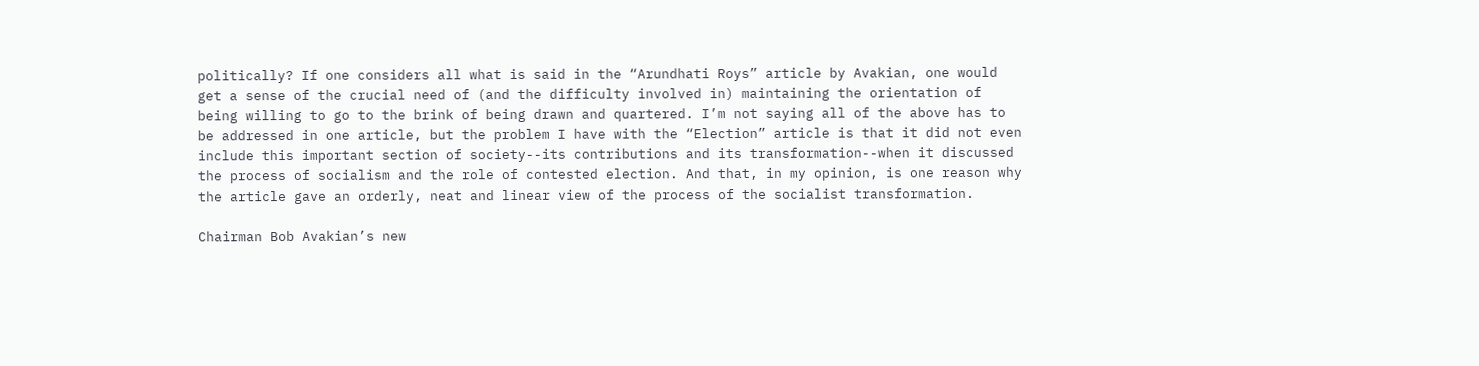politically? If one considers all what is said in the “Arundhati Roys” article by Avakian, one would get a sense of the crucial need of (and the difficulty involved in) maintaining the orientation of being willing to go to the brink of being drawn and quartered. I’m not saying all of the above has to be addressed in one article, but the problem I have with the “Election” article is that it did not even include this important section of society--its contributions and its transformation--when it discussed the process of socialism and the role of contested election. And that, in my opinion, is one reason why the article gave an orderly, neat and linear view of the process of the socialist transformation.

Chairman Bob Avakian’s new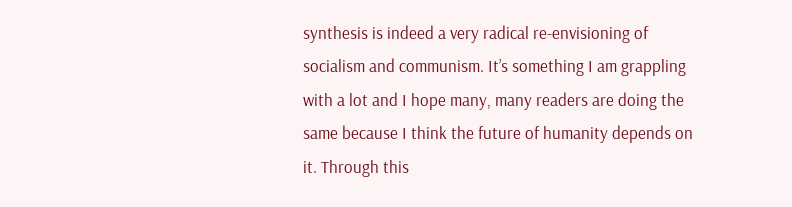synthesis is indeed a very radical re-envisioning of socialism and communism. It’s something I am grappling with a lot and I hope many, many readers are doing the same because I think the future of humanity depends on it. Through this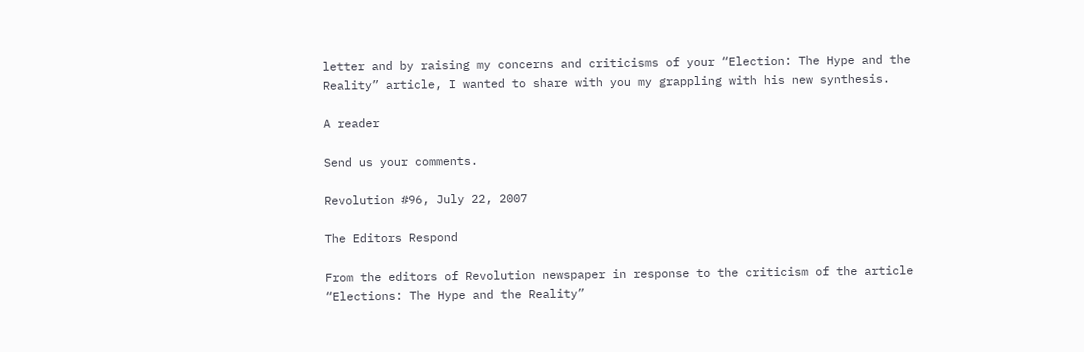letter and by raising my concerns and criticisms of your “Election: The Hype and the Reality” article, I wanted to share with you my grappling with his new synthesis.

A reader

Send us your comments.

Revolution #96, July 22, 2007

The Editors Respond

From the editors of Revolution newspaper in response to the criticism of the article “Elections: The Hype and the Reality”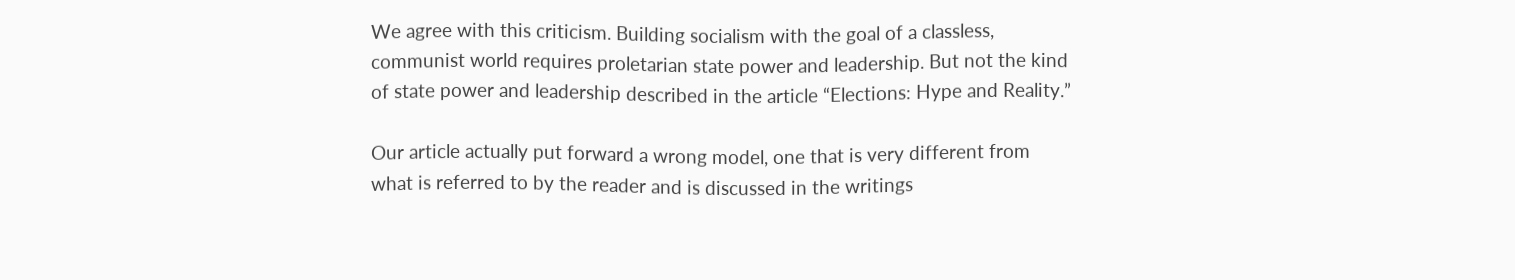We agree with this criticism. Building socialism with the goal of a classless, communist world requires proletarian state power and leadership. But not the kind of state power and leadership described in the article “Elections: Hype and Reality.”

Our article actually put forward a wrong model, one that is very different from what is referred to by the reader and is discussed in the writings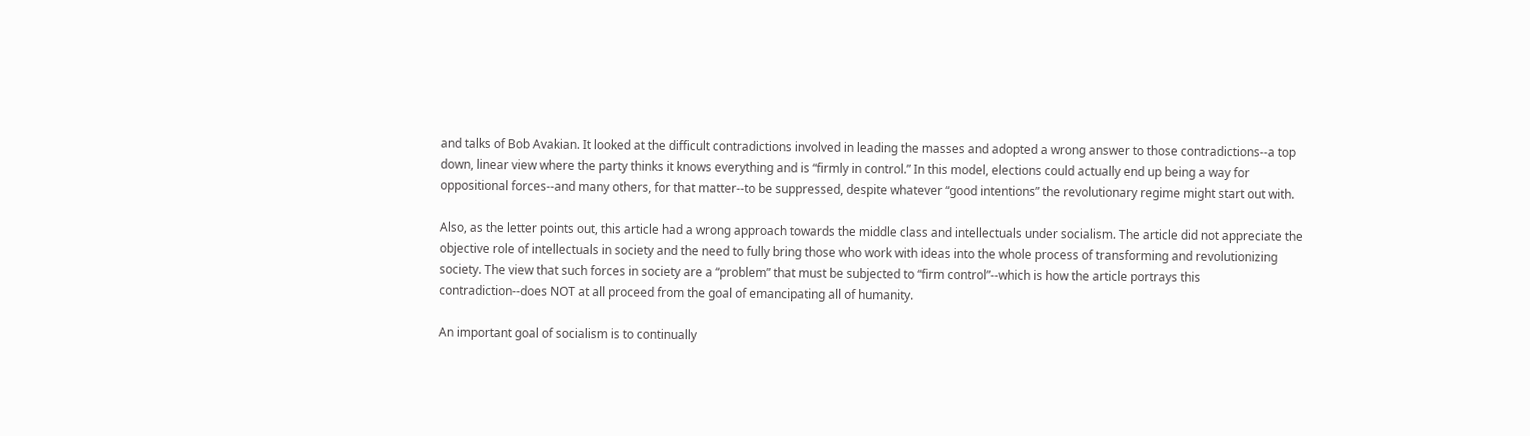and talks of Bob Avakian. It looked at the difficult contradictions involved in leading the masses and adopted a wrong answer to those contradictions--a top down, linear view where the party thinks it knows everything and is “firmly in control.” In this model, elections could actually end up being a way for oppositional forces--and many others, for that matter--to be suppressed, despite whatever “good intentions” the revolutionary regime might start out with.

Also, as the letter points out, this article had a wrong approach towards the middle class and intellectuals under socialism. The article did not appreciate the objective role of intellectuals in society and the need to fully bring those who work with ideas into the whole process of transforming and revolutionizing society. The view that such forces in society are a “problem” that must be subjected to “firm control”--which is how the article portrays this contradiction--does NOT at all proceed from the goal of emancipating all of humanity.

An important goal of socialism is to continually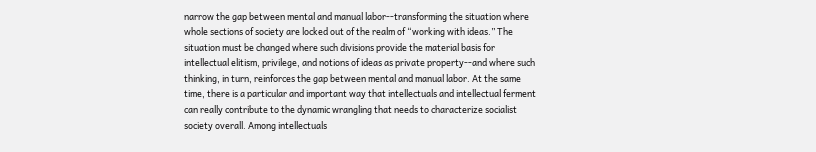narrow the gap between mental and manual labor--transforming the situation where whole sections of society are locked out of the realm of “working with ideas.” The situation must be changed where such divisions provide the material basis for intellectual elitism, privilege, and notions of ideas as private property--and where such thinking, in turn, reinforces the gap between mental and manual labor. At the same time, there is a particular and important way that intellectuals and intellectual ferment can really contribute to the dynamic wrangling that needs to characterize socialist society overall. Among intellectuals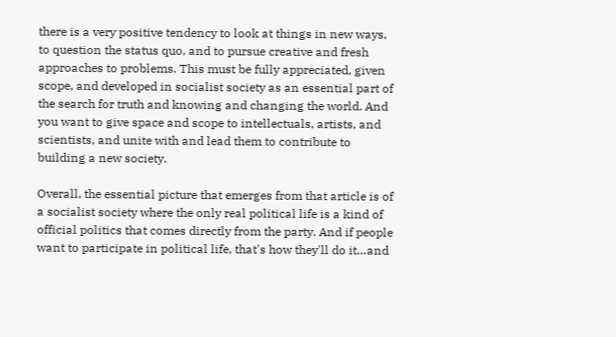there is a very positive tendency to look at things in new ways, to question the status quo, and to pursue creative and fresh approaches to problems. This must be fully appreciated, given scope, and developed in socialist society as an essential part of the search for truth and knowing and changing the world. And you want to give space and scope to intellectuals, artists, and scientists, and unite with and lead them to contribute to building a new society.

Overall, the essential picture that emerges from that article is of a socialist society where the only real political life is a kind of official politics that comes directly from the party. And if people want to participate in political life, that's how they'll do it…and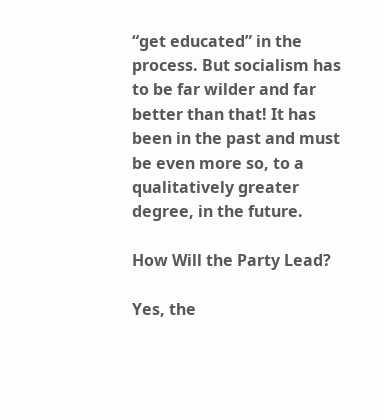“get educated” in the process. But socialism has to be far wilder and far better than that! It has been in the past and must be even more so, to a qualitatively greater degree, in the future.

How Will the Party Lead?

Yes, the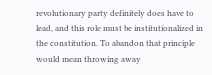revolutionary party definitely does have to lead, and this role must be institutionalized in the constitution. To abandon that principle would mean throwing away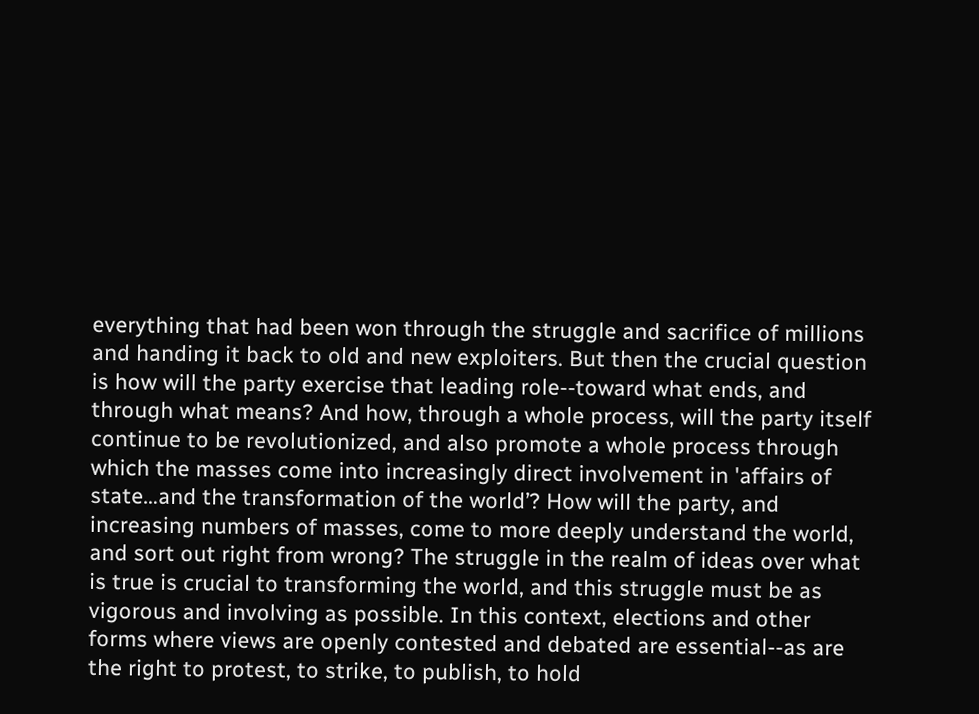everything that had been won through the struggle and sacrifice of millions and handing it back to old and new exploiters. But then the crucial question is how will the party exercise that leading role--toward what ends, and through what means? And how, through a whole process, will the party itself continue to be revolutionized, and also promote a whole process through which the masses come into increasingly direct involvement in 'affairs of state…and the transformation of the world’? How will the party, and increasing numbers of masses, come to more deeply understand the world, and sort out right from wrong? The struggle in the realm of ideas over what is true is crucial to transforming the world, and this struggle must be as vigorous and involving as possible. In this context, elections and other forms where views are openly contested and debated are essential--as are the right to protest, to strike, to publish, to hold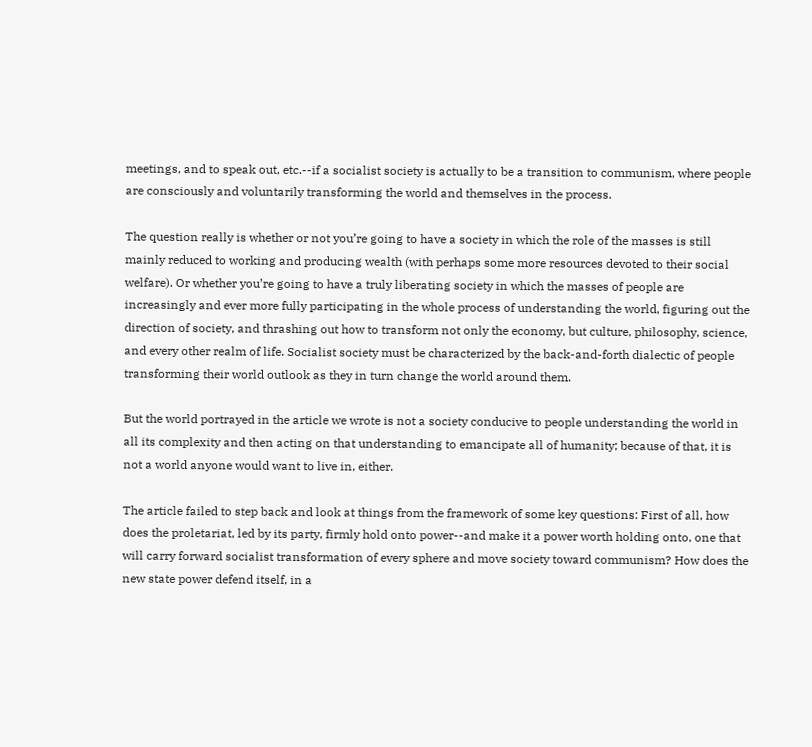meetings, and to speak out, etc.--if a socialist society is actually to be a transition to communism, where people are consciously and voluntarily transforming the world and themselves in the process.

The question really is whether or not you’re going to have a society in which the role of the masses is still mainly reduced to working and producing wealth (with perhaps some more resources devoted to their social welfare). Or whether you’re going to have a truly liberating society in which the masses of people are increasingly and ever more fully participating in the whole process of understanding the world, figuring out the direction of society, and thrashing out how to transform not only the economy, but culture, philosophy, science, and every other realm of life. Socialist society must be characterized by the back-and-forth dialectic of people transforming their world outlook as they in turn change the world around them.

But the world portrayed in the article we wrote is not a society conducive to people understanding the world in all its complexity and then acting on that understanding to emancipate all of humanity; because of that, it is not a world anyone would want to live in, either.

The article failed to step back and look at things from the framework of some key questions: First of all, how does the proletariat, led by its party, firmly hold onto power--and make it a power worth holding onto, one that will carry forward socialist transformation of every sphere and move society toward communism? How does the new state power defend itself, in a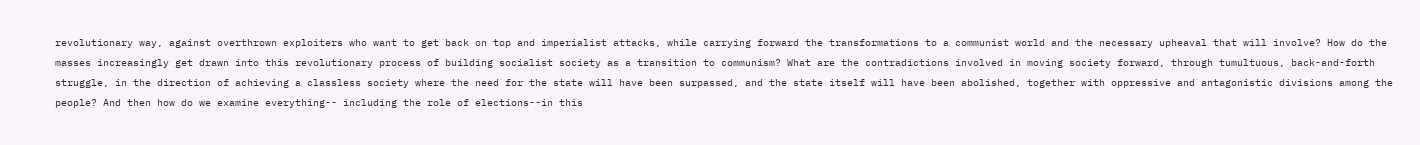revolutionary way, against overthrown exploiters who want to get back on top and imperialist attacks, while carrying forward the transformations to a communist world and the necessary upheaval that will involve? How do the masses increasingly get drawn into this revolutionary process of building socialist society as a transition to communism? What are the contradictions involved in moving society forward, through tumultuous, back-and-forth struggle, in the direction of achieving a classless society where the need for the state will have been surpassed, and the state itself will have been abolished, together with oppressive and antagonistic divisions among the people? And then how do we examine everything-- including the role of elections--in this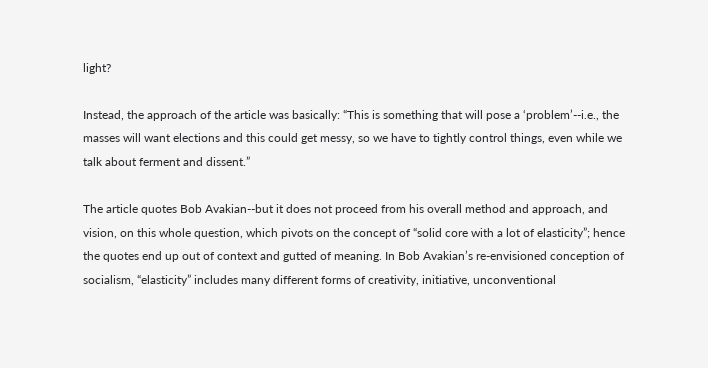light?

Instead, the approach of the article was basically: “This is something that will pose a ‘problem’--i.e., the masses will want elections and this could get messy, so we have to tightly control things, even while we talk about ferment and dissent.”

The article quotes Bob Avakian--but it does not proceed from his overall method and approach, and vision, on this whole question, which pivots on the concept of “solid core with a lot of elasticity”; hence the quotes end up out of context and gutted of meaning. In Bob Avakian’s re-envisioned conception of socialism, “elasticity” includes many different forms of creativity, initiative, unconventional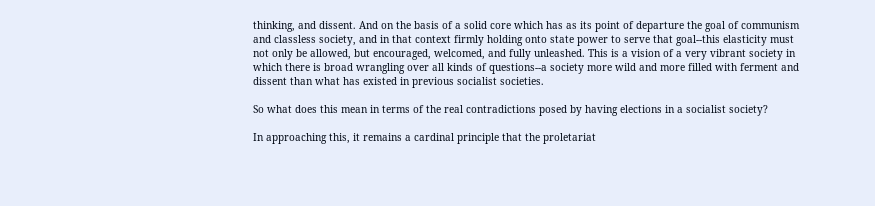thinking, and dissent. And on the basis of a solid core which has as its point of departure the goal of communism and classless society, and in that context firmly holding onto state power to serve that goal--this elasticity must not only be allowed, but encouraged, welcomed, and fully unleashed. This is a vision of a very vibrant society in which there is broad wrangling over all kinds of questions--a society more wild and more filled with ferment and dissent than what has existed in previous socialist societies.

So what does this mean in terms of the real contradictions posed by having elections in a socialist society?

In approaching this, it remains a cardinal principle that the proletariat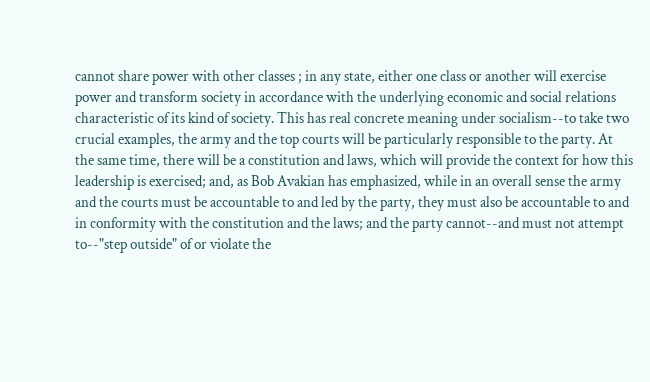cannot share power with other classes ; in any state, either one class or another will exercise power and transform society in accordance with the underlying economic and social relations characteristic of its kind of society. This has real concrete meaning under socialism--to take two crucial examples, the army and the top courts will be particularly responsible to the party. At the same time, there will be a constitution and laws, which will provide the context for how this leadership is exercised; and, as Bob Avakian has emphasized, while in an overall sense the army and the courts must be accountable to and led by the party, they must also be accountable to and in conformity with the constitution and the laws; and the party cannot--and must not attempt to--"step outside" of or violate the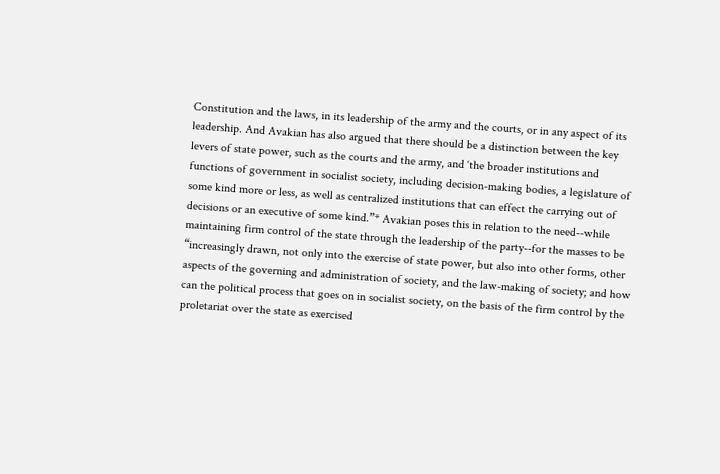Constitution and the laws, in its leadership of the army and the courts, or in any aspect of its leadership. And Avakian has also argued that there should be a distinction between the key levers of state power, such as the courts and the army, and ‘the broader institutions and functions of government in socialist society, including decision-making bodies, a legislature of some kind more or less, as well as centralized institutions that can effect the carrying out of decisions or an executive of some kind.”* Avakian poses this in relation to the need--while maintaining firm control of the state through the leadership of the party--for the masses to be “increasingly drawn, not only into the exercise of state power, but also into other forms, other aspects of the governing and administration of society, and the law-making of society; and how can the political process that goes on in socialist society, on the basis of the firm control by the proletariat over the state as exercised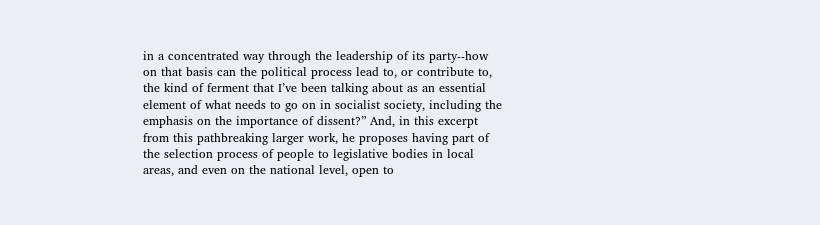in a concentrated way through the leadership of its party--how on that basis can the political process lead to, or contribute to, the kind of ferment that I’ve been talking about as an essential element of what needs to go on in socialist society, including the emphasis on the importance of dissent?” And, in this excerpt from this pathbreaking larger work, he proposes having part of the selection process of people to legislative bodies in local areas, and even on the national level, open to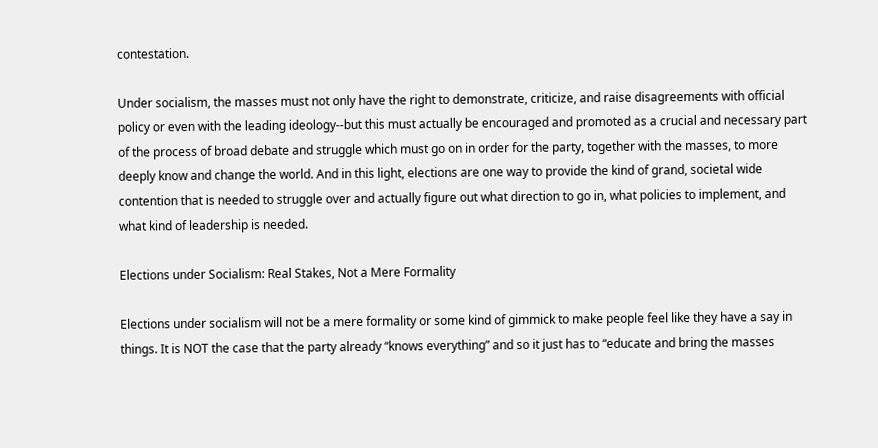contestation.

Under socialism, the masses must not only have the right to demonstrate, criticize, and raise disagreements with official policy or even with the leading ideology--but this must actually be encouraged and promoted as a crucial and necessary part of the process of broad debate and struggle which must go on in order for the party, together with the masses, to more deeply know and change the world. And in this light, elections are one way to provide the kind of grand, societal wide contention that is needed to struggle over and actually figure out what direction to go in, what policies to implement, and what kind of leadership is needed.

Elections under Socialism: Real Stakes, Not a Mere Formality

Elections under socialism will not be a mere formality or some kind of gimmick to make people feel like they have a say in things. It is NOT the case that the party already “knows everything” and so it just has to “educate and bring the masses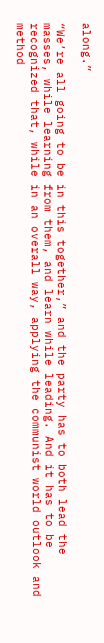along.”

“We’re all going to be in this together,” and the party has to both lead the masses, while learning from them, and learn while leading. And it has to be recognized that, while in an overall way, applying the communist world outlook and method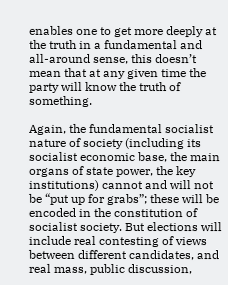enables one to get more deeply at the truth in a fundamental and all-around sense, this doesn’t mean that at any given time the party will know the truth of something.

Again, the fundamental socialist nature of society (including its socialist economic base, the main organs of state power, the key institutions) cannot and will not be “put up for grabs”; these will be encoded in the constitution of socialist society. But elections will include real contesting of views between different candidates, and real mass, public discussion,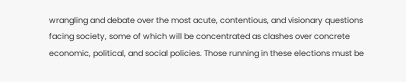wrangling and debate over the most acute, contentious, and visionary questions facing society, some of which will be concentrated as clashes over concrete economic, political, and social policies. Those running in these elections must be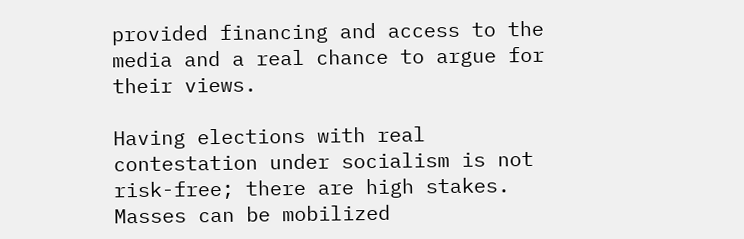provided financing and access to the media and a real chance to argue for their views.

Having elections with real contestation under socialism is not risk-free; there are high stakes. Masses can be mobilized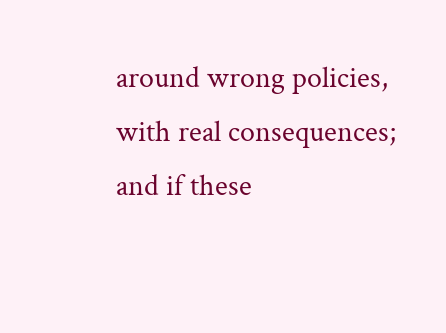around wrong policies, with real consequences; and if these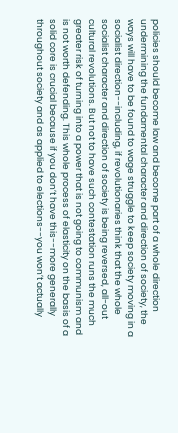policies should become law and become part of a whole direction undermining the fundamental character and direction of society, the ways will have to be found to wage struggle to keep society moving in a socialist direction--including, if revolutionaries think that the whole socialist character and direction of society is being reversed, all-out cultural revolutions. But not to have such contestation runs the much greater risk of turning into a power that is not going to communism and is not worth defending. This whole process of elasticity on the basis of a solid core is crucial because if you don’t have this--more generally throughout society and as applied to elections--you won’t actually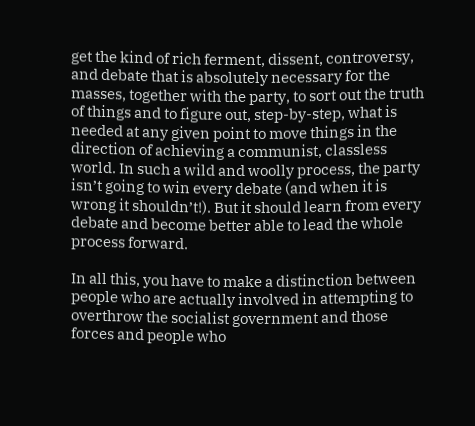get the kind of rich ferment, dissent, controversy, and debate that is absolutely necessary for the masses, together with the party, to sort out the truth of things and to figure out, step-by-step, what is needed at any given point to move things in the direction of achieving a communist, classless world. In such a wild and woolly process, the party isn’t going to win every debate (and when it is wrong it shouldn’t!). But it should learn from every debate and become better able to lead the whole process forward.

In all this, you have to make a distinction between people who are actually involved in attempting to overthrow the socialist government and those forces and people who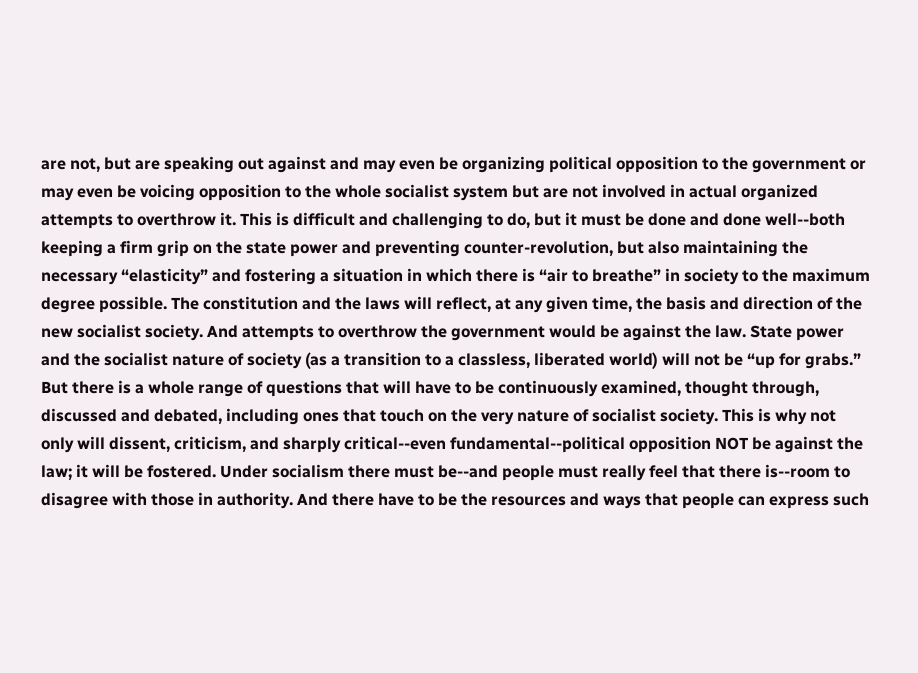are not, but are speaking out against and may even be organizing political opposition to the government or may even be voicing opposition to the whole socialist system but are not involved in actual organized attempts to overthrow it. This is difficult and challenging to do, but it must be done and done well--both keeping a firm grip on the state power and preventing counter-revolution, but also maintaining the necessary “elasticity” and fostering a situation in which there is “air to breathe” in society to the maximum degree possible. The constitution and the laws will reflect, at any given time, the basis and direction of the new socialist society. And attempts to overthrow the government would be against the law. State power and the socialist nature of society (as a transition to a classless, liberated world) will not be “up for grabs.” But there is a whole range of questions that will have to be continuously examined, thought through, discussed and debated, including ones that touch on the very nature of socialist society. This is why not only will dissent, criticism, and sharply critical--even fundamental--political opposition NOT be against the law; it will be fostered. Under socialism there must be--and people must really feel that there is--room to disagree with those in authority. And there have to be the resources and ways that people can express such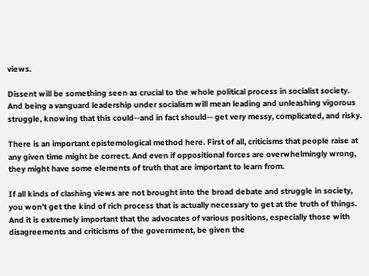views.

Dissent will be something seen as crucial to the whole political process in socialist society. And being a vanguard leadership under socialism will mean leading and unleashing vigorous struggle, knowing that this could--and in fact should-- get very messy, complicated, and risky.

There is an important epistemological method here. First of all, criticisms that people raise at any given time might be correct. And even if oppositional forces are overwhelmingly wrong, they might have some elements of truth that are important to learn from.

If all kinds of clashing views are not brought into the broad debate and struggle in society, you won’t get the kind of rich process that is actually necessary to get at the truth of things. And it is extremely important that the advocates of various positions, especially those with disagreements and criticisms of the government, be given the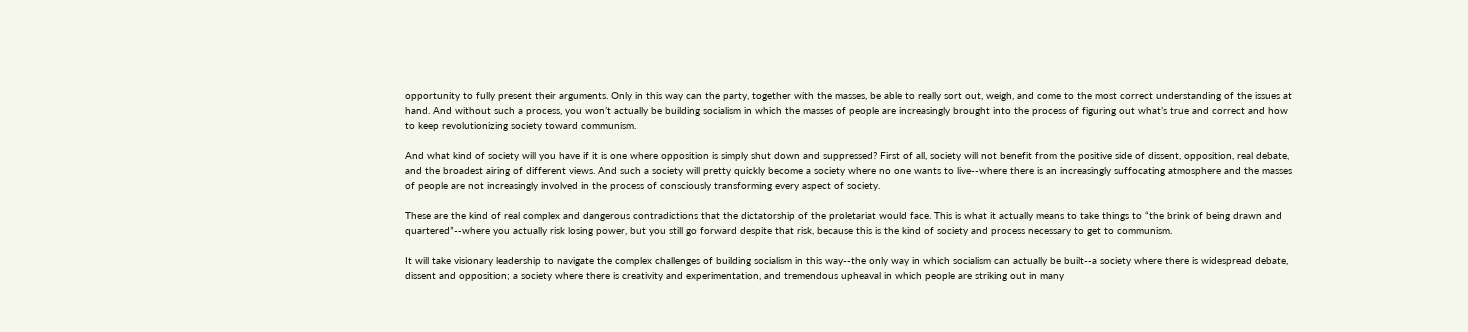opportunity to fully present their arguments. Only in this way can the party, together with the masses, be able to really sort out, weigh, and come to the most correct understanding of the issues at hand. And without such a process, you won’t actually be building socialism in which the masses of people are increasingly brought into the process of figuring out what’s true and correct and how to keep revolutionizing society toward communism.

And what kind of society will you have if it is one where opposition is simply shut down and suppressed? First of all, society will not benefit from the positive side of dissent, opposition, real debate, and the broadest airing of different views. And such a society will pretty quickly become a society where no one wants to live--where there is an increasingly suffocating atmosphere and the masses of people are not increasingly involved in the process of consciously transforming every aspect of society.

These are the kind of real complex and dangerous contradictions that the dictatorship of the proletariat would face. This is what it actually means to take things to “the brink of being drawn and quartered”--where you actually risk losing power, but you still go forward despite that risk, because this is the kind of society and process necessary to get to communism.

It will take visionary leadership to navigate the complex challenges of building socialism in this way--the only way in which socialism can actually be built--a society where there is widespread debate, dissent and opposition; a society where there is creativity and experimentation, and tremendous upheaval in which people are striking out in many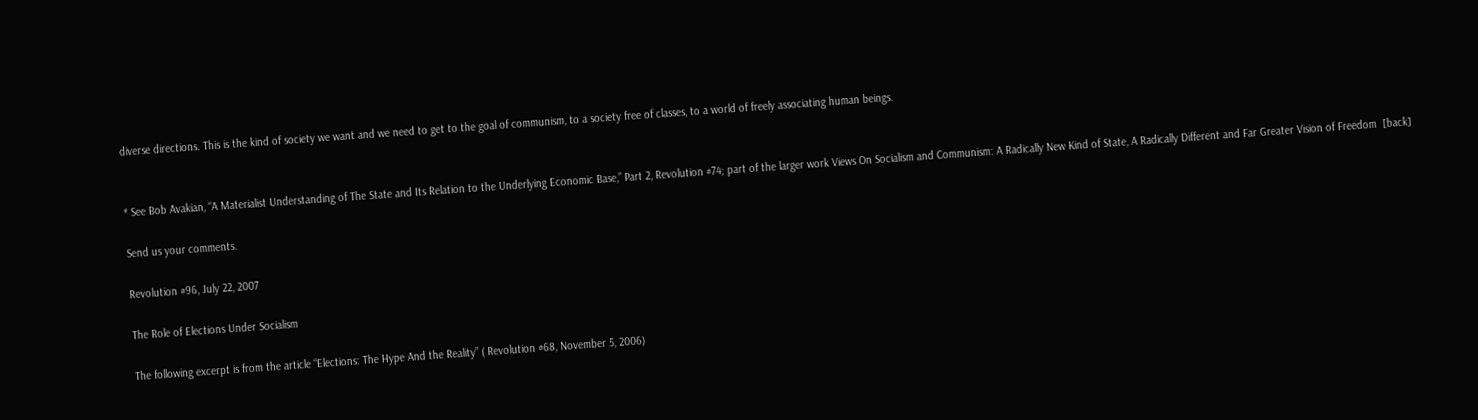diverse directions. This is the kind of society we want and we need to get to the goal of communism, to a society free of classes, to a world of freely associating human beings.


* See Bob Avakian, “A Materialist Understanding of The State and Its Relation to the Underlying Economic Base,” Part 2, Revolution #74; part of the larger work Views On Socialism and Communism: A Radically New Kind of State, A Radically Different and Far Greater Vision of Freedom  [back]

Send us your comments.

Revolution #96, July 22, 2007

The Role of Elections Under Socialism

The following excerpt is from the article “Elections: The Hype And the Reality” ( Revolution #68, November 5, 2006)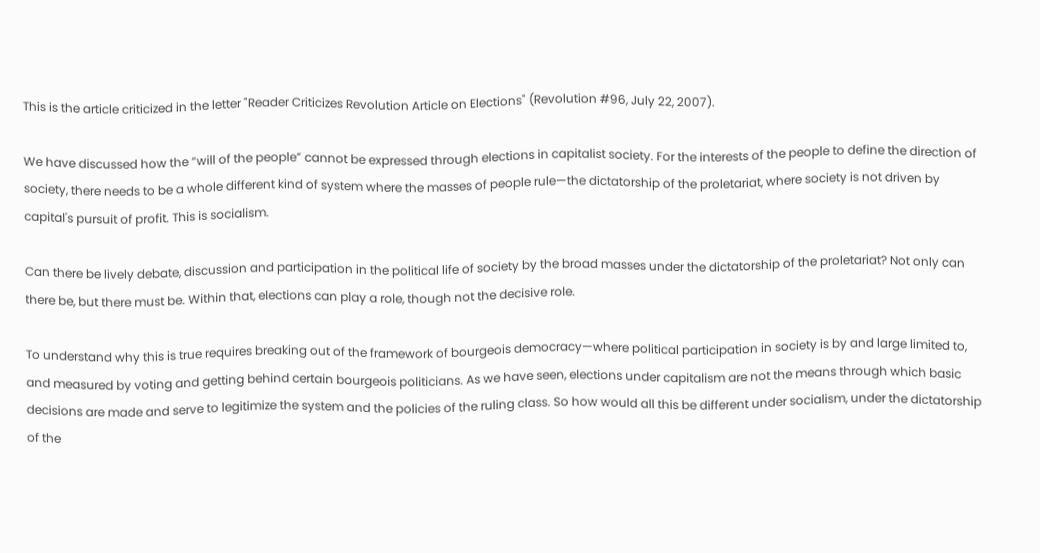This is the article criticized in the letter "Reader Criticizes Revolution Article on Elections" (Revolution #96, July 22, 2007).

We have discussed how the “will of the people” cannot be expressed through elections in capitalist society. For the interests of the people to define the direction of society, there needs to be a whole different kind of system where the masses of people rule—the dictatorship of the proletariat, where society is not driven by capital's pursuit of profit. This is socialism.

Can there be lively debate, discussion and participation in the political life of society by the broad masses under the dictatorship of the proletariat? Not only can there be, but there must be. Within that, elections can play a role, though not the decisive role.

To understand why this is true requires breaking out of the framework of bourgeois democracy—where political participation in society is by and large limited to, and measured by voting and getting behind certain bourgeois politicians. As we have seen, elections under capitalism are not the means through which basic decisions are made and serve to legitimize the system and the policies of the ruling class. So how would all this be different under socialism, under the dictatorship of the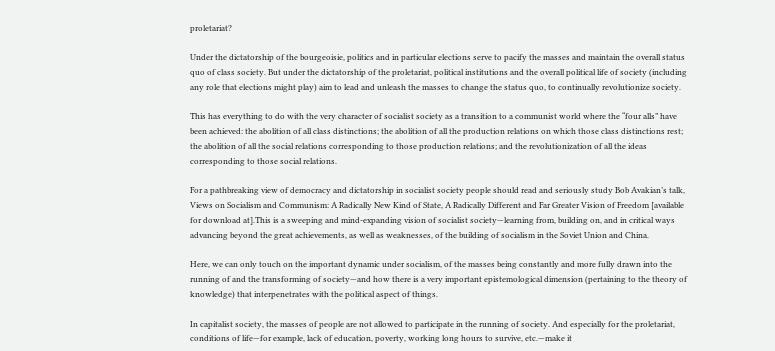proletariat?

Under the dictatorship of the bourgeoisie, politics and in particular elections serve to pacify the masses and maintain the overall status quo of class society. But under the dictatorship of the proletariat, political institutions and the overall political life of society (including any role that elections might play) aim to lead and unleash the masses to change the status quo, to continually revolutionize society.

This has everything to do with the very character of socialist society as a transition to a communist world where the “four alls” have been achieved: the abolition of all class distinctions; the abolition of all the production relations on which those class distinctions rest; the abolition of all the social relations corresponding to those production relations; and the revolutionization of all the ideas corresponding to those social relations.

For a pathbreaking view of democracy and dictatorship in socialist society people should read and seriously study Bob Avakian’s talk, Views on Socialism and Communism: A Radically New Kind of State, A Radically Different and Far Greater Vision of Freedom [available for download at].This is a sweeping and mind-expanding vision of socialist society—learning from, building on, and in critical ways advancing beyond the great achievements, as well as weaknesses, of the building of socialism in the Soviet Union and China.

Here, we can only touch on the important dynamic under socialism, of the masses being constantly and more fully drawn into the running of and the transforming of society—and how there is a very important epistemological dimension (pertaining to the theory of knowledge) that interpenetrates with the political aspect of things.

In capitalist society, the masses of people are not allowed to participate in the running of society. And especially for the proletariat, conditions of life—for example, lack of education, poverty, working long hours to survive, etc.—make it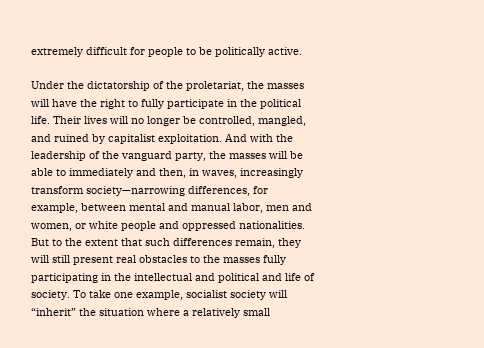extremely difficult for people to be politically active.

Under the dictatorship of the proletariat, the masses will have the right to fully participate in the political life. Their lives will no longer be controlled, mangled, and ruined by capitalist exploitation. And with the leadership of the vanguard party, the masses will be able to immediately and then, in waves, increasingly transform society—narrowing differences, for example, between mental and manual labor, men and women, or white people and oppressed nationalities. But to the extent that such differences remain, they will still present real obstacles to the masses fully participating in the intellectual and political and life of society. To take one example, socialist society will “inherit” the situation where a relatively small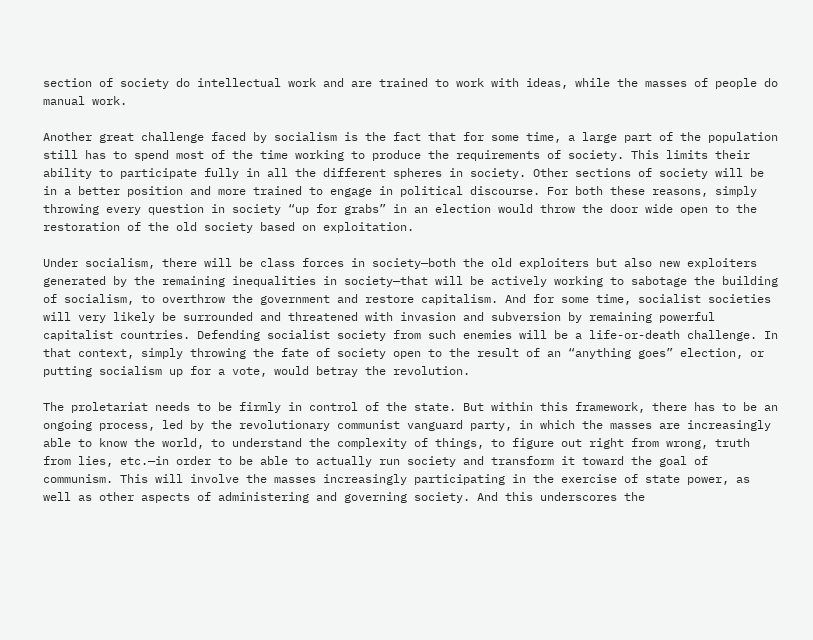section of society do intellectual work and are trained to work with ideas, while the masses of people do manual work.

Another great challenge faced by socialism is the fact that for some time, a large part of the population still has to spend most of the time working to produce the requirements of society. This limits their ability to participate fully in all the different spheres in society. Other sections of society will be in a better position and more trained to engage in political discourse. For both these reasons, simply throwing every question in society “up for grabs” in an election would throw the door wide open to the restoration of the old society based on exploitation.

Under socialism, there will be class forces in society—both the old exploiters but also new exploiters generated by the remaining inequalities in society—that will be actively working to sabotage the building of socialism, to overthrow the government and restore capitalism. And for some time, socialist societies will very likely be surrounded and threatened with invasion and subversion by remaining powerful capitalist countries. Defending socialist society from such enemies will be a life-or-death challenge. In that context, simply throwing the fate of society open to the result of an “anything goes” election, or putting socialism up for a vote, would betray the revolution.

The proletariat needs to be firmly in control of the state. But within this framework, there has to be an ongoing process, led by the revolutionary communist vanguard party, in which the masses are increasingly able to know the world, to understand the complexity of things, to figure out right from wrong, truth from lies, etc.—in order to be able to actually run society and transform it toward the goal of communism. This will involve the masses increasingly participating in the exercise of state power, as well as other aspects of administering and governing society. And this underscores the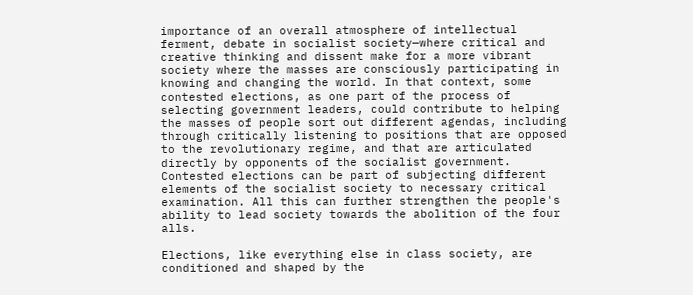importance of an overall atmosphere of intellectual ferment, debate in socialist society—where critical and creative thinking and dissent make for a more vibrant society where the masses are consciously participating in knowing and changing the world. In that context, some contested elections, as one part of the process of selecting government leaders, could contribute to helping the masses of people sort out different agendas, including through critically listening to positions that are opposed to the revolutionary regime, and that are articulated directly by opponents of the socialist government. Contested elections can be part of subjecting different elements of the socialist society to necessary critical examination. All this can further strengthen the people's ability to lead society towards the abolition of the four alls.

Elections, like everything else in class society, are conditioned and shaped by the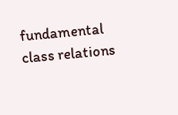fundamental class relations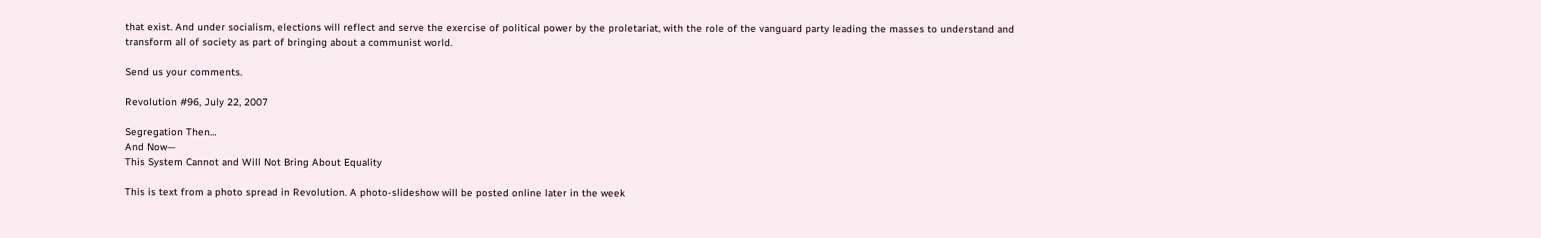that exist. And under socialism, elections will reflect and serve the exercise of political power by the proletariat, with the role of the vanguard party leading the masses to understand and transform all of society as part of bringing about a communist world.

Send us your comments.

Revolution #96, July 22, 2007

Segregation Then…
And Now—
This System Cannot and Will Not Bring About Equality

This is text from a photo spread in Revolution. A photo-slideshow will be posted online later in the week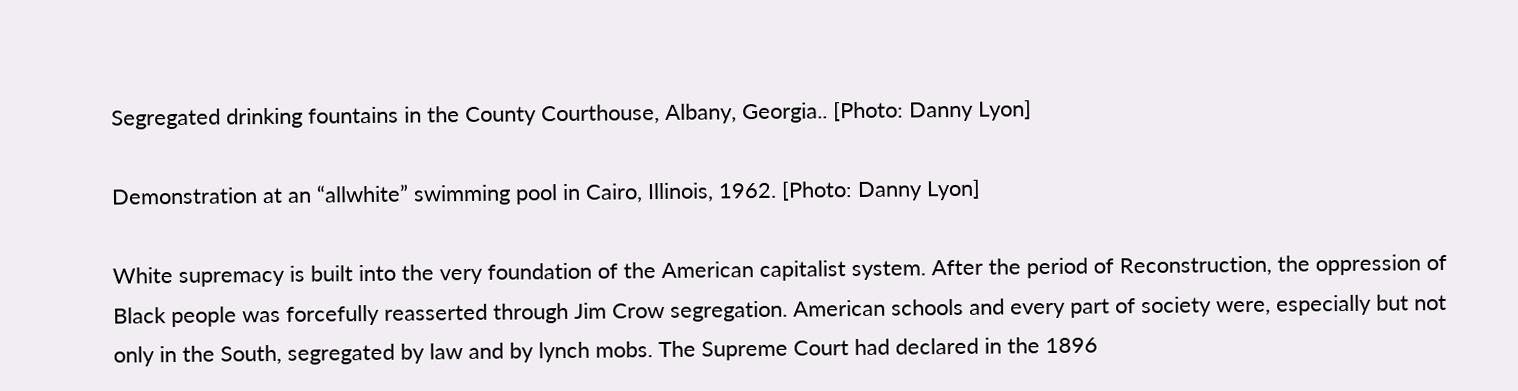Segregated drinking fountains in the County Courthouse, Albany, Georgia.. [Photo: Danny Lyon]

Demonstration at an “allwhite” swimming pool in Cairo, Illinois, 1962. [Photo: Danny Lyon]

White supremacy is built into the very foundation of the American capitalist system. After the period of Reconstruction, the oppression of Black people was forcefully reasserted through Jim Crow segregation. American schools and every part of society were, especially but not only in the South, segregated by law and by lynch mobs. The Supreme Court had declared in the 1896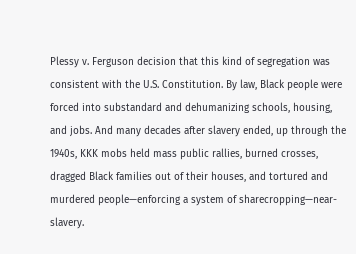Plessy v. Ferguson decision that this kind of segregation was consistent with the U.S. Constitution. By law, Black people were forced into substandard and dehumanizing schools, housing, and jobs. And many decades after slavery ended, up through the 1940s, KKK mobs held mass public rallies, burned crosses, dragged Black families out of their houses, and tortured and murdered people—enforcing a system of sharecropping—near-slavery.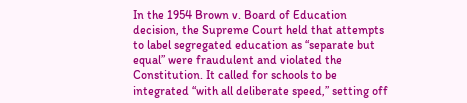In the 1954 Brown v. Board of Education decision, the Supreme Court held that attempts to label segregated education as “separate but equal” were fraudulent and violated the Constitution. It called for schools to be integrated “with all deliberate speed,” setting off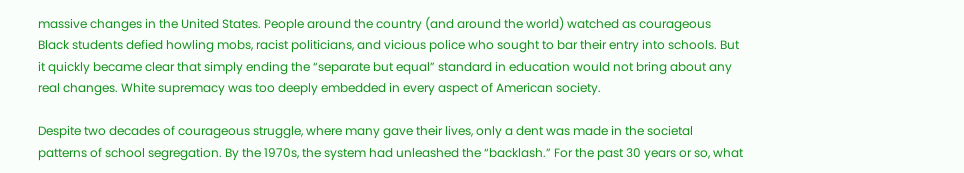massive changes in the United States. People around the country (and around the world) watched as courageous Black students defied howling mobs, racist politicians, and vicious police who sought to bar their entry into schools. But it quickly became clear that simply ending the “separate but equal” standard in education would not bring about any real changes. White supremacy was too deeply embedded in every aspect of American society.

Despite two decades of courageous struggle, where many gave their lives, only a dent was made in the societal patterns of school segregation. By the 1970s, the system had unleashed the “backlash.” For the past 30 years or so, what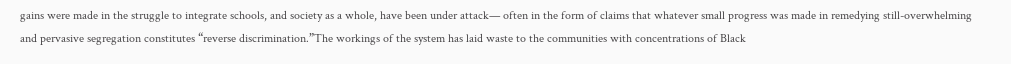gains were made in the struggle to integrate schools, and society as a whole, have been under attack— often in the form of claims that whatever small progress was made in remedying still-overwhelming and pervasive segregation constitutes “reverse discrimination.”The workings of the system has laid waste to the communities with concentrations of Black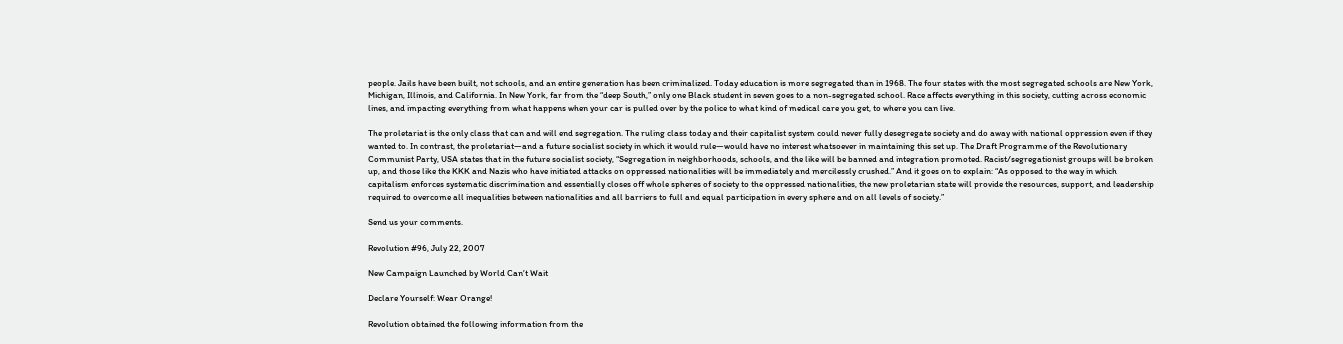people. Jails have been built, not schools, and an entire generation has been criminalized. Today education is more segregated than in 1968. The four states with the most segregated schools are New York, Michigan, Illinois, and California. In New York, far from the “deep South,” only one Black student in seven goes to a non-segregated school. Race affects everything in this society, cutting across economic lines, and impacting everything from what happens when your car is pulled over by the police to what kind of medical care you get, to where you can live.

The proletariat is the only class that can and will end segregation. The ruling class today and their capitalist system could never fully desegregate society and do away with national oppression even if they wanted to. In contrast, the proletariat—and a future socialist society in which it would rule—would have no interest whatsoever in maintaining this set up. The Draft Programme of the Revolutionary Communist Party, USA states that in the future socialist society, “Segregation in neighborhoods, schools, and the like will be banned and integration promoted. Racist/segregationist groups will be broken up, and those like the KKK and Nazis who have initiated attacks on oppressed nationalities will be immediately and mercilessly crushed.” And it goes on to explain: “As opposed to the way in which capitalism enforces systematic discrimination and essentially closes off whole spheres of society to the oppressed nationalities, the new proletarian state will provide the resources, support, and leadership required to overcome all inequalities between nationalities and all barriers to full and equal participation in every sphere and on all levels of society.”

Send us your comments.

Revolution #96, July 22, 2007

New Campaign Launched by World Can't Wait

Declare Yourself: Wear Orange!

Revolution obtained the following information from the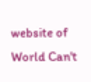website of World Can't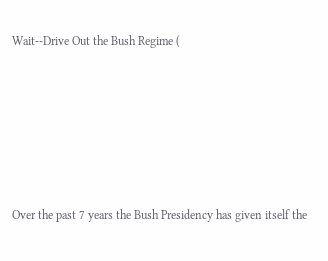Wait--Drive Out the Bush Regime (









Over the past 7 years the Bush Presidency has given itself the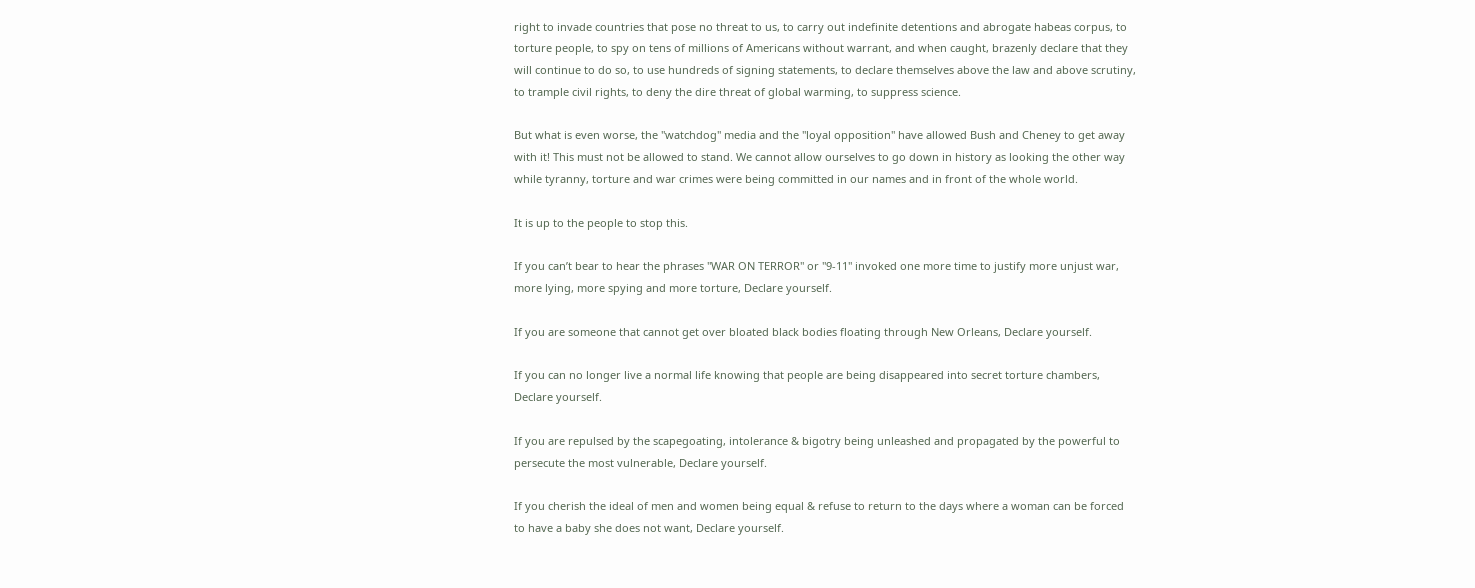right to invade countries that pose no threat to us, to carry out indefinite detentions and abrogate habeas corpus, to torture people, to spy on tens of millions of Americans without warrant, and when caught, brazenly declare that they will continue to do so, to use hundreds of signing statements, to declare themselves above the law and above scrutiny, to trample civil rights, to deny the dire threat of global warming, to suppress science.

But what is even worse, the "watchdog" media and the "loyal opposition" have allowed Bush and Cheney to get away with it! This must not be allowed to stand. We cannot allow ourselves to go down in history as looking the other way while tyranny, torture and war crimes were being committed in our names and in front of the whole world.

It is up to the people to stop this.

If you can’t bear to hear the phrases "WAR ON TERROR" or "9-11" invoked one more time to justify more unjust war, more lying, more spying and more torture, Declare yourself.

If you are someone that cannot get over bloated black bodies floating through New Orleans, Declare yourself.

If you can no longer live a normal life knowing that people are being disappeared into secret torture chambers, Declare yourself.

If you are repulsed by the scapegoating, intolerance & bigotry being unleashed and propagated by the powerful to persecute the most vulnerable, Declare yourself.

If you cherish the ideal of men and women being equal & refuse to return to the days where a woman can be forced to have a baby she does not want, Declare yourself.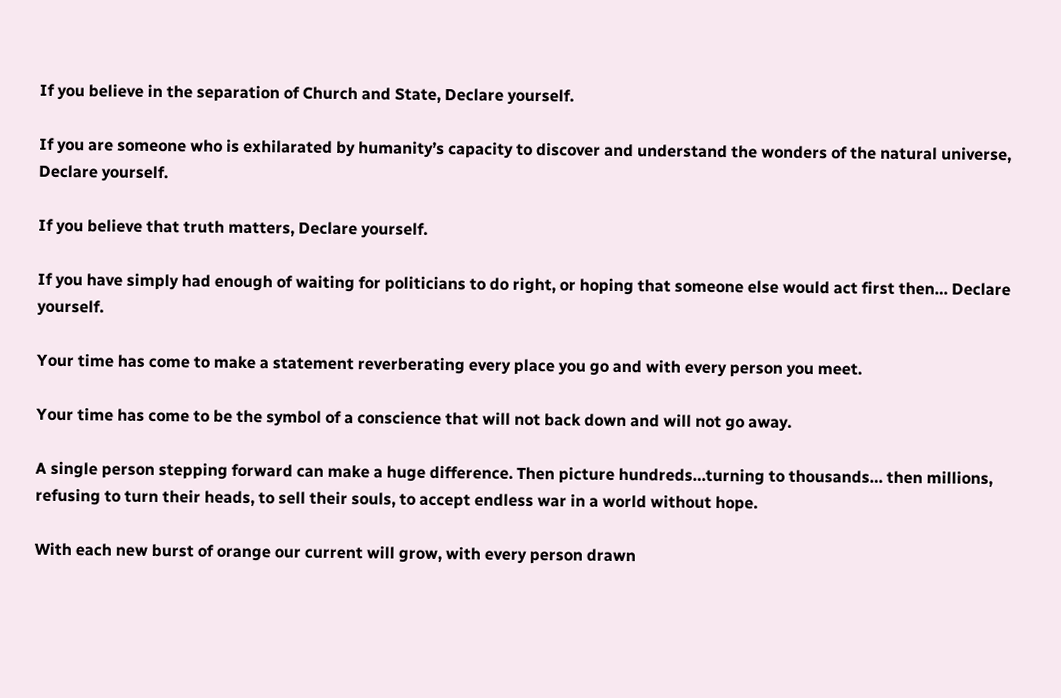If you believe in the separation of Church and State, Declare yourself.

If you are someone who is exhilarated by humanity’s capacity to discover and understand the wonders of the natural universe, Declare yourself.

If you believe that truth matters, Declare yourself.

If you have simply had enough of waiting for politicians to do right, or hoping that someone else would act first then… Declare yourself.

Your time has come to make a statement reverberating every place you go and with every person you meet.

Your time has come to be the symbol of a conscience that will not back down and will not go away.

A single person stepping forward can make a huge difference. Then picture hundreds…turning to thousands… then millions, refusing to turn their heads, to sell their souls, to accept endless war in a world without hope.

With each new burst of orange our current will grow, with every person drawn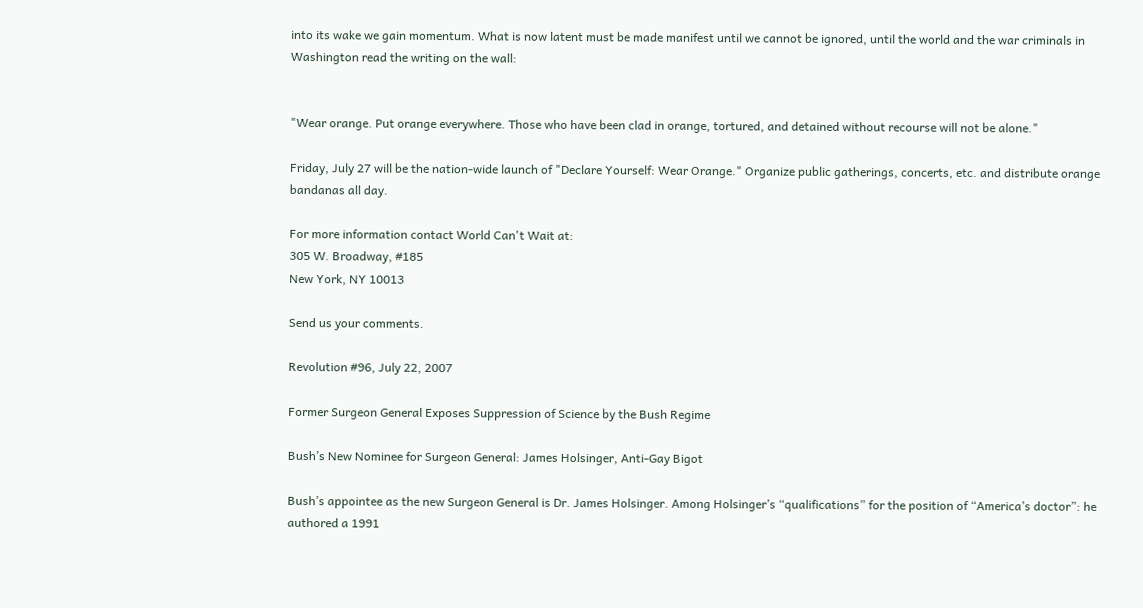into its wake we gain momentum. What is now latent must be made manifest until we cannot be ignored, until the world and the war criminals in Washington read the writing on the wall:


"Wear orange. Put orange everywhere. Those who have been clad in orange, tortured, and detained without recourse will not be alone."

Friday, July 27 will be the nation-wide launch of "Declare Yourself: Wear Orange." Organize public gatherings, concerts, etc. and distribute orange bandanas all day.

For more information contact World Can't Wait at:
305 W. Broadway, #185
New York, NY 10013

Send us your comments.

Revolution #96, July 22, 2007

Former Surgeon General Exposes Suppression of Science by the Bush Regime

Bush’s New Nominee for Surgeon General: James Holsinger, Anti-Gay Bigot

Bush’s appointee as the new Surgeon General is Dr. James Holsinger. Among Holsinger’s “qualifications” for the position of “America’s doctor”: he authored a 1991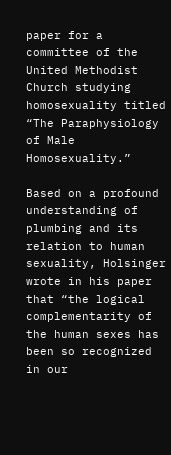paper for a committee of the United Methodist Church studying homosexuality titled “The Paraphysiology of Male Homosexuality.”

Based on a profound understanding of plumbing and its relation to human sexuality, Holsinger wrote in his paper that “the logical complementarity of the human sexes has been so recognized in our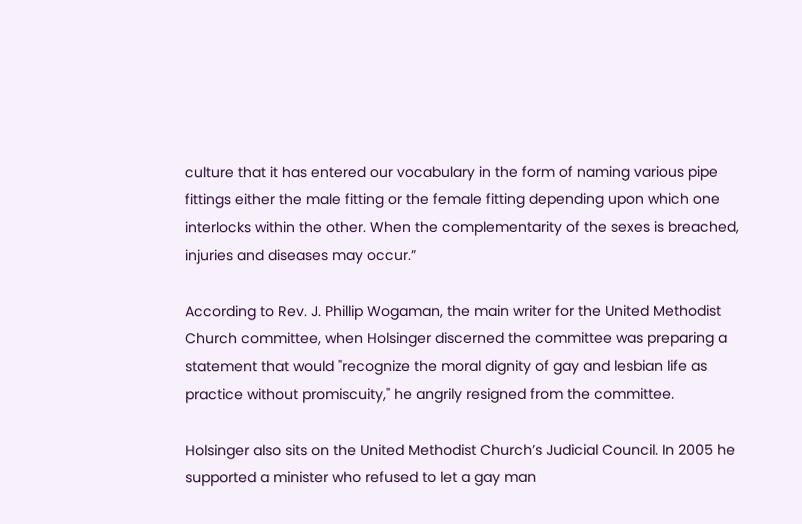culture that it has entered our vocabulary in the form of naming various pipe fittings either the male fitting or the female fitting depending upon which one interlocks within the other. When the complementarity of the sexes is breached, injuries and diseases may occur.”

According to Rev. J. Phillip Wogaman, the main writer for the United Methodist Church committee, when Holsinger discerned the committee was preparing a statement that would "recognize the moral dignity of gay and lesbian life as practice without promiscuity," he angrily resigned from the committee.

Holsinger also sits on the United Methodist Church’s Judicial Council. In 2005 he supported a minister who refused to let a gay man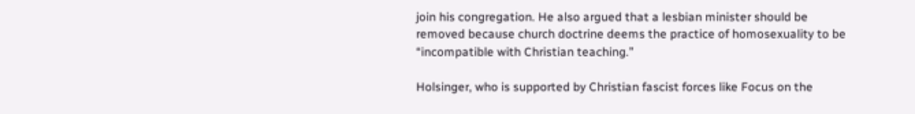join his congregation. He also argued that a lesbian minister should be removed because church doctrine deems the practice of homosexuality to be “incompatible with Christian teaching.”

Holsinger, who is supported by Christian fascist forces like Focus on the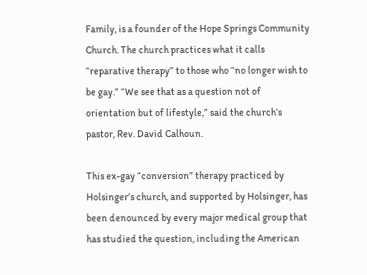Family, is a founder of the Hope Springs Community Church. The church practices what it calls “reparative therapy” to those who “no longer wish to be gay.” “We see that as a question not of orientation but of lifestyle,” said the church’s pastor, Rev. David Calhoun.

This ex-gay “conversion” therapy practiced by Holsinger’s church, and supported by Holsinger, has been denounced by every major medical group that has studied the question, including the American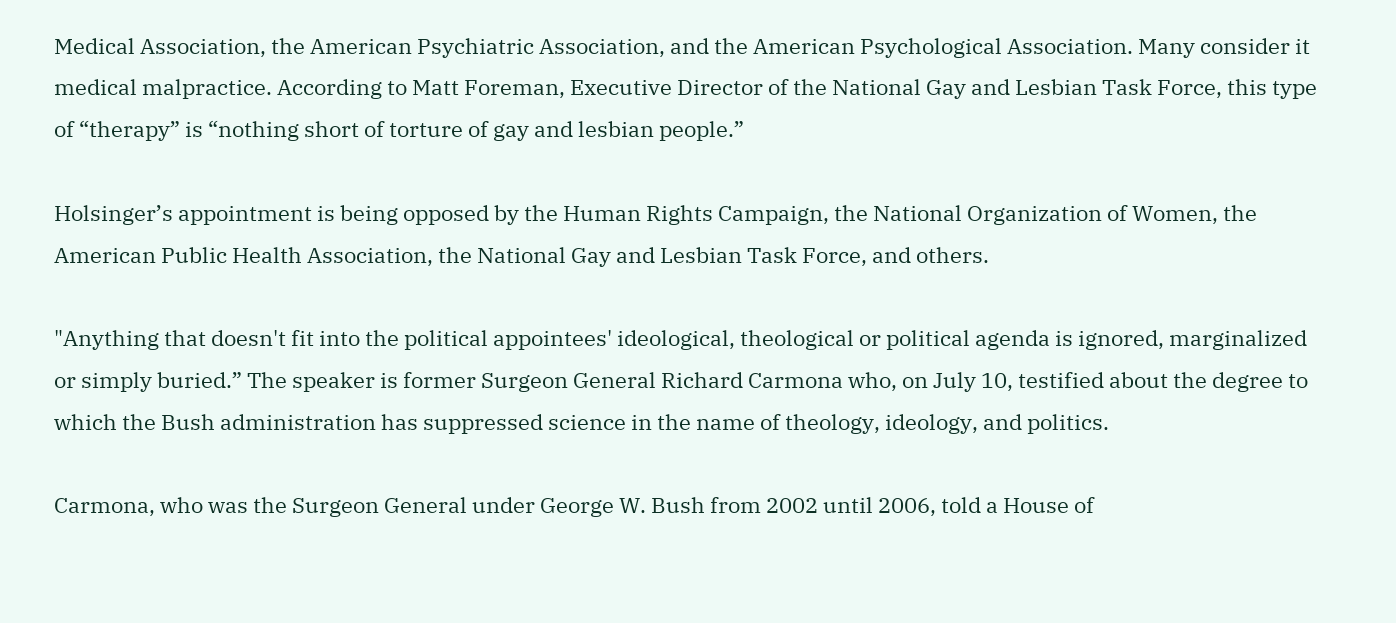Medical Association, the American Psychiatric Association, and the American Psychological Association. Many consider it medical malpractice. According to Matt Foreman, Executive Director of the National Gay and Lesbian Task Force, this type of “therapy” is “nothing short of torture of gay and lesbian people.”

Holsinger’s appointment is being opposed by the Human Rights Campaign, the National Organization of Women, the American Public Health Association, the National Gay and Lesbian Task Force, and others.

"Anything that doesn't fit into the political appointees' ideological, theological or political agenda is ignored, marginalized or simply buried.” The speaker is former Surgeon General Richard Carmona who, on July 10, testified about the degree to which the Bush administration has suppressed science in the name of theology, ideology, and politics.

Carmona, who was the Surgeon General under George W. Bush from 2002 until 2006, told a House of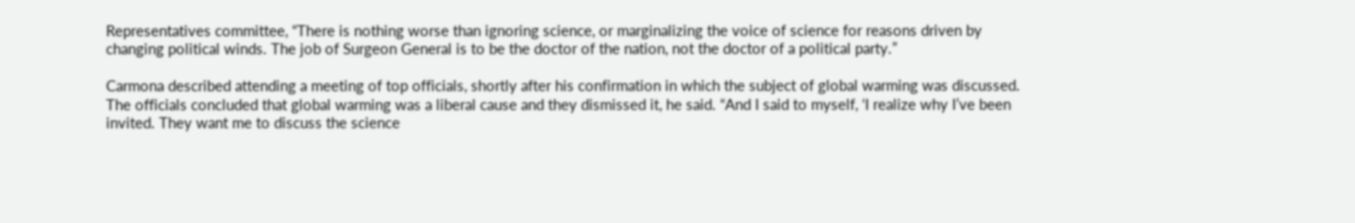Representatives committee, “There is nothing worse than ignoring science, or marginalizing the voice of science for reasons driven by changing political winds. The job of Surgeon General is to be the doctor of the nation, not the doctor of a political party.”

Carmona described attending a meeting of top officials, shortly after his confirmation in which the subject of global warming was discussed. The officials concluded that global warming was a liberal cause and they dismissed it, he said. “And I said to myself, ‘I realize why I’ve been invited. They want me to discuss the science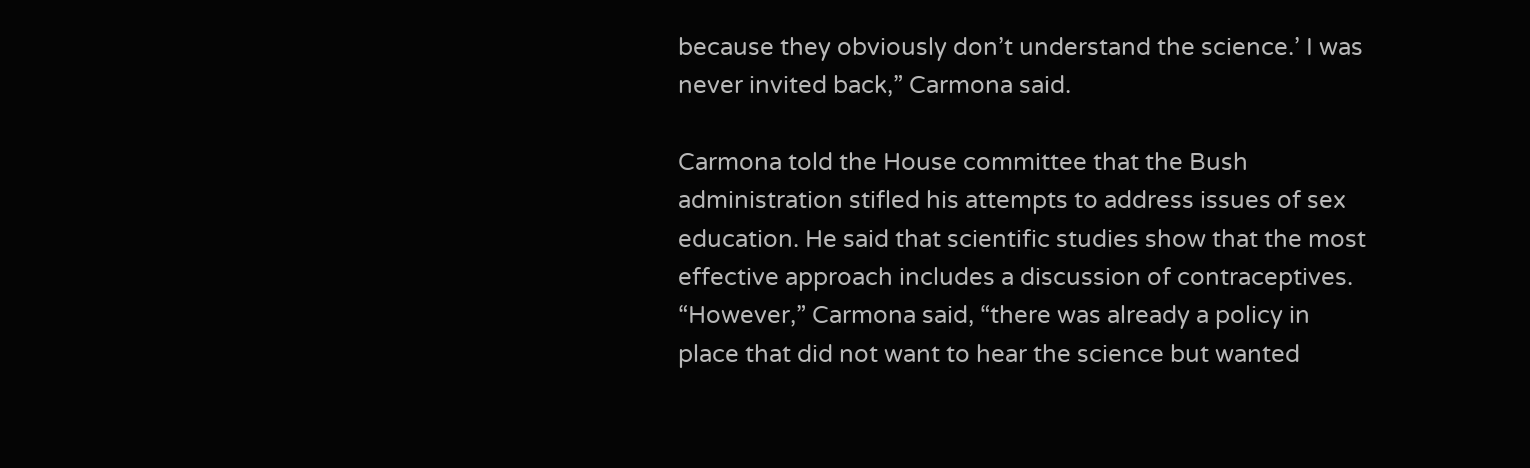because they obviously don’t understand the science.’ I was never invited back,” Carmona said.

Carmona told the House committee that the Bush administration stifled his attempts to address issues of sex education. He said that scientific studies show that the most effective approach includes a discussion of contraceptives. “However,” Carmona said, “there was already a policy in place that did not want to hear the science but wanted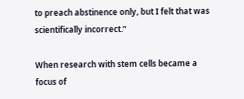to preach abstinence only, but I felt that was scientifically incorrect.”

When research with stem cells became a focus of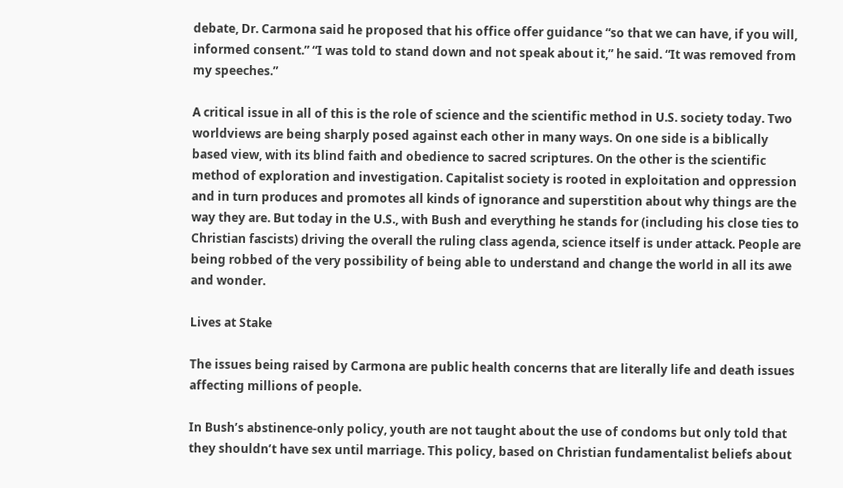debate, Dr. Carmona said he proposed that his office offer guidance “so that we can have, if you will, informed consent.” “I was told to stand down and not speak about it,” he said. “It was removed from my speeches.”

A critical issue in all of this is the role of science and the scientific method in U.S. society today. Two worldviews are being sharply posed against each other in many ways. On one side is a biblically based view, with its blind faith and obedience to sacred scriptures. On the other is the scientific method of exploration and investigation. Capitalist society is rooted in exploitation and oppression and in turn produces and promotes all kinds of ignorance and superstition about why things are the way they are. But today in the U.S., with Bush and everything he stands for (including his close ties to Christian fascists) driving the overall the ruling class agenda, science itself is under attack. People are being robbed of the very possibility of being able to understand and change the world in all its awe and wonder.

Lives at Stake

The issues being raised by Carmona are public health concerns that are literally life and death issues affecting millions of people.

In Bush’s abstinence-only policy, youth are not taught about the use of condoms but only told that they shouldn’t have sex until marriage. This policy, based on Christian fundamentalist beliefs about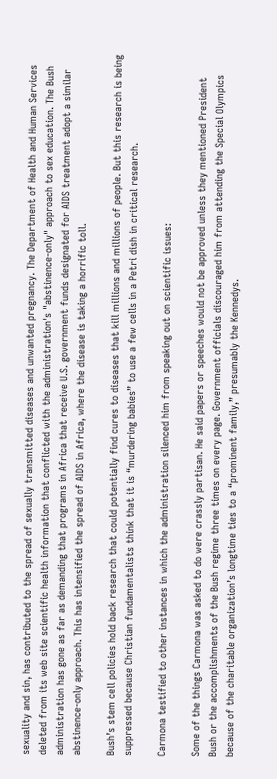sexuality and sin, has contributed to the spread of sexually transmitted diseases and unwanted pregnancy. The Department of Health and Human Services deleted from its web site scientific health information that conflicted with the administration's "abstinence-only" approach to sex education. The Bush administration has gone as far as demanding that programs in Africa that receive U.S. government funds designated for AIDS treatment adopt a similar abstinence-only approach. This has intensified the spread of AIDS in Africa, where the disease is taking a horrific toll.

Bush’s stem cell policies hold back research that could potentially find cures to diseases that kill millions and millions of people. But this research is being suppressed because Christian fundamentalists think that it is “murdering babies” to use a few cells in a Petri dish in critical research.

Carmona testified to other instances in which the administration silenced him from speaking out on scientific issues:

Some of the things Carmona was asked to do were crassly partisan. He said papers or speeches would not be approved unless they mentioned President Bush or the accomplishments of the Bush regime three times on every page. Government officials discouraged him from attending the Special Olympics because of the charitable organization’s longtime ties to a “prominent family,” presumably the Kennedys.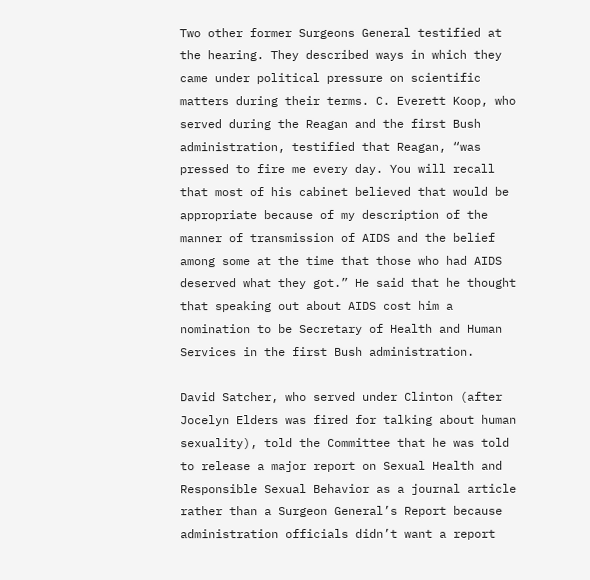Two other former Surgeons General testified at the hearing. They described ways in which they came under political pressure on scientific matters during their terms. C. Everett Koop, who served during the Reagan and the first Bush administration, testified that Reagan, “was pressed to fire me every day. You will recall that most of his cabinet believed that would be appropriate because of my description of the manner of transmission of AIDS and the belief among some at the time that those who had AIDS deserved what they got.” He said that he thought that speaking out about AIDS cost him a nomination to be Secretary of Health and Human Services in the first Bush administration.

David Satcher, who served under Clinton (after Jocelyn Elders was fired for talking about human sexuality), told the Committee that he was told to release a major report on Sexual Health and Responsible Sexual Behavior as a journal article rather than a Surgeon General’s Report because administration officials didn’t want a report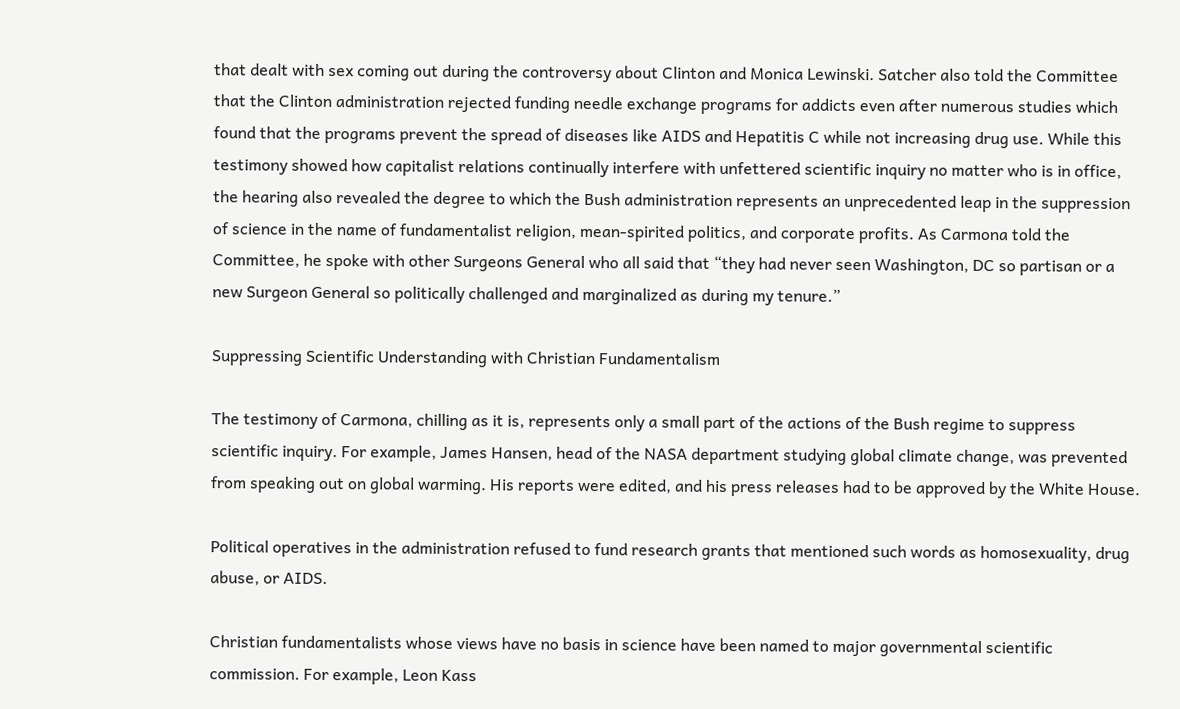that dealt with sex coming out during the controversy about Clinton and Monica Lewinski. Satcher also told the Committee that the Clinton administration rejected funding needle exchange programs for addicts even after numerous studies which found that the programs prevent the spread of diseases like AIDS and Hepatitis C while not increasing drug use. While this testimony showed how capitalist relations continually interfere with unfettered scientific inquiry no matter who is in office, the hearing also revealed the degree to which the Bush administration represents an unprecedented leap in the suppression of science in the name of fundamentalist religion, mean-spirited politics, and corporate profits. As Carmona told the Committee, he spoke with other Surgeons General who all said that “they had never seen Washington, DC so partisan or a new Surgeon General so politically challenged and marginalized as during my tenure.”

Suppressing Scientific Understanding with Christian Fundamentalism

The testimony of Carmona, chilling as it is, represents only a small part of the actions of the Bush regime to suppress scientific inquiry. For example, James Hansen, head of the NASA department studying global climate change, was prevented from speaking out on global warming. His reports were edited, and his press releases had to be approved by the White House.

Political operatives in the administration refused to fund research grants that mentioned such words as homosexuality, drug abuse, or AIDS.

Christian fundamentalists whose views have no basis in science have been named to major governmental scientific commission. For example, Leon Kass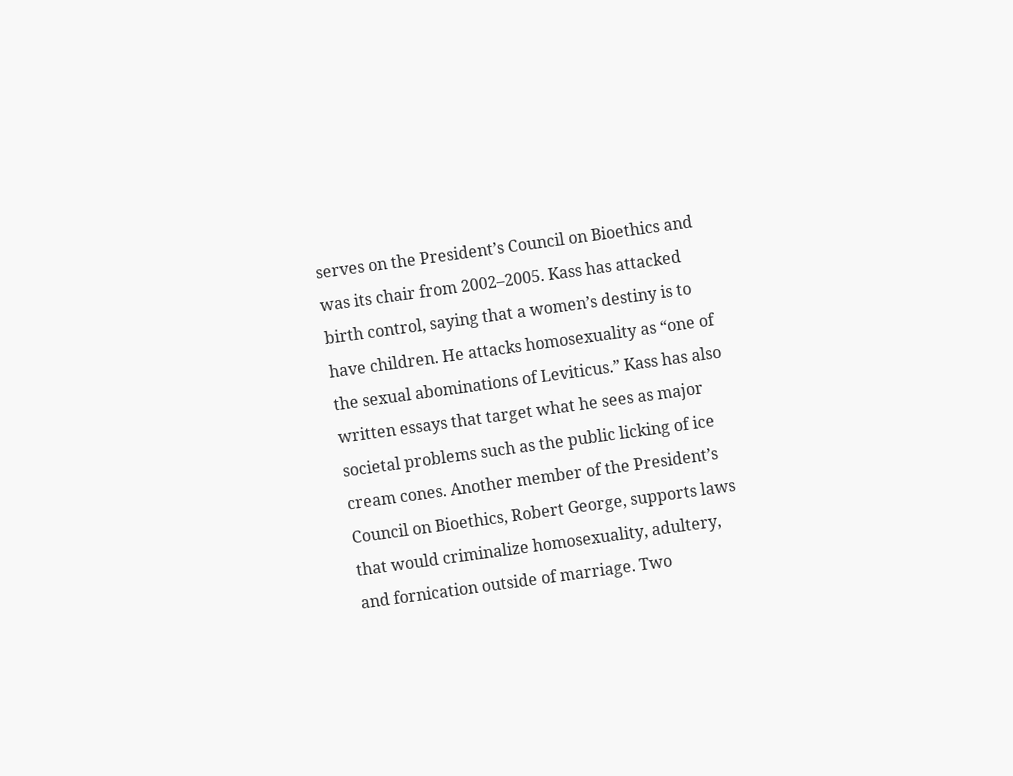serves on the President’s Council on Bioethics and was its chair from 2002–2005. Kass has attacked birth control, saying that a women’s destiny is to have children. He attacks homosexuality as “one of the sexual abominations of Leviticus.” Kass has also written essays that target what he sees as major societal problems such as the public licking of ice cream cones. Another member of the President’s Council on Bioethics, Robert George, supports laws that would criminalize homosexuality, adultery, and fornication outside of marriage. Two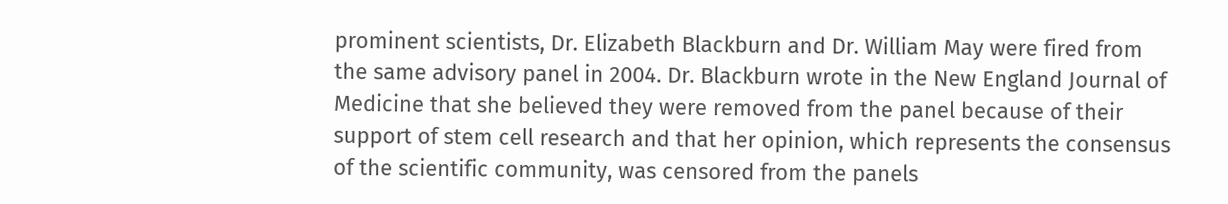prominent scientists, Dr. Elizabeth Blackburn and Dr. William May were fired from the same advisory panel in 2004. Dr. Blackburn wrote in the New England Journal of Medicine that she believed they were removed from the panel because of their support of stem cell research and that her opinion, which represents the consensus of the scientific community, was censored from the panels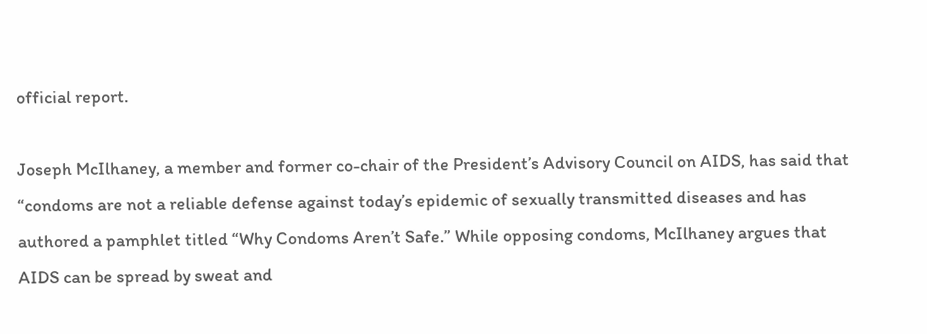official report.

Joseph McIlhaney, a member and former co-chair of the President’s Advisory Council on AIDS, has said that “condoms are not a reliable defense against today’s epidemic of sexually transmitted diseases and has authored a pamphlet titled “Why Condoms Aren’t Safe.” While opposing condoms, McIlhaney argues that AIDS can be spread by sweat and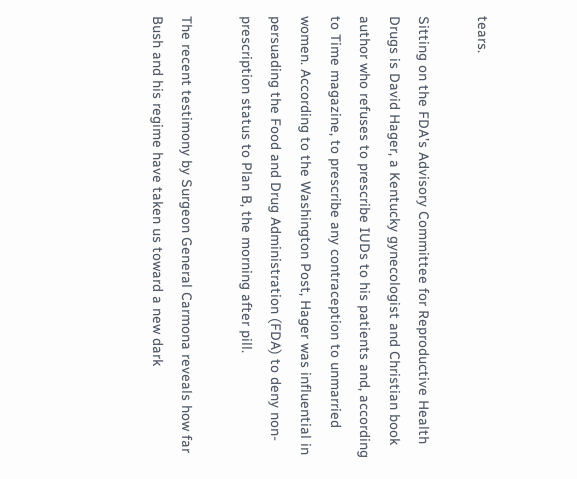tears.

Sitting on the FDA’s Advisory Committee for Reproductive Health Drugs is David Hager, a Kentucky gynecologist and Christian book author who refuses to prescribe IUDs to his patients and, according to Time magazine, to prescribe any contraception to unmarried women. According to the Washington Post, Hager was influential in persuading the Food and Drug Administration (FDA) to deny non-prescription status to Plan B, the morning after pill.

The recent testimony by Surgeon General Carmona reveals how far Bush and his regime have taken us toward a new dark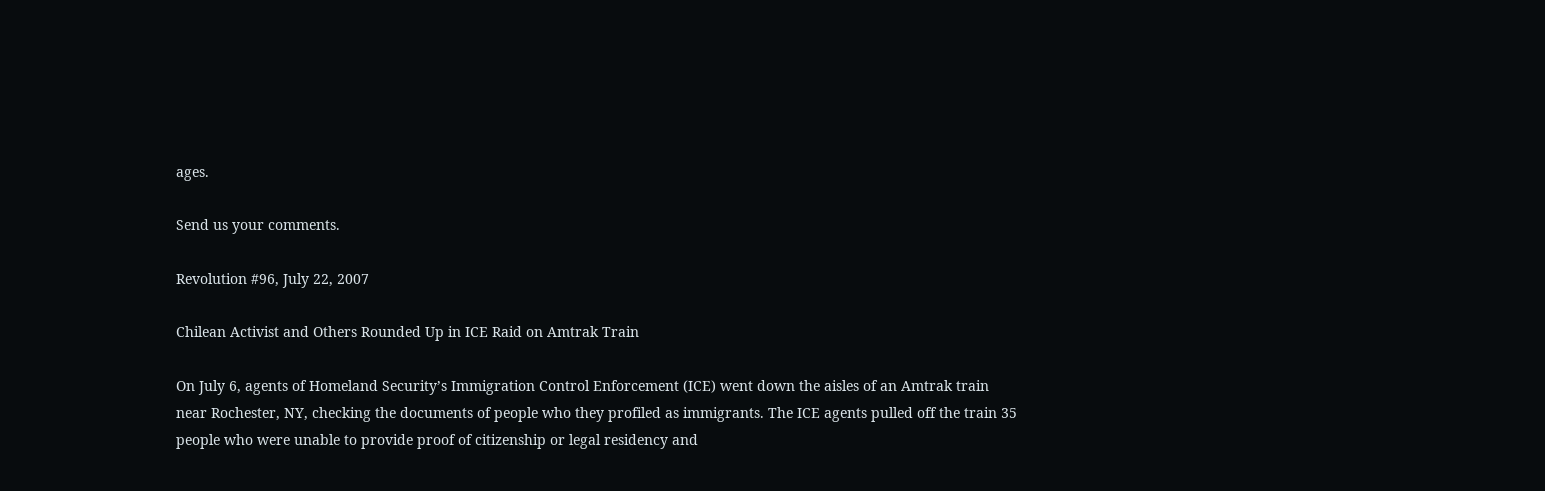ages.

Send us your comments.

Revolution #96, July 22, 2007

Chilean Activist and Others Rounded Up in ICE Raid on Amtrak Train

On July 6, agents of Homeland Security’s Immigration Control Enforcement (ICE) went down the aisles of an Amtrak train near Rochester, NY, checking the documents of people who they profiled as immigrants. The ICE agents pulled off the train 35 people who were unable to provide proof of citizenship or legal residency and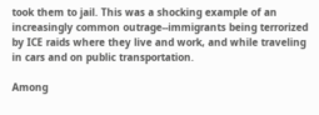took them to jail. This was a shocking example of an increasingly common outrage--immigrants being terrorized by ICE raids where they live and work, and while traveling in cars and on public transportation.

Among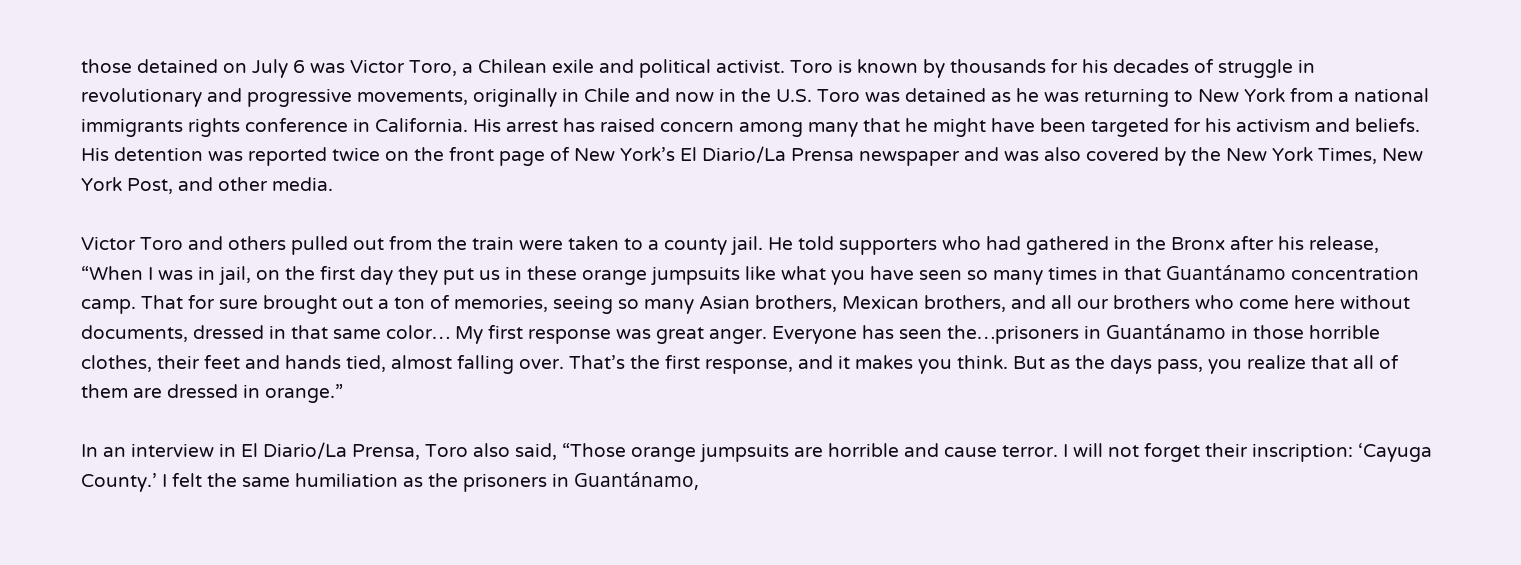those detained on July 6 was Victor Toro, a Chilean exile and political activist. Toro is known by thousands for his decades of struggle in revolutionary and progressive movements, originally in Chile and now in the U.S. Toro was detained as he was returning to New York from a national immigrants rights conference in California. His arrest has raised concern among many that he might have been targeted for his activism and beliefs. His detention was reported twice on the front page of New York’s El Diario/La Prensa newspaper and was also covered by the New York Times, New York Post, and other media.

Victor Toro and others pulled out from the train were taken to a county jail. He told supporters who had gathered in the Bronx after his release, “When I was in jail, on the first day they put us in these orange jumpsuits like what you have seen so many times in that Guantánamo concentration camp. That for sure brought out a ton of memories, seeing so many Asian brothers, Mexican brothers, and all our brothers who come here without documents, dressed in that same color… My first response was great anger. Everyone has seen the…prisoners in Guantánamo in those horrible clothes, their feet and hands tied, almost falling over. That’s the first response, and it makes you think. But as the days pass, you realize that all of them are dressed in orange.”

In an interview in El Diario/La Prensa, Toro also said, “Those orange jumpsuits are horrible and cause terror. I will not forget their inscription: ‘Cayuga County.’ I felt the same humiliation as the prisoners in Guantánamo,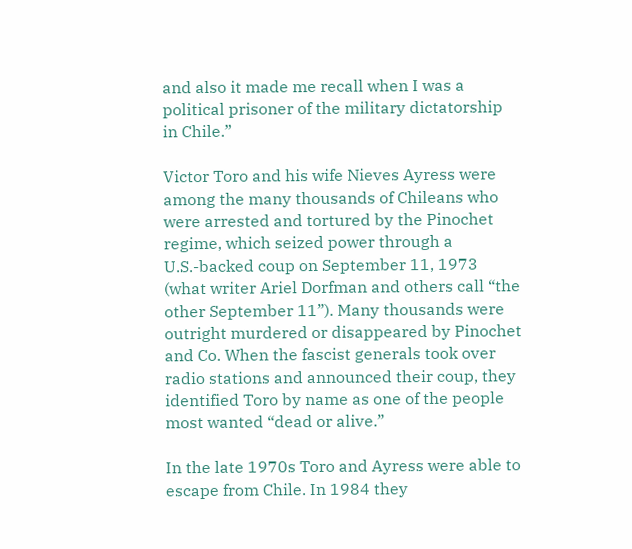and also it made me recall when I was a political prisoner of the military dictatorship in Chile.”

Victor Toro and his wife Nieves Ayress were among the many thousands of Chileans who were arrested and tortured by the Pinochet regime, which seized power through a U.S.-backed coup on September 11, 1973 (what writer Ariel Dorfman and others call “the other September 11”). Many thousands were outright murdered or disappeared by Pinochet and Co. When the fascist generals took over radio stations and announced their coup, they identified Toro by name as one of the people most wanted “dead or alive.”

In the late 1970s Toro and Ayress were able to escape from Chile. In 1984 they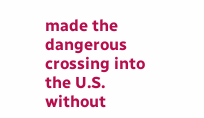made the dangerous crossing into the U.S. without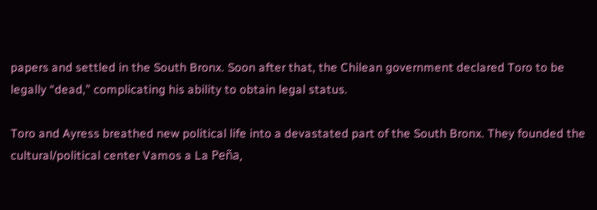papers and settled in the South Bronx. Soon after that, the Chilean government declared Toro to be legally “dead,” complicating his ability to obtain legal status.

Toro and Ayress breathed new political life into a devastated part of the South Bronx. They founded the cultural/political center Vamos a La Peña,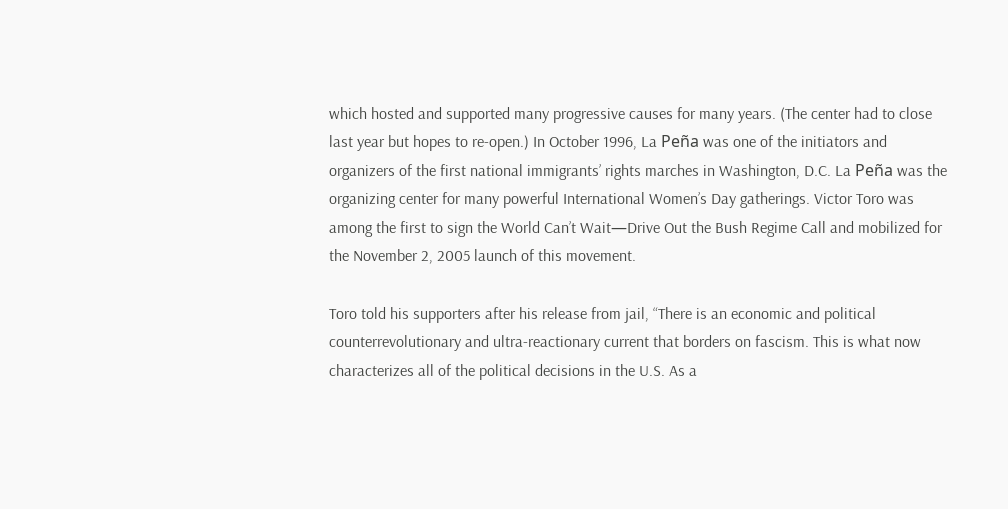which hosted and supported many progressive causes for many years. (The center had to close last year but hopes to re-open.) In October 1996, La Peña was one of the initiators and organizers of the first national immigrants’ rights marches in Washington, D.C. La Peña was the organizing center for many powerful International Women’s Day gatherings. Victor Toro was among the first to sign the World Can’t Wait—Drive Out the Bush Regime Call and mobilized for the November 2, 2005 launch of this movement.

Toro told his supporters after his release from jail, “There is an economic and political counterrevolutionary and ultra-reactionary current that borders on fascism. This is what now characterizes all of the political decisions in the U.S. As a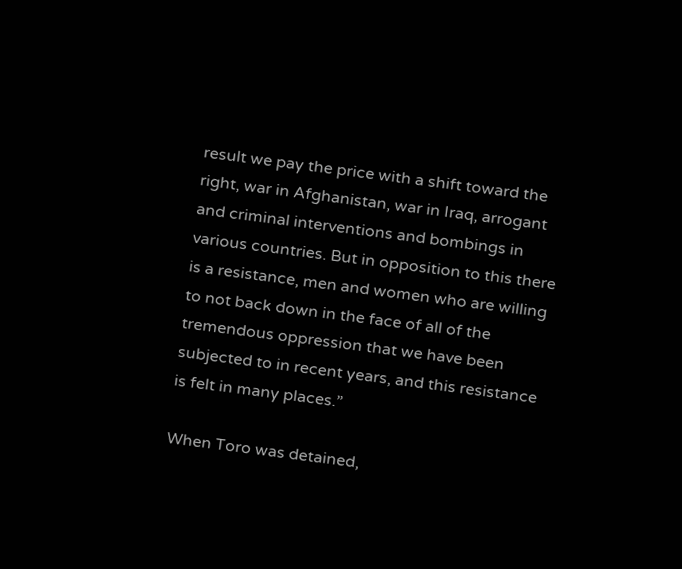result we pay the price with a shift toward the right, war in Afghanistan, war in Iraq, arrogant and criminal interventions and bombings in various countries. But in opposition to this there is a resistance, men and women who are willing to not back down in the face of all of the tremendous oppression that we have been subjected to in recent years, and this resistance is felt in many places.”

When Toro was detained,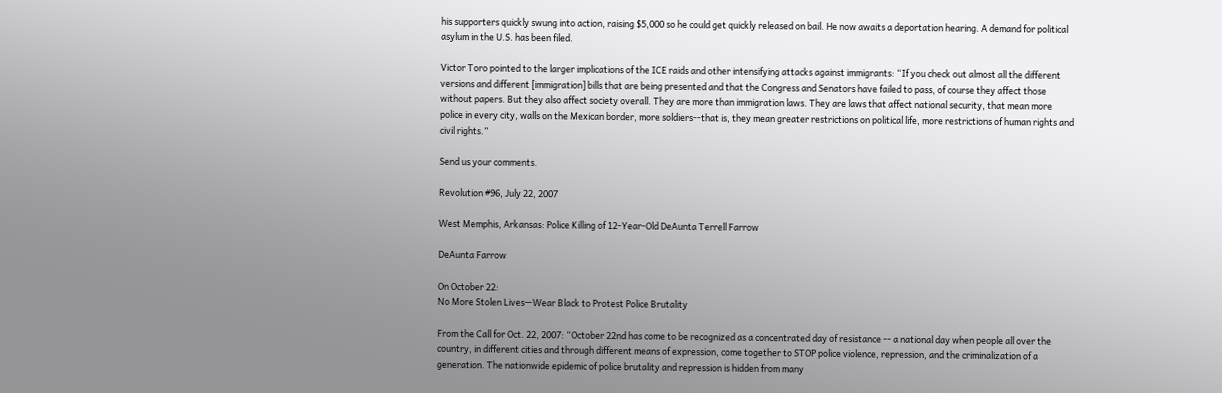his supporters quickly swung into action, raising $5,000 so he could get quickly released on bail. He now awaits a deportation hearing. A demand for political asylum in the U.S. has been filed.

Victor Toro pointed to the larger implications of the ICE raids and other intensifying attacks against immigrants: “If you check out almost all the different versions and different [immigration] bills that are being presented and that the Congress and Senators have failed to pass, of course they affect those without papers. But they also affect society overall. They are more than immigration laws. They are laws that affect national security, that mean more police in every city, walls on the Mexican border, more soldiers--that is, they mean greater restrictions on political life, more restrictions of human rights and civil rights.”

Send us your comments.

Revolution #96, July 22, 2007

West Memphis, Arkansas: Police Killing of 12-Year-Old DeAunta Terrell Farrow

DeAunta Farrow

On October 22:
No More Stolen Lives—Wear Black to Protest Police Brutality

From the Call for Oct. 22, 2007: “October 22nd has come to be recognized as a concentrated day of resistance -- a national day when people all over the country, in different cities and through different means of expression, come together to STOP police violence, repression, and the criminalization of a generation. The nationwide epidemic of police brutality and repression is hidden from many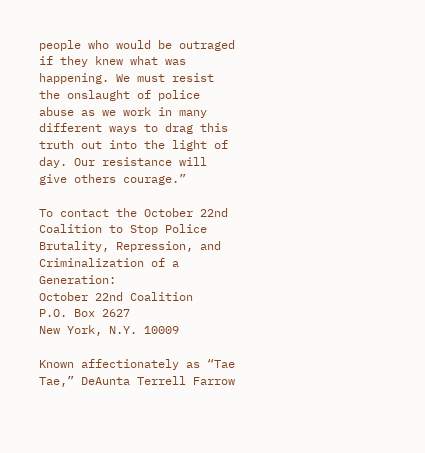people who would be outraged if they knew what was happening. We must resist the onslaught of police abuse as we work in many different ways to drag this truth out into the light of day. Our resistance will give others courage.”

To contact the October 22nd Coalition to Stop Police Brutality, Repression, and Criminalization of a Generation:
October 22nd Coalition
P.O. Box 2627
New York, N.Y. 10009

Known affectionately as “Tae Tae,” DeAunta Terrell Farrow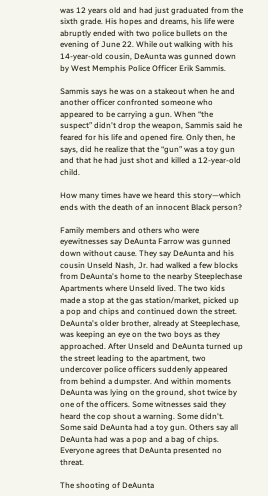was 12 years old and had just graduated from the sixth grade. His hopes and dreams, his life were abruptly ended with two police bullets on the evening of June 22. While out walking with his 14-year-old cousin, DeAunta was gunned down by West Memphis Police Officer Erik Sammis.

Sammis says he was on a stakeout when he and another officer confronted someone who appeared to be carrying a gun. When “the suspect” didn't drop the weapon, Sammis said he feared for his life and opened fire. Only then, he says, did he realize that the “gun” was a toy gun and that he had just shot and killed a 12-year-old child.

How many times have we heard this story—which ends with the death of an innocent Black person?

Family members and others who were eyewitnesses say DeAunta Farrow was gunned down without cause. They say DeAunta and his cousin Unseld Nash, Jr. had walked a few blocks from DeAunta's home to the nearby Steeplechase Apartments where Unseld lived. The two kids made a stop at the gas station/market, picked up a pop and chips and continued down the street. DeAunta's older brother, already at Steeplechase, was keeping an eye on the two boys as they approached. After Unseld and DeAunta turned up the street leading to the apartment, two undercover police officers suddenly appeared from behind a dumpster. And within moments DeAunta was lying on the ground, shot twice by one of the officers. Some witnesses said they heard the cop shout a warning. Some didn't. Some said DeAunta had a toy gun. Others say all DeAunta had was a pop and a bag of chips. Everyone agrees that DeAunta presented no threat.

The shooting of DeAunta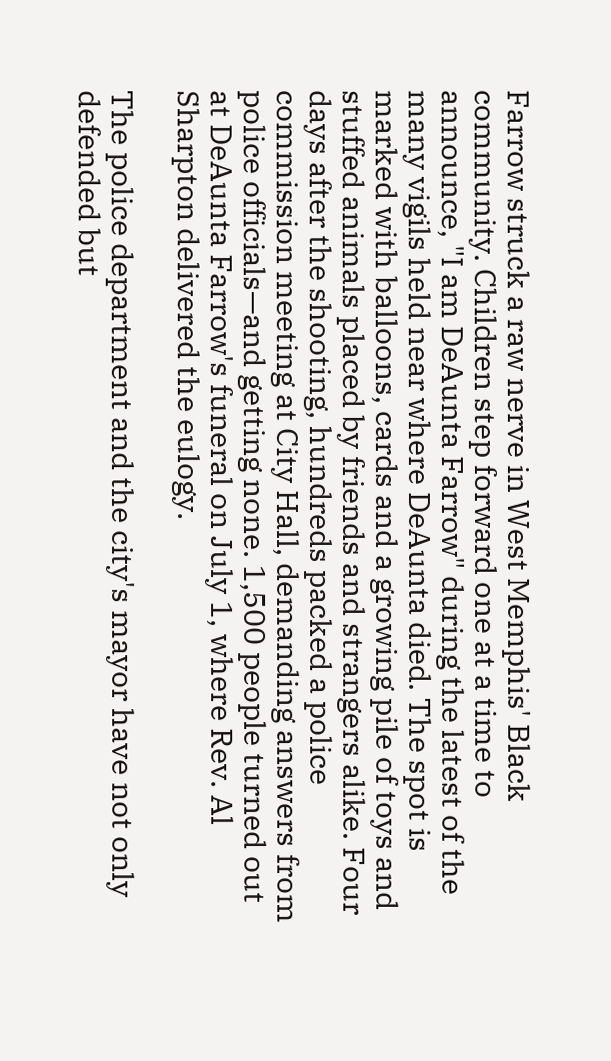Farrow struck a raw nerve in West Memphis' Black community. Children step forward one at a time to announce, "I am DeAunta Farrow" during the latest of the many vigils held near where DeAunta died. The spot is marked with balloons, cards and a growing pile of toys and stuffed animals placed by friends and strangers alike. Four days after the shooting, hundreds packed a police commission meeting at City Hall, demanding answers from police officials—and getting none. 1,500 people turned out at DeAunta Farrow's funeral on July 1, where Rev. Al Sharpton delivered the eulogy.

The police department and the city's mayor have not only defended but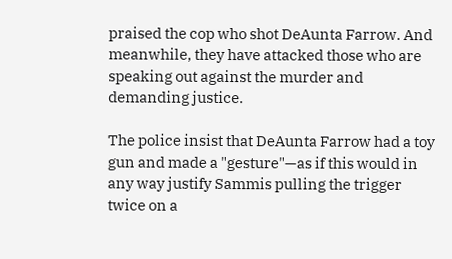praised the cop who shot DeAunta Farrow. And meanwhile, they have attacked those who are speaking out against the murder and demanding justice.

The police insist that DeAunta Farrow had a toy gun and made a "gesture"—as if this would in any way justify Sammis pulling the trigger twice on a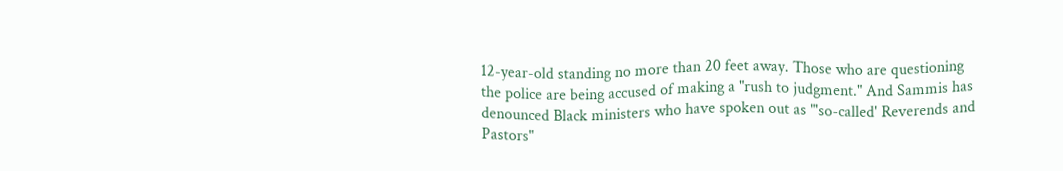12-year-old standing no more than 20 feet away. Those who are questioning the police are being accused of making a "rush to judgment." And Sammis has denounced Black ministers who have spoken out as "'so-called' Reverends and Pastors"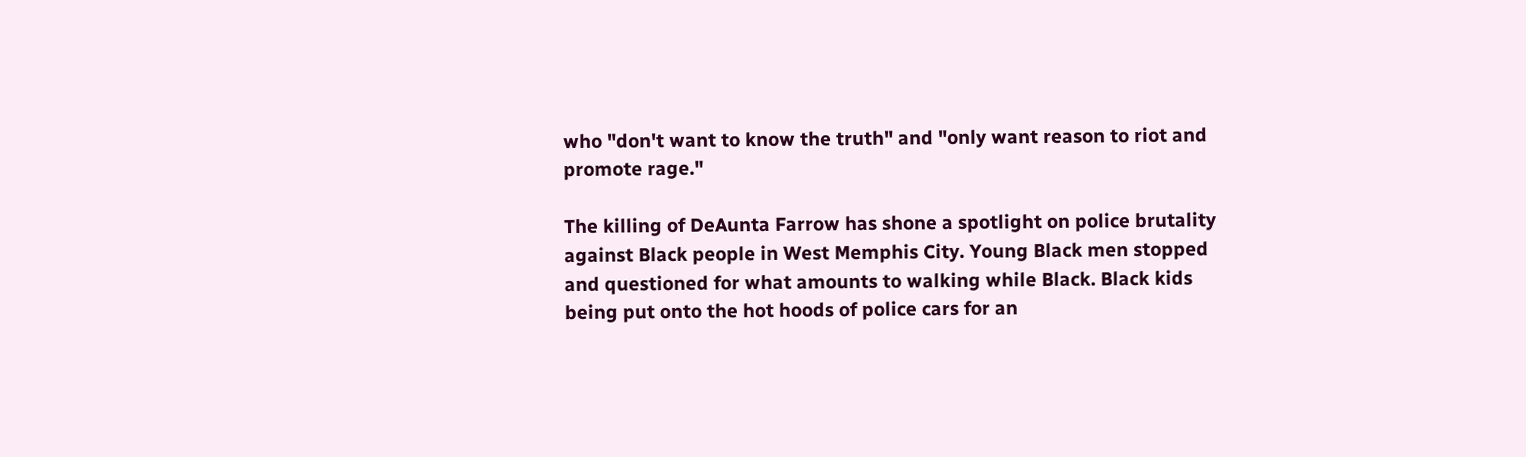who "don't want to know the truth" and "only want reason to riot and promote rage."

The killing of DeAunta Farrow has shone a spotlight on police brutality against Black people in West Memphis City. Young Black men stopped and questioned for what amounts to walking while Black. Black kids being put onto the hot hoods of police cars for an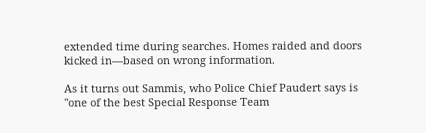extended time during searches. Homes raided and doors kicked in—based on wrong information.

As it turns out Sammis, who Police Chief Paudert says is "one of the best Special Response Team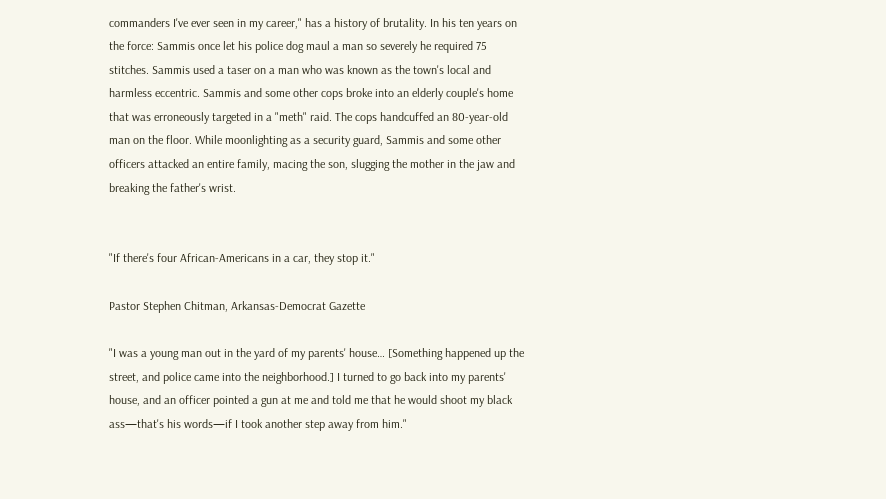commanders I've ever seen in my career," has a history of brutality. In his ten years on the force: Sammis once let his police dog maul a man so severely he required 75 stitches. Sammis used a taser on a man who was known as the town's local and harmless eccentric. Sammis and some other cops broke into an elderly couple's home that was erroneously targeted in a "meth" raid. The cops handcuffed an 80-year-old man on the floor. While moonlighting as a security guard, Sammis and some other officers attacked an entire family, macing the son, slugging the mother in the jaw and breaking the father's wrist.


"If there's four African-Americans in a car, they stop it."

Pastor Stephen Chitman, Arkansas-Democrat Gazette

"I was a young man out in the yard of my parents' house… [Something happened up the street, and police came into the neighborhood.] I turned to go back into my parents' house, and an officer pointed a gun at me and told me that he would shoot my black ass—that's his words—if I took another step away from him."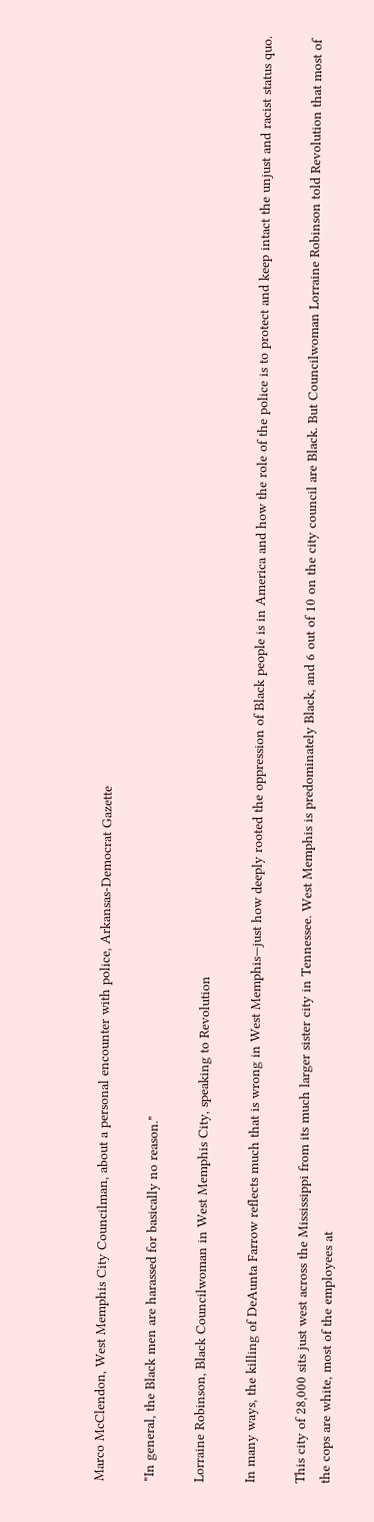Marco McClendon, West Memphis City Councilman, about a personal encounter with police, Arkansas-Democrat Gazette

"In general, the Black men are harassed for basically no reason."

Lorraine Robinson, Black Councilwoman in West Memphis City, speaking to Revolution

In many ways, the killing of DeAunta Farrow reflects much that is wrong in West Memphis—just how deeply rooted the oppression of Black people is in America and how the role of the police is to protect and keep intact the unjust and racist status quo.

This city of 28,000 sits just west across the Mississippi from its much larger sister city in Tennessee. West Memphis is predominately Black, and 6 out of 10 on the city council are Black. But Councilwoman Lorraine Robinson told Revolution that most of the cops are white, most of the employees at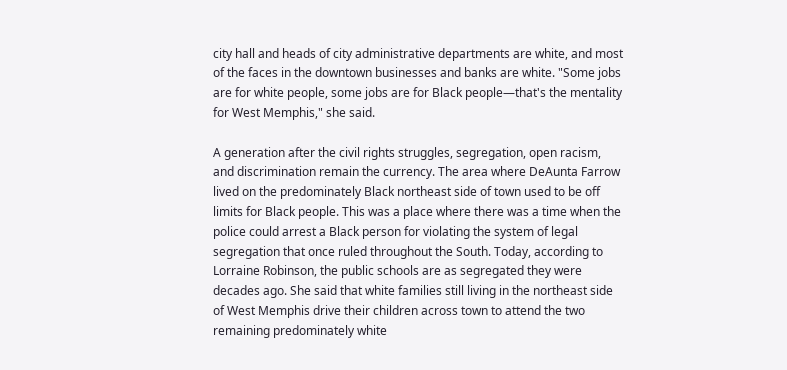city hall and heads of city administrative departments are white, and most of the faces in the downtown businesses and banks are white. "Some jobs are for white people, some jobs are for Black people—that's the mentality for West Memphis," she said.

A generation after the civil rights struggles, segregation, open racism, and discrimination remain the currency. The area where DeAunta Farrow lived on the predominately Black northeast side of town used to be off limits for Black people. This was a place where there was a time when the police could arrest a Black person for violating the system of legal segregation that once ruled throughout the South. Today, according to Lorraine Robinson, the public schools are as segregated they were decades ago. She said that white families still living in the northeast side of West Memphis drive their children across town to attend the two remaining predominately white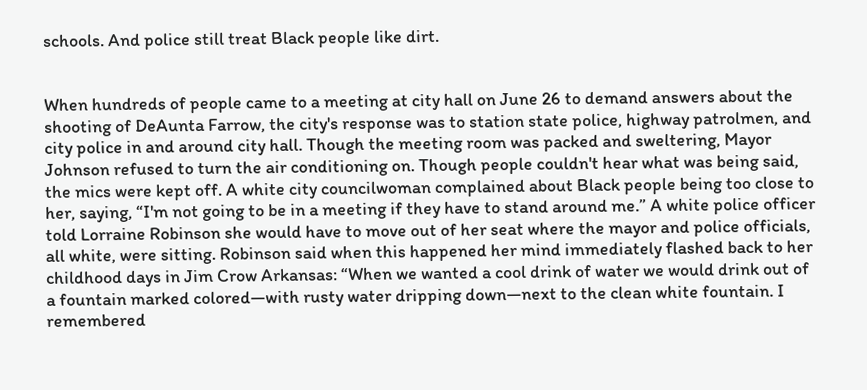schools. And police still treat Black people like dirt.


When hundreds of people came to a meeting at city hall on June 26 to demand answers about the shooting of DeAunta Farrow, the city's response was to station state police, highway patrolmen, and city police in and around city hall. Though the meeting room was packed and sweltering, Mayor Johnson refused to turn the air conditioning on. Though people couldn't hear what was being said, the mics were kept off. A white city councilwoman complained about Black people being too close to her, saying, “I'm not going to be in a meeting if they have to stand around me.” A white police officer told Lorraine Robinson she would have to move out of her seat where the mayor and police officials, all white, were sitting. Robinson said when this happened her mind immediately flashed back to her childhood days in Jim Crow Arkansas: “When we wanted a cool drink of water we would drink out of a fountain marked colored—with rusty water dripping down—next to the clean white fountain. I remembered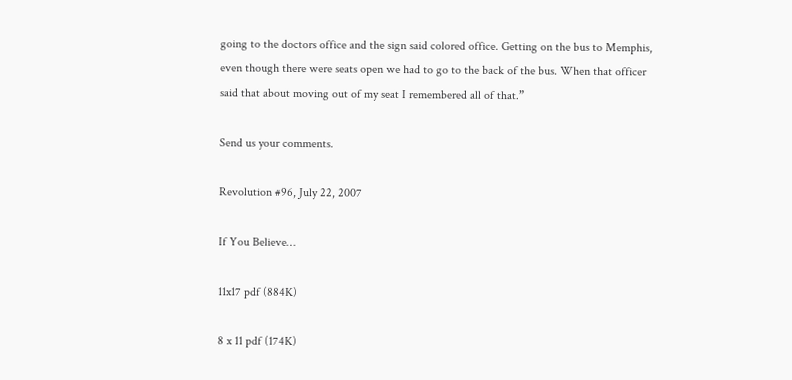going to the doctors office and the sign said colored office. Getting on the bus to Memphis, even though there were seats open we had to go to the back of the bus. When that officer said that about moving out of my seat I remembered all of that.”

Send us your comments.

Revolution #96, July 22, 2007

If You Believe…

11x17 pdf (884K)

8 x 11 pdf (174K)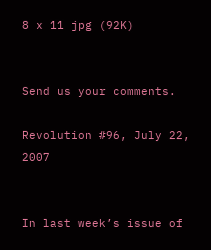8 x 11 jpg (92K)


Send us your comments.

Revolution #96, July 22, 2007


In last week’s issue of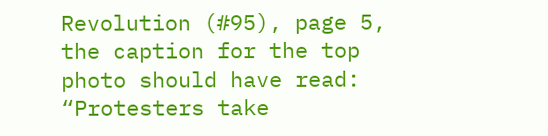Revolution (#95), page 5, the caption for the top photo should have read: “Protesters take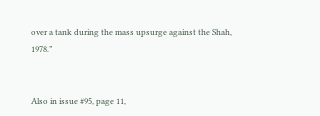over a tank during the mass upsurge against the Shah, 1978.”


Also in issue #95, page 11,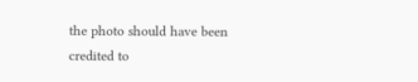the photo should have been credited to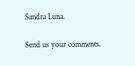Sandra Luna.

Send us your comments.